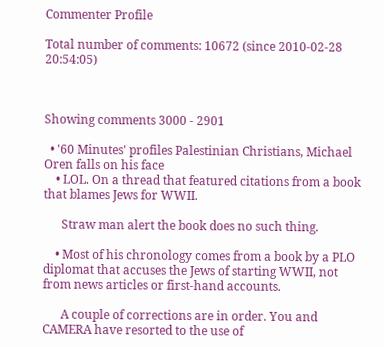Commenter Profile

Total number of comments: 10672 (since 2010-02-28 20:54:05)



Showing comments 3000 - 2901

  • '60 Minutes' profiles Palestinian Christians, Michael Oren falls on his face
    • LOL. On a thread that featured citations from a book that blames Jews for WWII.

      Straw man alert the book does no such thing.

    • Most of his chronology comes from a book by a PLO diplomat that accuses the Jews of starting WWII, not from news articles or first-hand accounts.

      A couple of corrections are in order. You and CAMERA have resorted to the use of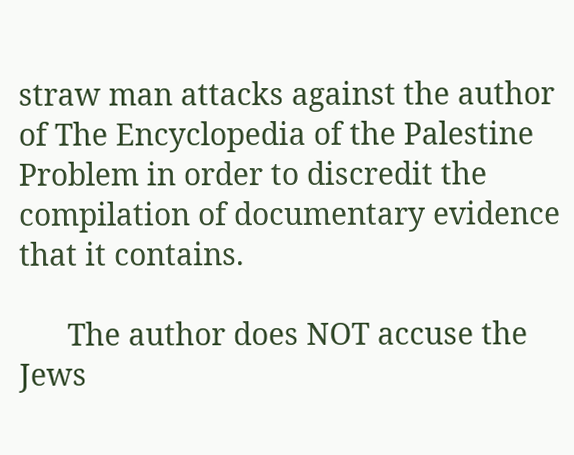straw man attacks against the author of The Encyclopedia of the Palestine Problem in order to discredit the compilation of documentary evidence that it contains.

      The author does NOT accuse the Jews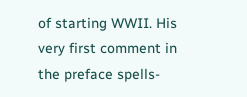of starting WWII. His very first comment in the preface spells-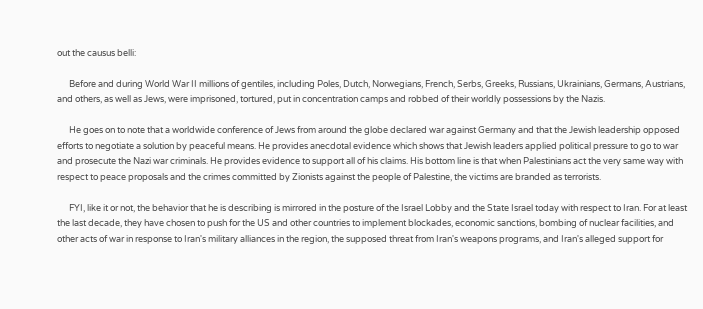out the causus belli:

      Before and during World War II millions of gentiles, including Poles, Dutch, Norwegians, French, Serbs, Greeks, Russians, Ukrainians, Germans, Austrians, and others, as well as Jews, were imprisoned, tortured, put in concentration camps and robbed of their worldly possessions by the Nazis.

      He goes on to note that a worldwide conference of Jews from around the globe declared war against Germany and that the Jewish leadership opposed efforts to negotiate a solution by peaceful means. He provides anecdotal evidence which shows that Jewish leaders applied political pressure to go to war and prosecute the Nazi war criminals. He provides evidence to support all of his claims. His bottom line is that when Palestinians act the very same way with respect to peace proposals and the crimes committed by Zionists against the people of Palestine, the victims are branded as terrorists.

      FYI, like it or not, the behavior that he is describing is mirrored in the posture of the Israel Lobby and the State Israel today with respect to Iran. For at least the last decade, they have chosen to push for the US and other countries to implement blockades, economic sanctions, bombing of nuclear facilities, and other acts of war in response to Iran's military alliances in the region, the supposed threat from Iran's weapons programs, and Iran's alleged support for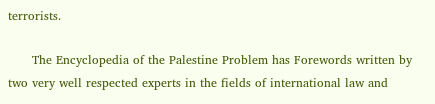terrorists.

      The Encyclopedia of the Palestine Problem has Forewords written by two very well respected experts in the fields of international law and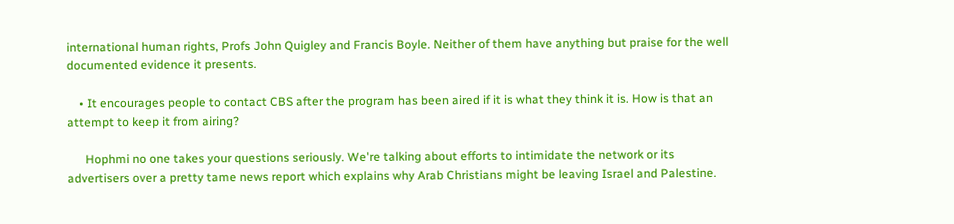international human rights, Profs John Quigley and Francis Boyle. Neither of them have anything but praise for the well documented evidence it presents.

    • It encourages people to contact CBS after the program has been aired if it is what they think it is. How is that an attempt to keep it from airing?

      Hophmi no one takes your questions seriously. We're talking about efforts to intimidate the network or its advertisers over a pretty tame news report which explains why Arab Christians might be leaving Israel and Palestine.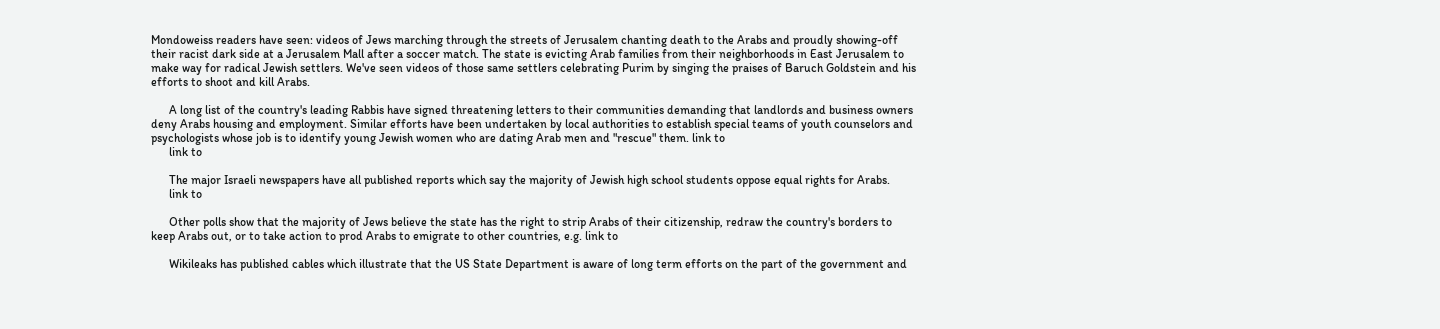Mondoweiss readers have seen: videos of Jews marching through the streets of Jerusalem chanting death to the Arabs and proudly showing-off their racist dark side at a Jerusalem Mall after a soccer match. The state is evicting Arab families from their neighborhoods in East Jerusalem to make way for radical Jewish settlers. We've seen videos of those same settlers celebrating Purim by singing the praises of Baruch Goldstein and his efforts to shoot and kill Arabs.

      A long list of the country's leading Rabbis have signed threatening letters to their communities demanding that landlords and business owners deny Arabs housing and employment. Similar efforts have been undertaken by local authorities to establish special teams of youth counselors and psychologists whose job is to identify young Jewish women who are dating Arab men and "rescue" them. link to
      link to

      The major Israeli newspapers have all published reports which say the majority of Jewish high school students oppose equal rights for Arabs.
      link to

      Other polls show that the majority of Jews believe the state has the right to strip Arabs of their citizenship, redraw the country's borders to keep Arabs out, or to take action to prod Arabs to emigrate to other countries, e.g. link to

      Wikileaks has published cables which illustrate that the US State Department is aware of long term efforts on the part of the government and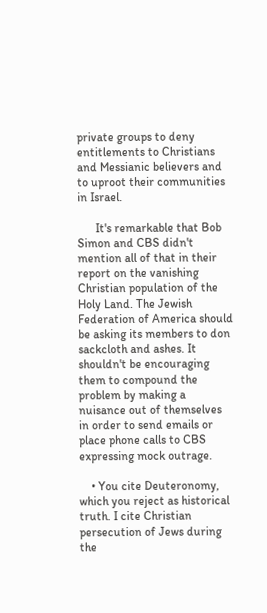private groups to deny entitlements to Christians and Messianic believers and to uproot their communities in Israel.

      It's remarkable that Bob Simon and CBS didn't mention all of that in their report on the vanishing Christian population of the Holy Land. The Jewish Federation of America should be asking its members to don sackcloth and ashes. It shouldn't be encouraging them to compound the problem by making a nuisance out of themselves in order to send emails or place phone calls to CBS expressing mock outrage.

    • You cite Deuteronomy, which you reject as historical truth. I cite Christian persecution of Jews during the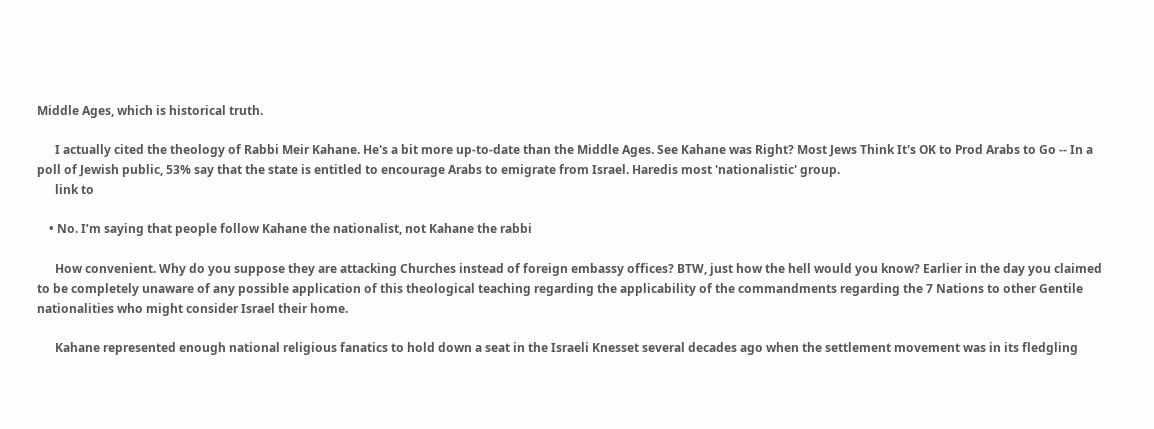Middle Ages, which is historical truth.

      I actually cited the theology of Rabbi Meir Kahane. He's a bit more up-to-date than the Middle Ages. See Kahane was Right? Most Jews Think It's OK to Prod Arabs to Go -- In a poll of Jewish public, 53% say that the state is entitled to encourage Arabs to emigrate from Israel. Haredis most 'nationalistic' group.
      link to

    • No. I’m saying that people follow Kahane the nationalist, not Kahane the rabbi

      How convenient. Why do you suppose they are attacking Churches instead of foreign embassy offices? BTW, just how the hell would you know? Earlier in the day you claimed to be completely unaware of any possible application of this theological teaching regarding the applicability of the commandments regarding the 7 Nations to other Gentile nationalities who might consider Israel their home.

      Kahane represented enough national religious fanatics to hold down a seat in the Israeli Knesset several decades ago when the settlement movement was in its fledgling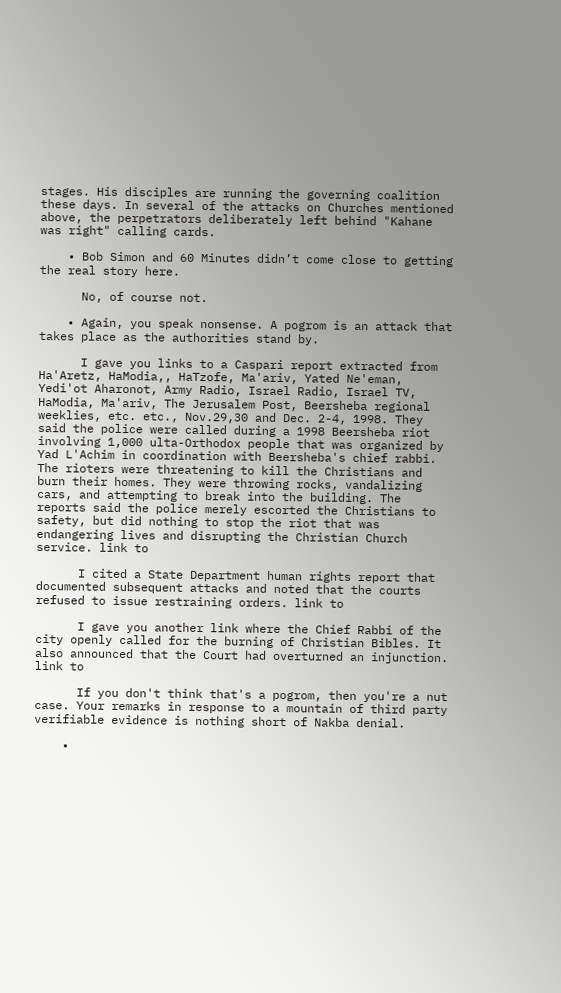stages. His disciples are running the governing coalition these days. In several of the attacks on Churches mentioned above, the perpetrators deliberately left behind "Kahane was right" calling cards.

    • Bob Simon and 60 Minutes didn’t come close to getting the real story here.

      No, of course not.

    • Again, you speak nonsense. A pogrom is an attack that takes place as the authorities stand by.

      I gave you links to a Caspari report extracted from Ha'Aretz, HaModia,, HaTzofe, Ma'ariv, Yated Ne'eman, Yedi'ot Aharonot, Army Radio, Israel Radio, Israel TV, HaModia, Ma'ariv, The Jerusalem Post, Beersheba regional weeklies, etc. etc., Nov.29,30 and Dec. 2-4, 1998. They said the police were called during a 1998 Beersheba riot involving 1,000 ulta-Orthodox people that was organized by Yad L'Achim in coordination with Beersheba's chief rabbi. The rioters were threatening to kill the Christians and burn their homes. They were throwing rocks, vandalizing cars, and attempting to break into the building. The reports said the police merely escorted the Christians to safety, but did nothing to stop the riot that was endangering lives and disrupting the Christian Church service. link to

      I cited a State Department human rights report that documented subsequent attacks and noted that the courts refused to issue restraining orders. link to

      I gave you another link where the Chief Rabbi of the city openly called for the burning of Christian Bibles. It also announced that the Court had overturned an injunction. link to

      If you don't think that's a pogrom, then you're a nut case. Your remarks in response to a mountain of third party verifiable evidence is nothing short of Nakba denial.

    •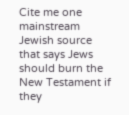Cite me one mainstream Jewish source that says Jews should burn the New Testament if they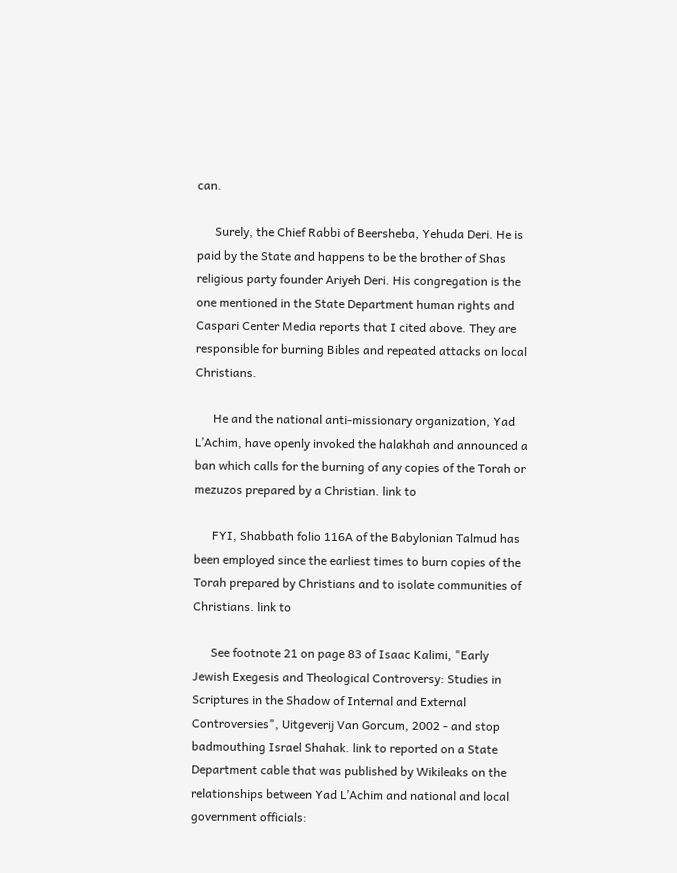can.

      Surely, the Chief Rabbi of Beersheba, Yehuda Deri. He is paid by the State and happens to be the brother of Shas religious party founder Ariyeh Deri. His congregation is the one mentioned in the State Department human rights and Caspari Center Media reports that I cited above. They are responsible for burning Bibles and repeated attacks on local Christians.

      He and the national anti-missionary organization, Yad L’Achim, have openly invoked the halakhah and announced a ban which calls for the burning of any copies of the Torah or mezuzos prepared by a Christian. link to

      FYI, Shabbath folio 116A of the Babylonian Talmud has been employed since the earliest times to burn copies of the Torah prepared by Christians and to isolate communities of Christians. link to

      See footnote 21 on page 83 of Isaac Kalimi, "Early Jewish Exegesis and Theological Controversy: Studies in Scriptures in the Shadow of Internal and External Controversies", Uitgeverij Van Gorcum, 2002 - and stop badmouthing Israel Shahak. link to reported on a State Department cable that was published by Wikileaks on the relationships between Yad L’Achim and national and local government officials: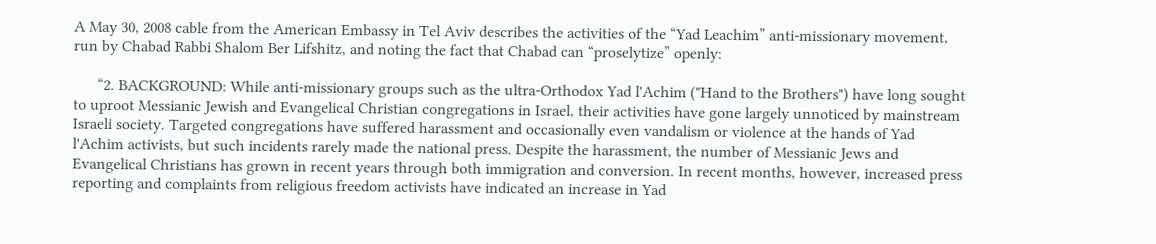A May 30, 2008 cable from the American Embassy in Tel Aviv describes the activities of the “Yad Leachim” anti-missionary movement, run by Chabad Rabbi Shalom Ber Lifshitz, and noting the fact that Chabad can “proselytize” openly:

      “2. BACKGROUND: While anti-missionary groups such as the ultra-Orthodox Yad l'Achim ("Hand to the Brothers") have long sought to uproot Messianic Jewish and Evangelical Christian congregations in Israel, their activities have gone largely unnoticed by mainstream Israeli society. Targeted congregations have suffered harassment and occasionally even vandalism or violence at the hands of Yad l'Achim activists, but such incidents rarely made the national press. Despite the harassment, the number of Messianic Jews and Evangelical Christians has grown in recent years through both immigration and conversion. In recent months, however, increased press reporting and complaints from religious freedom activists have indicated an increase in Yad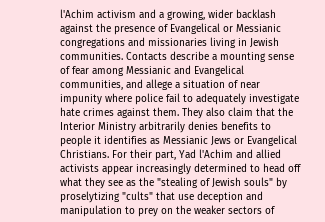l'Achim activism and a growing, wider backlash against the presence of Evangelical or Messianic congregations and missionaries living in Jewish communities. Contacts describe a mounting sense of fear among Messianic and Evangelical communities, and allege a situation of near impunity where police fail to adequately investigate hate crimes against them. They also claim that the Interior Ministry arbitrarily denies benefits to people it identifies as Messianic Jews or Evangelical Christians. For their part, Yad l'Achim and allied activists appear increasingly determined to head off what they see as the "stealing of Jewish souls" by proselytizing "cults" that use deception and manipulation to prey on the weaker sectors of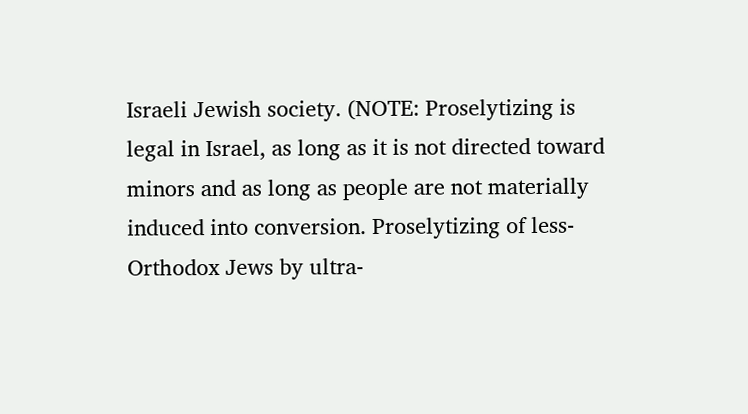Israeli Jewish society. (NOTE: Proselytizing is legal in Israel, as long as it is not directed toward minors and as long as people are not materially induced into conversion. Proselytizing of less-Orthodox Jews by ultra-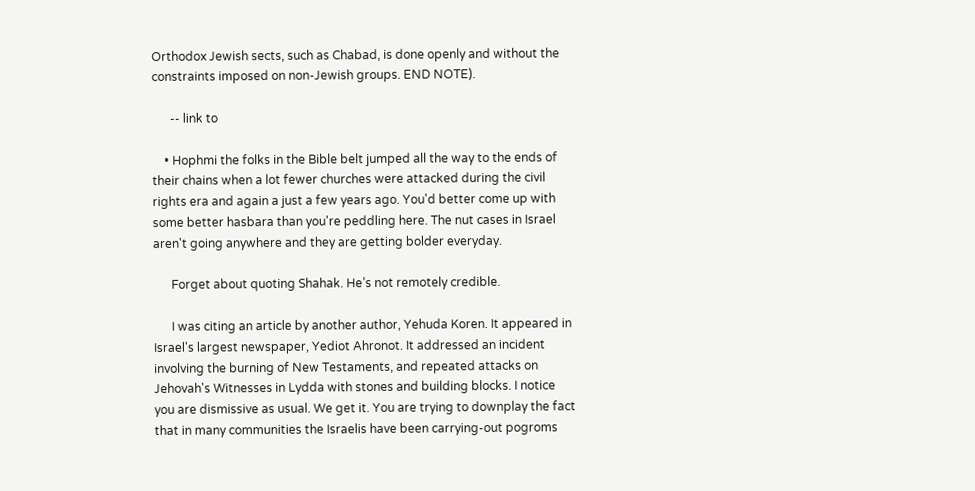Orthodox Jewish sects, such as Chabad, is done openly and without the constraints imposed on non-Jewish groups. END NOTE).

      -- link to

    • Hophmi the folks in the Bible belt jumped all the way to the ends of their chains when a lot fewer churches were attacked during the civil rights era and again a just a few years ago. You'd better come up with some better hasbara than you're peddling here. The nut cases in Israel aren't going anywhere and they are getting bolder everyday.

      Forget about quoting Shahak. He’s not remotely credible.

      I was citing an article by another author, Yehuda Koren. It appeared in Israel's largest newspaper, Yediot Ahronot. It addressed an incident involving the burning of New Testaments, and repeated attacks on Jehovah's Witnesses in Lydda with stones and building blocks. I notice you are dismissive as usual. We get it. You are trying to downplay the fact that in many communities the Israelis have been carrying-out pogroms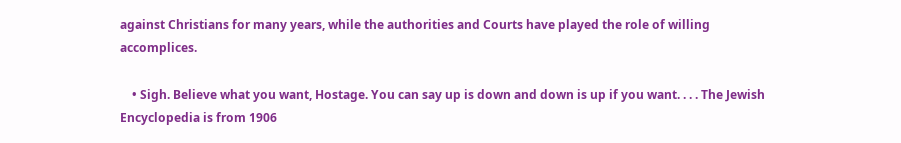against Christians for many years, while the authorities and Courts have played the role of willing accomplices.

    • Sigh. Believe what you want, Hostage. You can say up is down and down is up if you want. . . . The Jewish Encyclopedia is from 1906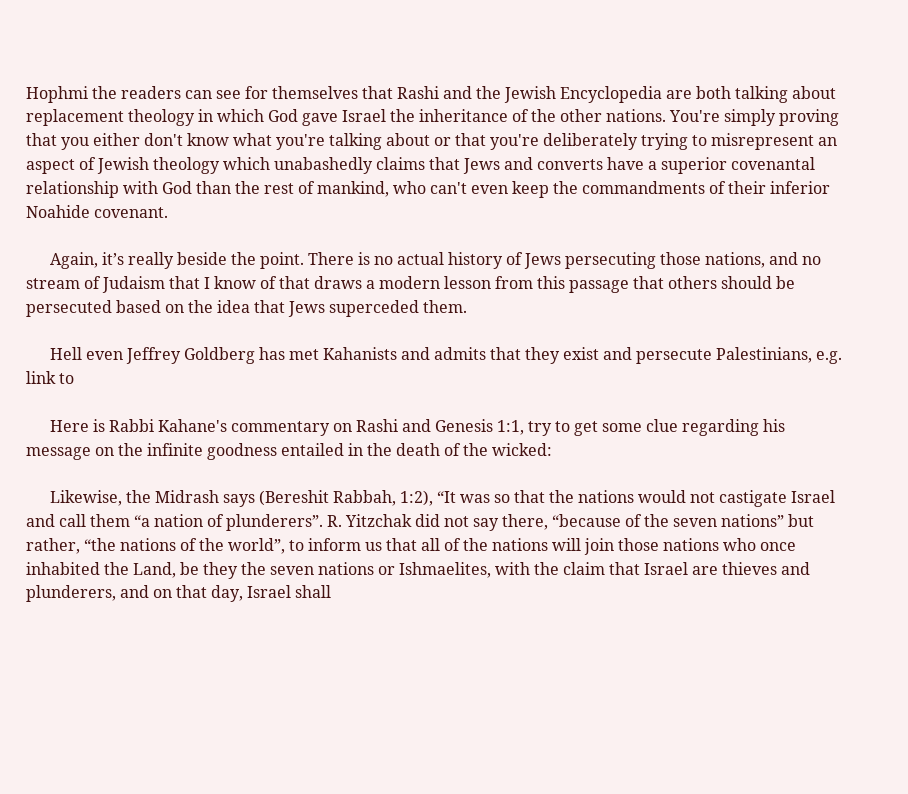Hophmi the readers can see for themselves that Rashi and the Jewish Encyclopedia are both talking about replacement theology in which God gave Israel the inheritance of the other nations. You're simply proving that you either don't know what you're talking about or that you're deliberately trying to misrepresent an aspect of Jewish theology which unabashedly claims that Jews and converts have a superior covenantal relationship with God than the rest of mankind, who can't even keep the commandments of their inferior Noahide covenant.

      Again, it’s really beside the point. There is no actual history of Jews persecuting those nations, and no stream of Judaism that I know of that draws a modern lesson from this passage that others should be persecuted based on the idea that Jews superceded them.

      Hell even Jeffrey Goldberg has met Kahanists and admits that they exist and persecute Palestinians, e.g. link to

      Here is Rabbi Kahane's commentary on Rashi and Genesis 1:1, try to get some clue regarding his message on the infinite goodness entailed in the death of the wicked:

      Likewise, the Midrash says (Bereshit Rabbah, 1:2), “It was so that the nations would not castigate Israel and call them “a nation of plunderers”. R. Yitzchak did not say there, “because of the seven nations” but rather, “the nations of the world”, to inform us that all of the nations will join those nations who once inhabited the Land, be they the seven nations or Ishmaelites, with the claim that Israel are thieves and plunderers, and on that day, Israel shall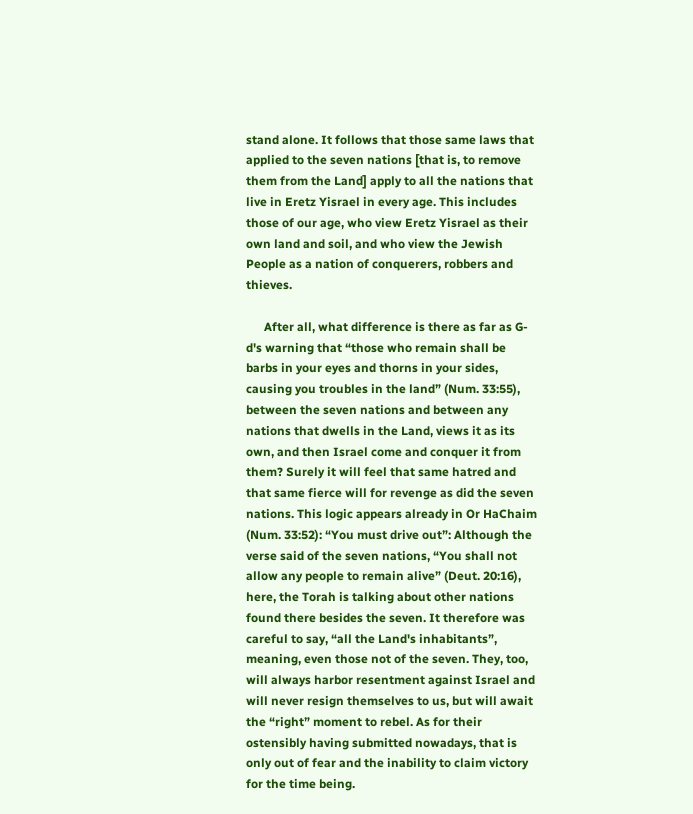stand alone. It follows that those same laws that applied to the seven nations [that is, to remove them from the Land] apply to all the nations that live in Eretz Yisrael in every age. This includes those of our age, who view Eretz Yisrael as their own land and soil, and who view the Jewish People as a nation of conquerers, robbers and thieves.

      After all, what difference is there as far as G-d's warning that “those who remain shall be barbs in your eyes and thorns in your sides, causing you troubles in the land” (Num. 33:55), between the seven nations and between any nations that dwells in the Land, views it as its own, and then Israel come and conquer it from them? Surely it will feel that same hatred and that same fierce will for revenge as did the seven nations. This logic appears already in Or HaChaim (Num. 33:52): “You must drive out”: Although the verse said of the seven nations, “You shall not allow any people to remain alive” (Deut. 20:16), here, the Torah is talking about other nations found there besides the seven. It therefore was careful to say, “all the Land's inhabitants”, meaning, even those not of the seven. They, too, will always harbor resentment against Israel and will never resign themselves to us, but will await the “right” moment to rebel. As for their ostensibly having submitted nowadays, that is only out of fear and the inability to claim victory for the time being.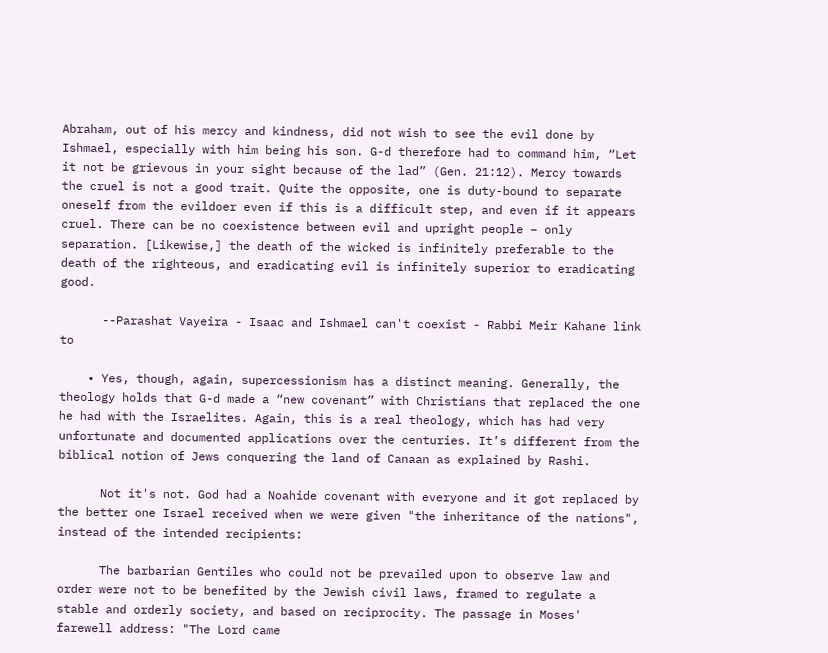Abraham, out of his mercy and kindness, did not wish to see the evil done by Ishmael, especially with him being his son. G-d therefore had to command him, “Let it not be grievous in your sight because of the lad” (Gen. 21:12). Mercy towards the cruel is not a good trait. Quite the opposite, one is duty-bound to separate oneself from the evildoer even if this is a difficult step, and even if it appears cruel. There can be no coexistence between evil and upright people – only separation. [Likewise,] the death of the wicked is infinitely preferable to the death of the righteous, and eradicating evil is infinitely superior to eradicating good.

      --Parashat Vayeira - Isaac and Ishmael can't coexist - Rabbi Meir Kahane link to

    • Yes, though, again, supercessionism has a distinct meaning. Generally, the theology holds that G-d made a “new covenant” with Christians that replaced the one he had with the Israelites. Again, this is a real theology, which has had very unfortunate and documented applications over the centuries. It’s different from the biblical notion of Jews conquering the land of Canaan as explained by Rashi.

      Not it's not. God had a Noahide covenant with everyone and it got replaced by the better one Israel received when we were given "the inheritance of the nations", instead of the intended recipients:

      The barbarian Gentiles who could not be prevailed upon to observe law and order were not to be benefited by the Jewish civil laws, framed to regulate a stable and orderly society, and based on reciprocity. The passage in Moses' farewell address: "The Lord came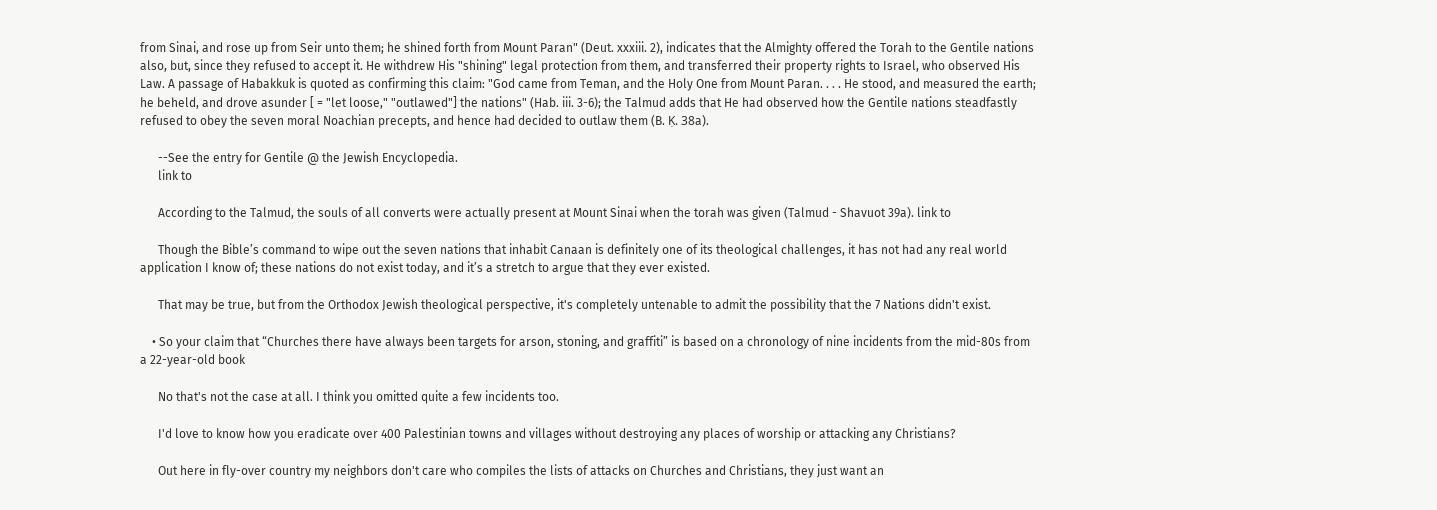from Sinai, and rose up from Seir unto them; he shined forth from Mount Paran" (Deut. xxxiii. 2), indicates that the Almighty offered the Torah to the Gentile nations also, but, since they refused to accept it. He withdrew His "shining" legal protection from them, and transferred their property rights to Israel, who observed His Law. A passage of Habakkuk is quoted as confirming this claim: "God came from Teman, and the Holy One from Mount Paran. . . . He stood, and measured the earth; he beheld, and drove asunder [ = "let loose," "outlawed"] the nations" (Hab. iii. 3-6); the Talmud adds that He had observed how the Gentile nations steadfastly refused to obey the seven moral Noachian precepts, and hence had decided to outlaw them (B. Ḳ. 38a).

      --See the entry for Gentile @ the Jewish Encyclopedia.
      link to

      According to the Talmud, the souls of all converts were actually present at Mount Sinai when the torah was given (Talmud - Shavuot 39a). link to

      Though the Bible’s command to wipe out the seven nations that inhabit Canaan is definitely one of its theological challenges, it has not had any real world application I know of; these nations do not exist today, and it’s a stretch to argue that they ever existed.

      That may be true, but from the Orthodox Jewish theological perspective, it's completely untenable to admit the possibility that the 7 Nations didn't exist.

    • So your claim that “Churches there have always been targets for arson, stoning, and graffiti” is based on a chronology of nine incidents from the mid-80s from a 22-year-old book

      No that's not the case at all. I think you omitted quite a few incidents too.

      I'd love to know how you eradicate over 400 Palestinian towns and villages without destroying any places of worship or attacking any Christians?

      Out here in fly-over country my neighbors don't care who compiles the lists of attacks on Churches and Christians, they just want an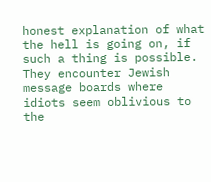honest explanation of what the hell is going on, if such a thing is possible. They encounter Jewish message boards where idiots seem oblivious to the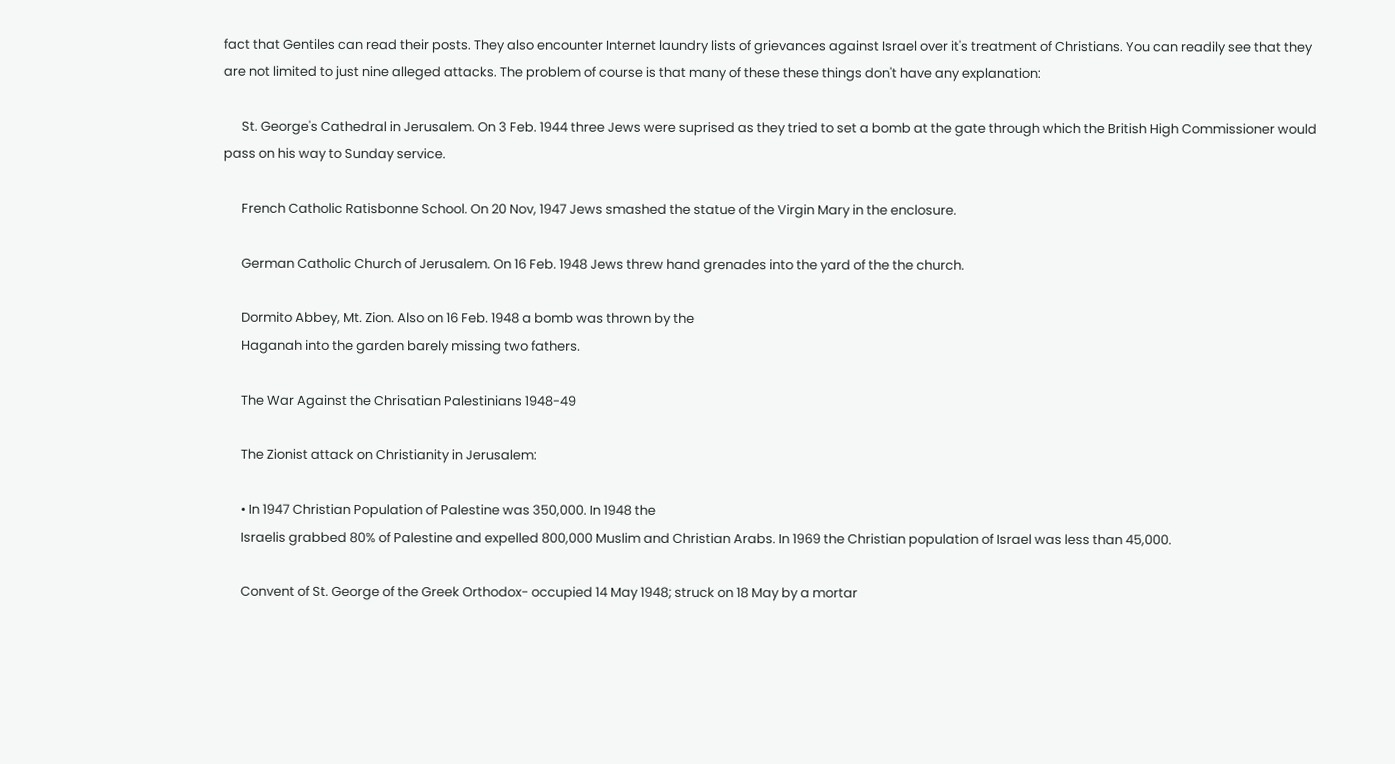fact that Gentiles can read their posts. They also encounter Internet laundry lists of grievances against Israel over it's treatment of Christians. You can readily see that they are not limited to just nine alleged attacks. The problem of course is that many of these these things don't have any explanation:

      St. George's Cathedral in Jerusalem. On 3 Feb. 1944 three Jews were suprised as they tried to set a bomb at the gate through which the British High Commissioner would pass on his way to Sunday service.

      French Catholic Ratisbonne School. On 20 Nov, 1947 Jews smashed the statue of the Virgin Mary in the enclosure.

      German Catholic Church of Jerusalem. On 16 Feb. 1948 Jews threw hand grenades into the yard of the the church.

      Dormito Abbey, Mt. Zion. Also on 16 Feb. 1948 a bomb was thrown by the
      Haganah into the garden barely missing two fathers.

      The War Against the Chrisatian Palestinians 1948-49

      The Zionist attack on Christianity in Jerusalem:

      • In 1947 Christian Population of Palestine was 350,000. In 1948 the
      Israelis grabbed 80% of Palestine and expelled 800,000 Muslim and Christian Arabs. In 1969 the Christian population of Israel was less than 45,000.

      Convent of St. George of the Greek Orthodox- occupied 14 May 1948; struck on 18 May by a mortar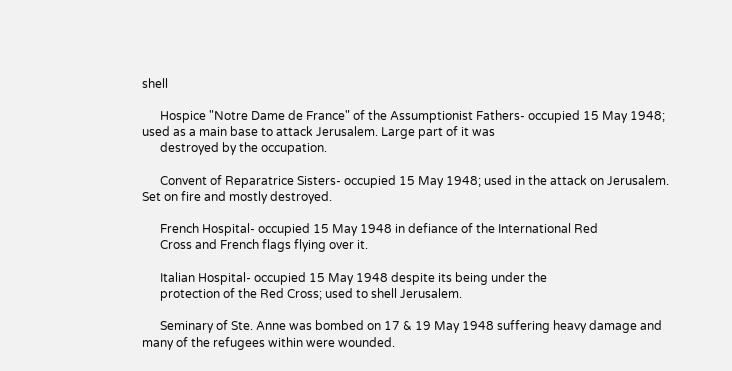shell

      Hospice "Notre Dame de France" of the Assumptionist Fathers- occupied 15 May 1948; used as a main base to attack Jerusalem. Large part of it was
      destroyed by the occupation.

      Convent of Reparatrice Sisters- occupied 15 May 1948; used in the attack on Jerusalem. Set on fire and mostly destroyed.

      French Hospital- occupied 15 May 1948 in defiance of the International Red
      Cross and French flags flying over it.

      Italian Hospital- occupied 15 May 1948 despite its being under the
      protection of the Red Cross; used to shell Jerusalem.

      Seminary of Ste. Anne was bombed on 17 & 19 May 1948 suffering heavy damage and many of the refugees within were wounded.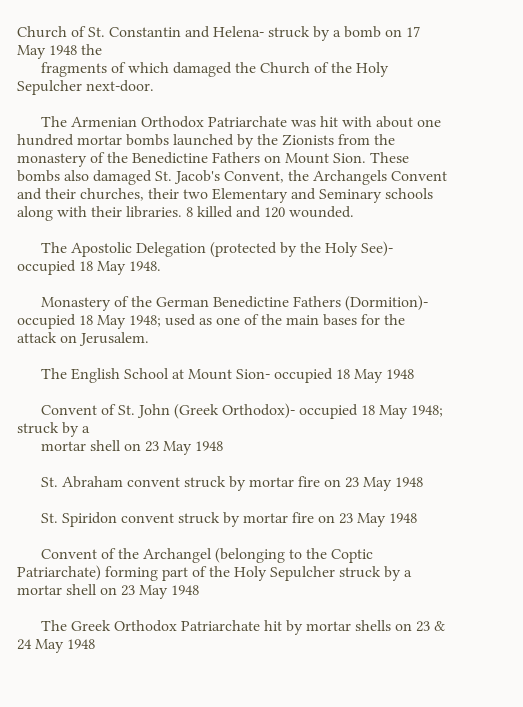Church of St. Constantin and Helena- struck by a bomb on 17 May 1948 the
      fragments of which damaged the Church of the Holy Sepulcher next-door.

      The Armenian Orthodox Patriarchate was hit with about one hundred mortar bombs launched by the Zionists from the monastery of the Benedictine Fathers on Mount Sion. These bombs also damaged St. Jacob's Convent, the Archangels Convent and their churches, their two Elementary and Seminary schools along with their libraries. 8 killed and 120 wounded.

      The Apostolic Delegation (protected by the Holy See)- occupied 18 May 1948.

      Monastery of the German Benedictine Fathers (Dormition)- occupied 18 May 1948; used as one of the main bases for the attack on Jerusalem.

      The English School at Mount Sion- occupied 18 May 1948

      Convent of St. John (Greek Orthodox)- occupied 18 May 1948; struck by a
      mortar shell on 23 May 1948

      St. Abraham convent struck by mortar fire on 23 May 1948

      St. Spiridon convent struck by mortar fire on 23 May 1948

      Convent of the Archangel (belonging to the Coptic Patriarchate) forming part of the Holy Sepulcher struck by a mortar shell on 23 May 1948

      The Greek Orthodox Patriarchate hit by mortar shells on 23 & 24 May 1948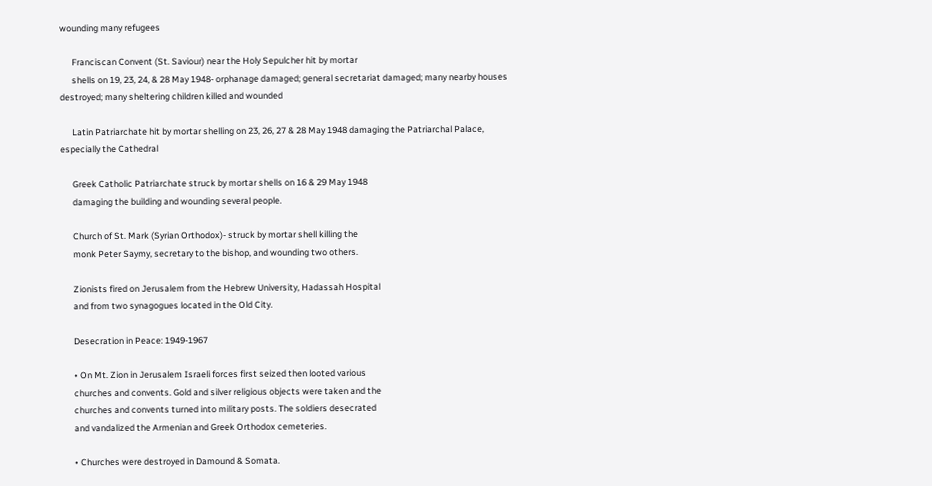wounding many refugees

      Franciscan Convent (St. Saviour) near the Holy Sepulcher hit by mortar
      shells on 19, 23, 24, & 28 May 1948- orphanage damaged; general secretariat damaged; many nearby houses destroyed; many sheltering children killed and wounded

      Latin Patriarchate hit by mortar shelling on 23, 26, 27 & 28 May 1948 damaging the Patriarchal Palace, especially the Cathedral

      Greek Catholic Patriarchate struck by mortar shells on 16 & 29 May 1948
      damaging the building and wounding several people.

      Church of St. Mark (Syrian Orthodox)- struck by mortar shell killing the
      monk Peter Saymy, secretary to the bishop, and wounding two others.

      Zionists fired on Jerusalem from the Hebrew University, Hadassah Hospital
      and from two synagogues located in the Old City.

      Desecration in Peace: 1949-1967

      • On Mt. Zion in Jerusalem Israeli forces first seized then looted various
      churches and convents. Gold and silver religious objects were taken and the
      churches and convents turned into military posts. The soldiers desecrated
      and vandalized the Armenian and Greek Orthodox cemeteries.

      • Churches were destroyed in Damound & Somata.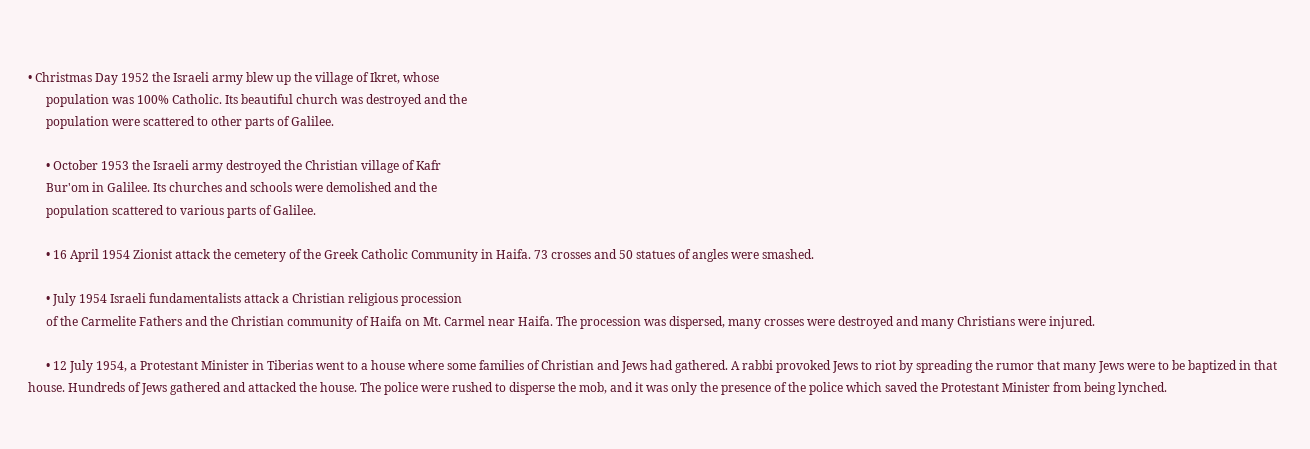• Christmas Day 1952 the Israeli army blew up the village of Ikret, whose
      population was 100% Catholic. Its beautiful church was destroyed and the
      population were scattered to other parts of Galilee.

      • October 1953 the Israeli army destroyed the Christian village of Kafr
      Bur'om in Galilee. Its churches and schools were demolished and the
      population scattered to various parts of Galilee.

      • 16 April 1954 Zionist attack the cemetery of the Greek Catholic Community in Haifa. 73 crosses and 50 statues of angles were smashed.

      • July 1954 Israeli fundamentalists attack a Christian religious procession
      of the Carmelite Fathers and the Christian community of Haifa on Mt. Carmel near Haifa. The procession was dispersed, many crosses were destroyed and many Christians were injured.

      • 12 July 1954, a Protestant Minister in Tiberias went to a house where some families of Christian and Jews had gathered. A rabbi provoked Jews to riot by spreading the rumor that many Jews were to be baptized in that house. Hundreds of Jews gathered and attacked the house. The police were rushed to disperse the mob, and it was only the presence of the police which saved the Protestant Minister from being lynched.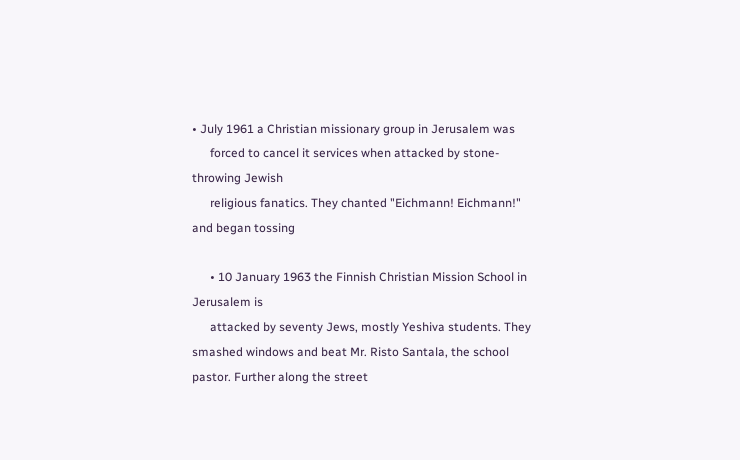• July 1961 a Christian missionary group in Jerusalem was
      forced to cancel it services when attacked by stone-throwing Jewish
      religious fanatics. They chanted "Eichmann! Eichmann!" and began tossing

      • 10 January 1963 the Finnish Christian Mission School in Jerusalem is
      attacked by seventy Jews, mostly Yeshiva students. They smashed windows and beat Mr. Risto Santala, the school pastor. Further along the street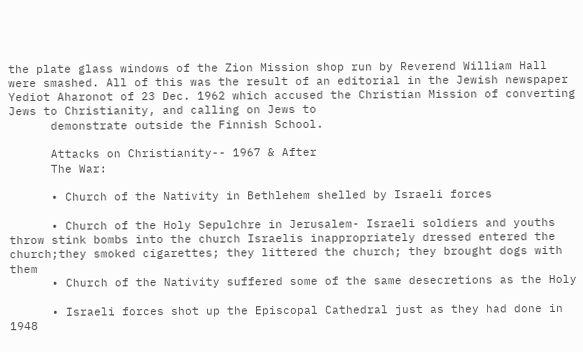the plate glass windows of the Zion Mission shop run by Reverend William Hall were smashed. All of this was the result of an editorial in the Jewish newspaper Yediot Aharonot of 23 Dec. 1962 which accused the Christian Mission of converting Jews to Christianity, and calling on Jews to
      demonstrate outside the Finnish School.

      Attacks on Christianity-- 1967 & After
      The War:

      • Church of the Nativity in Bethlehem shelled by Israeli forces

      • Church of the Holy Sepulchre in Jerusalem- Israeli soldiers and youths throw stink bombs into the church Israelis inappropriately dressed entered the church;they smoked cigarettes; they littered the church; they brought dogs with them
      • Church of the Nativity suffered some of the same desecretions as the Holy

      • Israeli forces shot up the Episcopal Cathedral just as they had done in 1948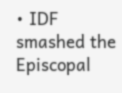• IDF smashed the Episcopal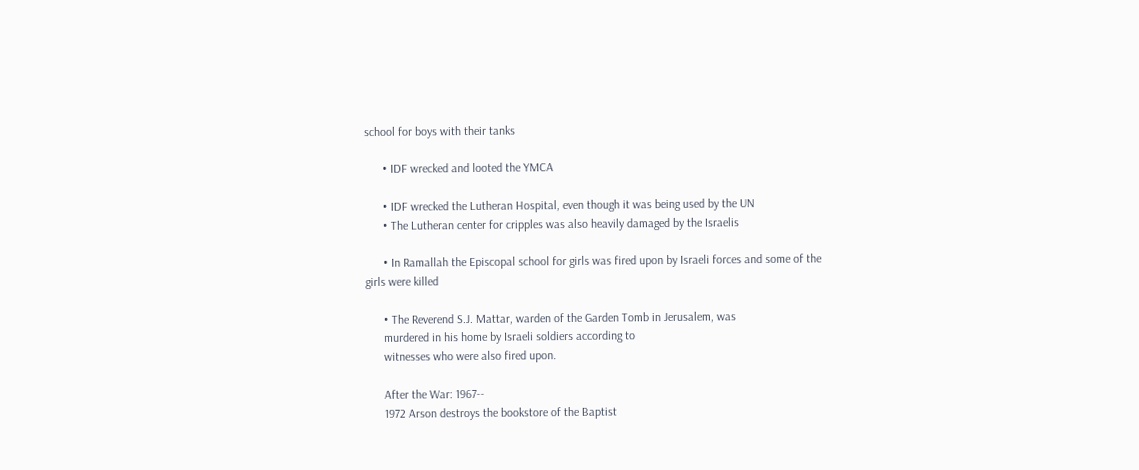school for boys with their tanks

      • IDF wrecked and looted the YMCA

      • IDF wrecked the Lutheran Hospital, even though it was being used by the UN
      • The Lutheran center for cripples was also heavily damaged by the Israelis

      • In Ramallah the Episcopal school for girls was fired upon by Israeli forces and some of the girls were killed

      • The Reverend S.J. Mattar, warden of the Garden Tomb in Jerusalem, was
      murdered in his home by Israeli soldiers according to
      witnesses who were also fired upon.

      After the War: 1967--
      1972 Arson destroys the bookstore of the Baptist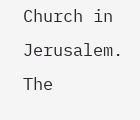Church in Jerusalem. The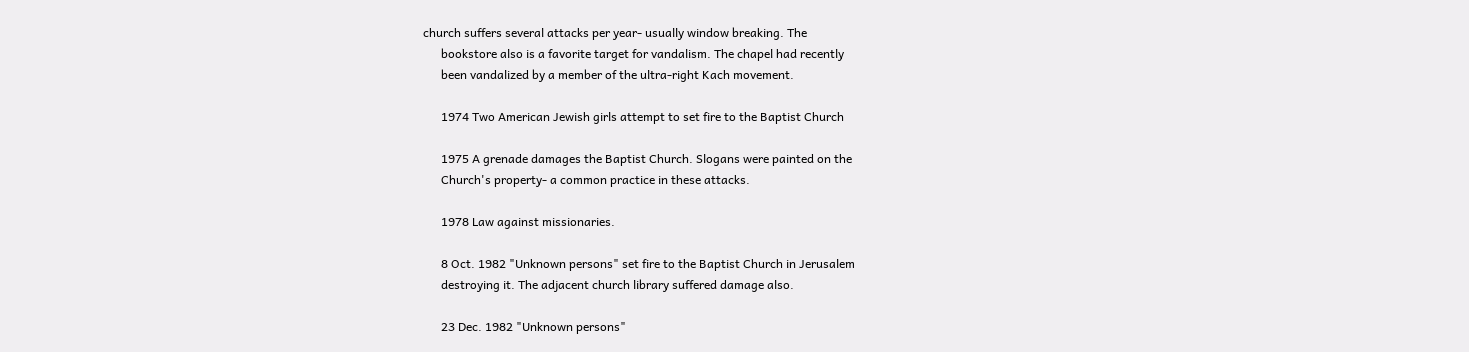church suffers several attacks per year- usually window breaking. The
      bookstore also is a favorite target for vandalism. The chapel had recently
      been vandalized by a member of the ultra-right Kach movement.

      1974 Two American Jewish girls attempt to set fire to the Baptist Church

      1975 A grenade damages the Baptist Church. Slogans were painted on the
      Church's property- a common practice in these attacks.

      1978 Law against missionaries.

      8 Oct. 1982 "Unknown persons" set fire to the Baptist Church in Jerusalem
      destroying it. The adjacent church library suffered damage also.

      23 Dec. 1982 "Unknown persons"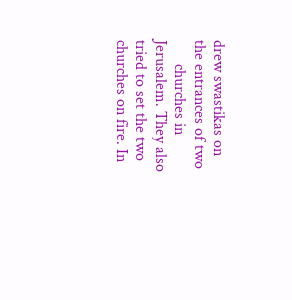drew swastikas on the entrances of two
      churches in Jerusalem. They also tried to set the two churches on fire. In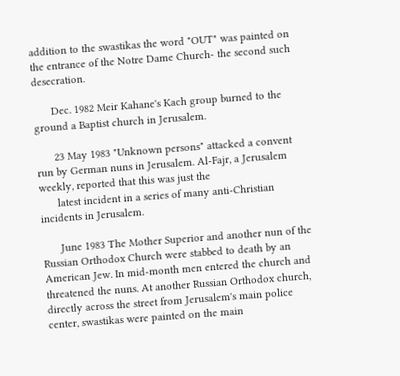addition to the swastikas the word "OUT" was painted on the entrance of the Notre Dame Church- the second such desecration.

      Dec. 1982 Meir Kahane's Kach group burned to the ground a Baptist church in Jerusalem.

      23 May 1983 "Unknown persons" attacked a convent run by German nuns in Jerusalem. Al-Fajr, a Jerusalem weekly, reported that this was just the
      latest incident in a series of many anti-Christian incidents in Jerusalem.

      June 1983 The Mother Superior and another nun of the Russian Orthodox Church were stabbed to death by an American Jew. In mid-month men entered the church and threatened the nuns. At another Russian Orthodox church, directly across the street from Jerusalem's main police center, swastikas were painted on the main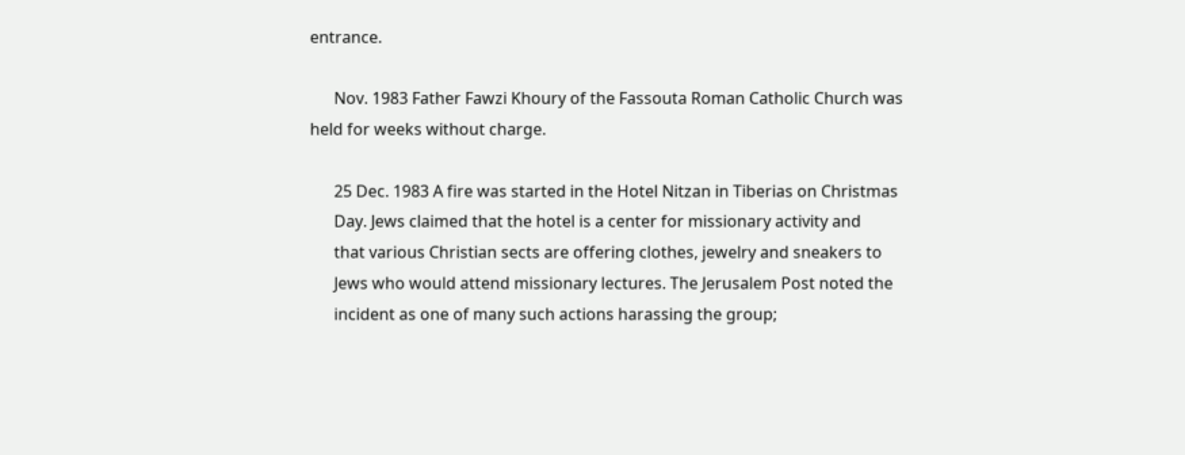entrance.

      Nov. 1983 Father Fawzi Khoury of the Fassouta Roman Catholic Church was held for weeks without charge.

      25 Dec. 1983 A fire was started in the Hotel Nitzan in Tiberias on Christmas
      Day. Jews claimed that the hotel is a center for missionary activity and
      that various Christian sects are offering clothes, jewelry and sneakers to
      Jews who would attend missionary lectures. The Jerusalem Post noted the
      incident as one of many such actions harassing the group;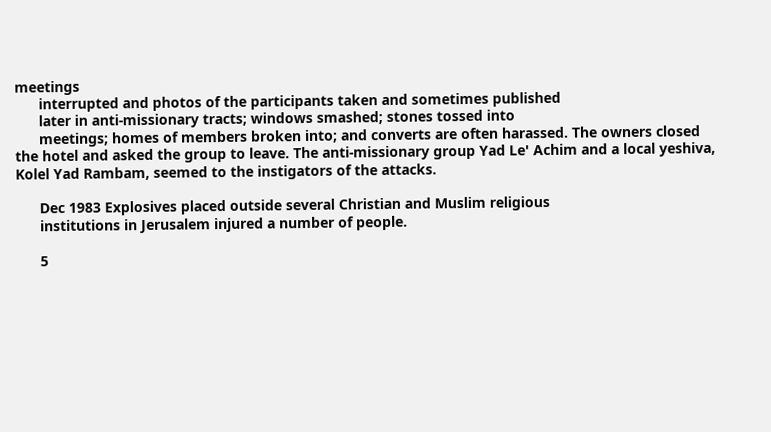meetings
      interrupted and photos of the participants taken and sometimes published
      later in anti-missionary tracts; windows smashed; stones tossed into
      meetings; homes of members broken into; and converts are often harassed. The owners closed the hotel and asked the group to leave. The anti-missionary group Yad Le' Achim and a local yeshiva, Kolel Yad Rambam, seemed to the instigators of the attacks.

      Dec 1983 Explosives placed outside several Christian and Muslim religious
      institutions in Jerusalem injured a number of people.

      5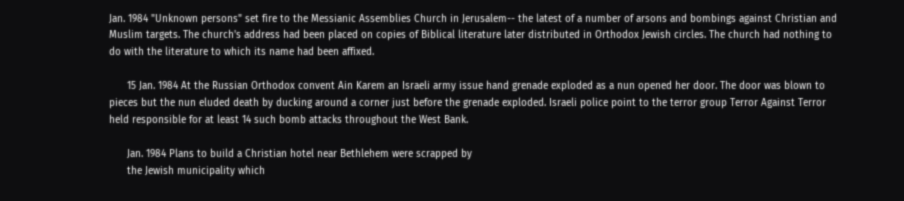Jan. 1984 "Unknown persons" set fire to the Messianic Assemblies Church in Jerusalem-- the latest of a number of arsons and bombings against Christian and Muslim targets. The church's address had been placed on copies of Biblical literature later distributed in Orthodox Jewish circles. The church had nothing to do with the literature to which its name had been affixed.

      15 Jan. 1984 At the Russian Orthodox convent Ain Karem an Israeli army issue hand grenade exploded as a nun opened her door. The door was blown to pieces but the nun eluded death by ducking around a corner just before the grenade exploded. Israeli police point to the terror group Terror Against Terror held responsible for at least 14 such bomb attacks throughout the West Bank.

      Jan. 1984 Plans to build a Christian hotel near Bethlehem were scrapped by
      the Jewish municipality which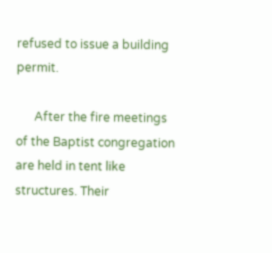refused to issue a building permit.

      After the fire meetings of the Baptist congregation are held in tent like structures. Their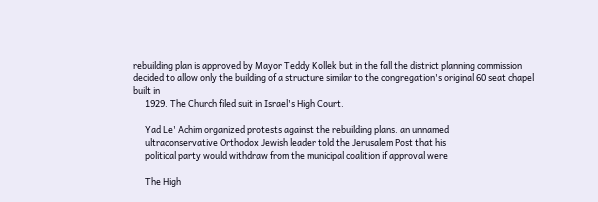rebuilding plan is approved by Mayor Teddy Kollek but in the fall the district planning commission decided to allow only the building of a structure similar to the congregation's original 60 seat chapel built in
      1929. The Church filed suit in Israel's High Court.

      Yad Le' Achim organized protests against the rebuilding plans. an unnamed
      ultraconservative Orthodox Jewish leader told the Jerusalem Post that his
      political party would withdraw from the municipal coalition if approval were

      The High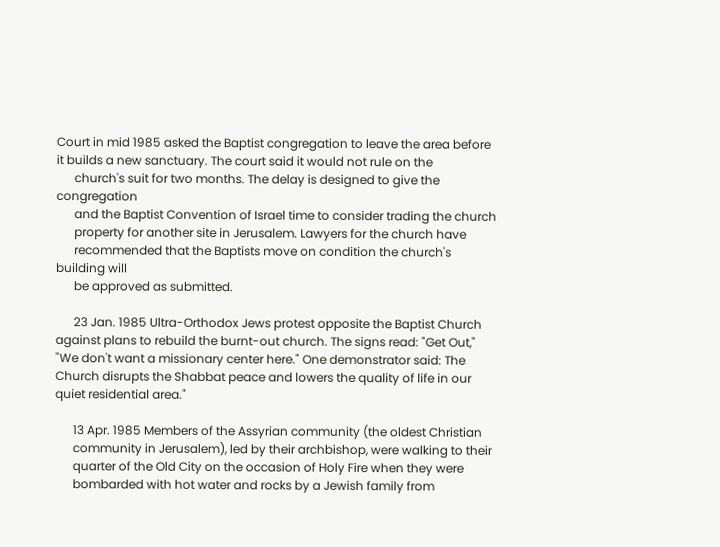Court in mid 1985 asked the Baptist congregation to leave the area before it builds a new sanctuary. The court said it would not rule on the
      church's suit for two months. The delay is designed to give the congregation
      and the Baptist Convention of Israel time to consider trading the church
      property for another site in Jerusalem. Lawyers for the church have
      recommended that the Baptists move on condition the church's building will
      be approved as submitted.

      23 Jan. 1985 Ultra-Orthodox Jews protest opposite the Baptist Church against plans to rebuild the burnt-out church. The signs read: "Get Out," "We don't want a missionary center here." One demonstrator said: The Church disrupts the Shabbat peace and lowers the quality of life in our quiet residential area."

      13 Apr. 1985 Members of the Assyrian community (the oldest Christian
      community in Jerusalem), led by their archbishop, were walking to their
      quarter of the Old City on the occasion of Holy Fire when they were
      bombarded with hot water and rocks by a Jewish family from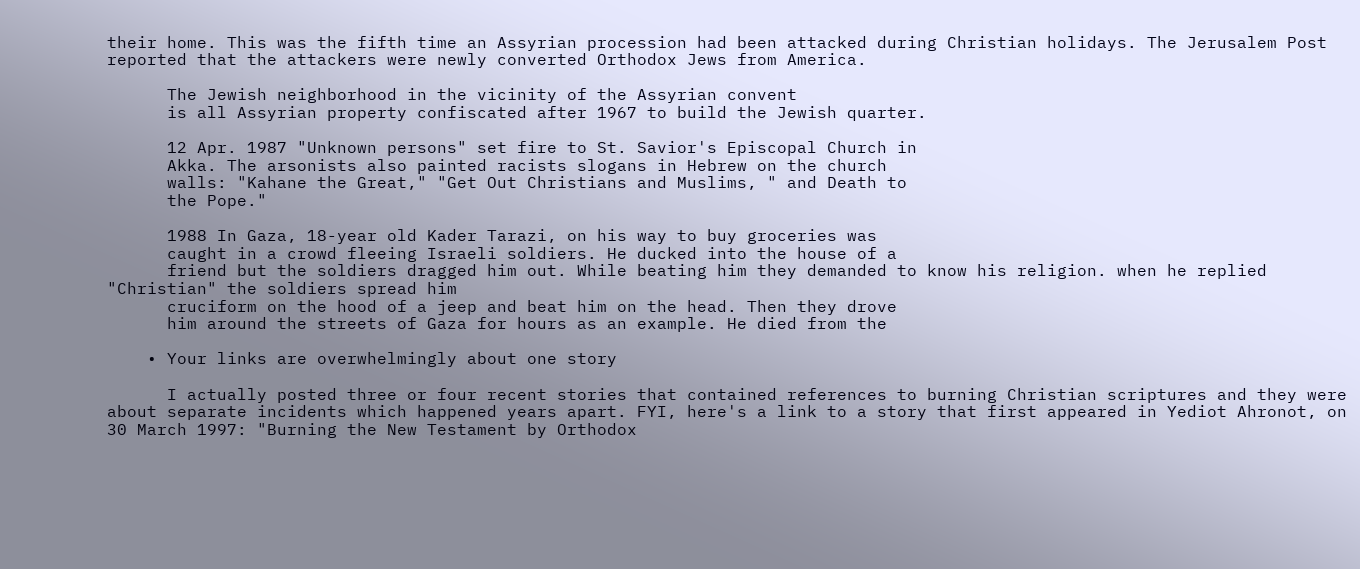their home. This was the fifth time an Assyrian procession had been attacked during Christian holidays. The Jerusalem Post reported that the attackers were newly converted Orthodox Jews from America.

      The Jewish neighborhood in the vicinity of the Assyrian convent
      is all Assyrian property confiscated after 1967 to build the Jewish quarter.

      12 Apr. 1987 "Unknown persons" set fire to St. Savior's Episcopal Church in
      Akka. The arsonists also painted racists slogans in Hebrew on the church
      walls: "Kahane the Great," "Get Out Christians and Muslims, " and Death to
      the Pope."

      1988 In Gaza, 18-year old Kader Tarazi, on his way to buy groceries was
      caught in a crowd fleeing Israeli soldiers. He ducked into the house of a
      friend but the soldiers dragged him out. While beating him they demanded to know his religion. when he replied "Christian" the soldiers spread him
      cruciform on the hood of a jeep and beat him on the head. Then they drove
      him around the streets of Gaza for hours as an example. He died from the

    • Your links are overwhelmingly about one story

      I actually posted three or four recent stories that contained references to burning Christian scriptures and they were about separate incidents which happened years apart. FYI, here's a link to a story that first appeared in Yediot Ahronot, on 30 March 1997: "Burning the New Testament by Orthodox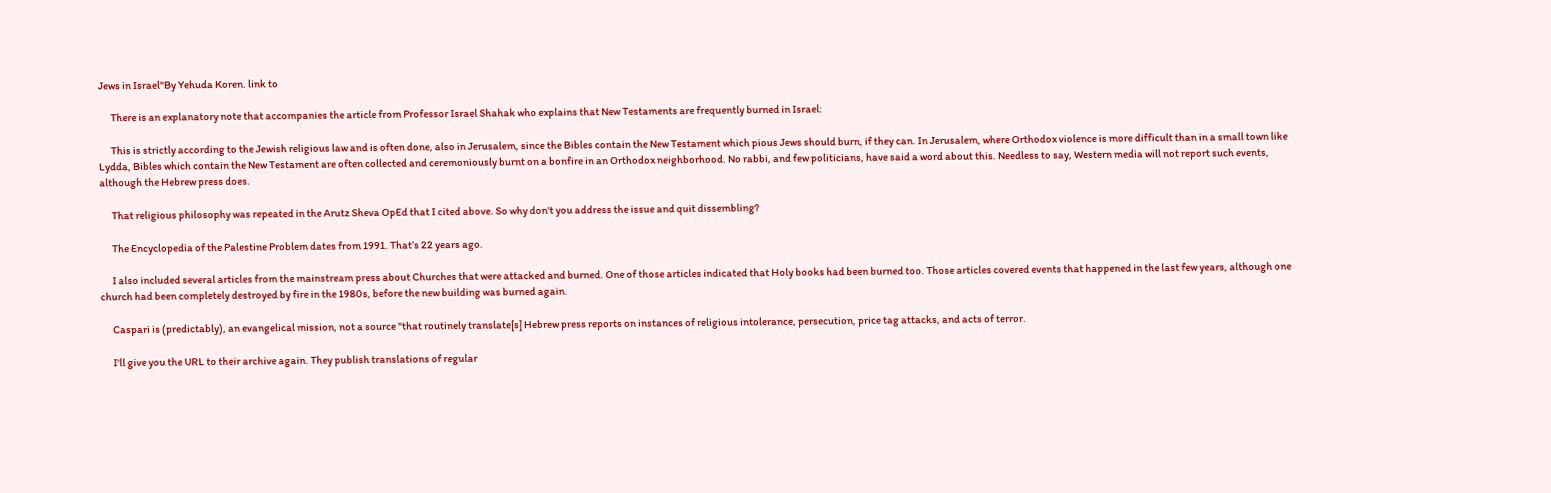Jews in Israel"By Yehuda Koren. link to

      There is an explanatory note that accompanies the article from Professor Israel Shahak who explains that New Testaments are frequently burned in Israel:

      This is strictly according to the Jewish religious law and is often done, also in Jerusalem, since the Bibles contain the New Testament which pious Jews should burn, if they can. In Jerusalem, where Orthodox violence is more difficult than in a small town like Lydda, Bibles which contain the New Testament are often collected and ceremoniously burnt on a bonfire in an Orthodox neighborhood. No rabbi, and few politicians, have said a word about this. Needless to say, Western media will not report such events, although the Hebrew press does.

      That religious philosophy was repeated in the Arutz Sheva OpEd that I cited above. So why don't you address the issue and quit dissembling?

      The Encyclopedia of the Palestine Problem dates from 1991. That’s 22 years ago.

      I also included several articles from the mainstream press about Churches that were attacked and burned. One of those articles indicated that Holy books had been burned too. Those articles covered events that happened in the last few years, although one church had been completely destroyed by fire in the 1980s, before the new building was burned again.

      Caspari is (predictably), an evangelical mission, not a source "that routinely translate[s] Hebrew press reports on instances of religious intolerance, persecution, price tag attacks, and acts of terror.

      I'll give you the URL to their archive again. They publish translations of regular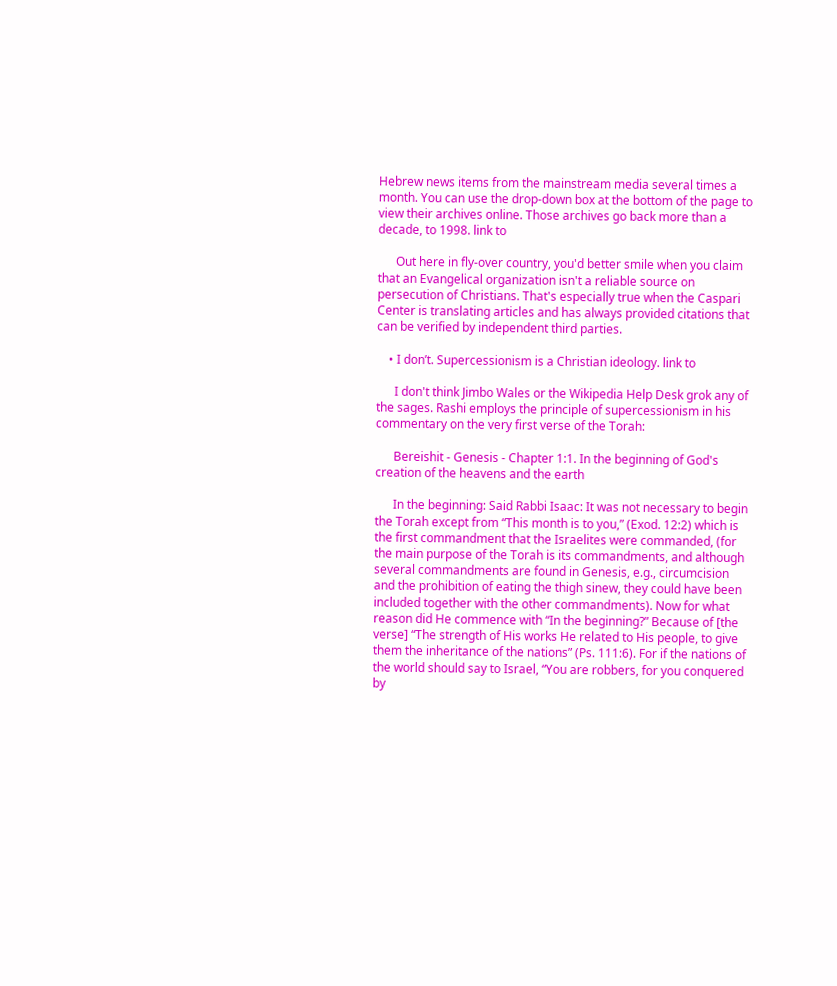Hebrew news items from the mainstream media several times a month. You can use the drop-down box at the bottom of the page to view their archives online. Those archives go back more than a decade, to 1998. link to

      Out here in fly-over country, you'd better smile when you claim that an Evangelical organization isn't a reliable source on persecution of Christians. That's especially true when the Caspari Center is translating articles and has always provided citations that can be verified by independent third parties.

    • I don’t. Supercessionism is a Christian ideology. link to

      I don't think Jimbo Wales or the Wikipedia Help Desk grok any of the sages. Rashi employs the principle of supercessionism in his commentary on the very first verse of the Torah:

      Bereishit - Genesis - Chapter 1:1. In the beginning of God's creation of the heavens and the earth

      In the beginning: Said Rabbi Isaac: It was not necessary to begin the Torah except from “This month is to you,” (Exod. 12:2) which is the first commandment that the Israelites were commanded, (for the main purpose of the Torah is its commandments, and although several commandments are found in Genesis, e.g., circumcision and the prohibition of eating the thigh sinew, they could have been included together with the other commandments). Now for what reason did He commence with “In the beginning?” Because of [the verse] “The strength of His works He related to His people, to give them the inheritance of the nations” (Ps. 111:6). For if the nations of the world should say to Israel, “You are robbers, for you conquered by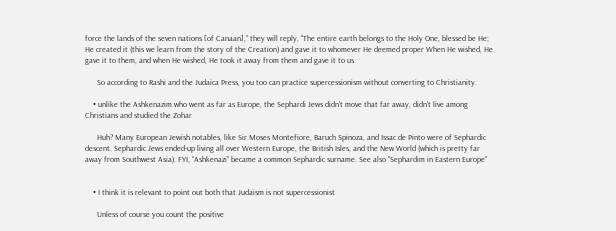force the lands of the seven nations [of Canaan],” they will reply, "The entire earth belongs to the Holy One, blessed be He; He created it (this we learn from the story of the Creation) and gave it to whomever He deemed proper When He wished, He gave it to them, and when He wished, He took it away from them and gave it to us.

      So according to Rashi and the Judaica Press, you too can practice supercessionism without converting to Christianity.

    • unlike the Ashkenazim who went as far as Europe, the Sephardi Jews didn’t move that far away, didn’t live among Christians and studied the Zohar

      Huh? Many European Jewish notables, like Sir Moses Montefiore, Baruch Spinoza, and Issac de Pinto were of Sephardic descent. Sephardic Jews ended-up living all over Western Europe, the British Isles, and the New World (which is pretty far away from Southwest Asia). FYI, “Ashkenazi” became a common Sephardic surname. See also "Sephardim in Eastern Europe"


    • I think it is relevant to point out both that Judaism is not supercessionist

      Unless of course you count the positive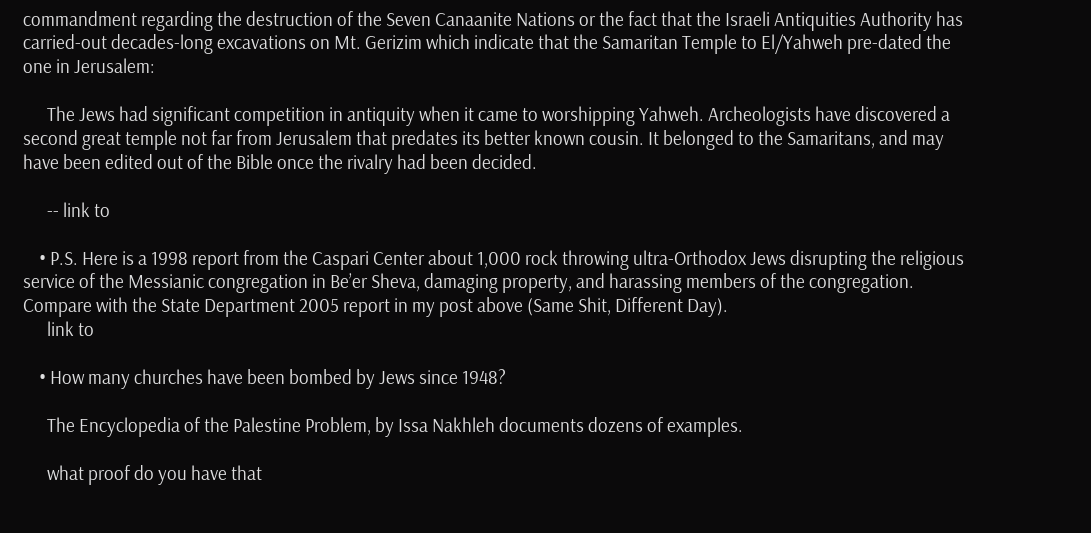commandment regarding the destruction of the Seven Canaanite Nations or the fact that the Israeli Antiquities Authority has carried-out decades-long excavations on Mt. Gerizim which indicate that the Samaritan Temple to El/Yahweh pre-dated the one in Jerusalem:

      The Jews had significant competition in antiquity when it came to worshipping Yahweh. Archeologists have discovered a second great temple not far from Jerusalem that predates its better known cousin. It belonged to the Samaritans, and may have been edited out of the Bible once the rivalry had been decided.

      -- link to

    • P.S. Here is a 1998 report from the Caspari Center about 1,000 rock throwing ultra-Orthodox Jews disrupting the religious service of the Messianic congregation in Be’er Sheva, damaging property, and harassing members of the congregation. Compare with the State Department 2005 report in my post above (Same Shit, Different Day).
      link to

    • How many churches have been bombed by Jews since 1948?

      The Encyclopedia of the Palestine Problem, by Issa Nakhleh documents dozens of examples.

      what proof do you have that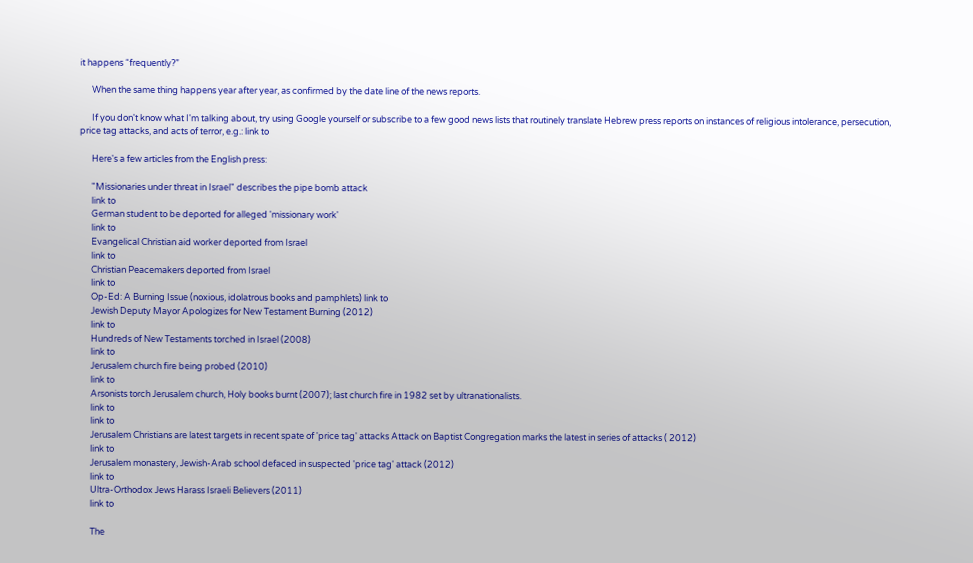it happens “frequently?”

      When the same thing happens year after year, as confirmed by the date line of the news reports.

      If you don't know what I'm talking about, try using Google yourself or subscribe to a few good news lists that routinely translate Hebrew press reports on instances of religious intolerance, persecution, price tag attacks, and acts of terror, e.g.: link to

      Here's a few articles from the English press:

      "Missionaries under threat in Israel" describes the pipe bomb attack
      link to
      German student to be deported for alleged 'missionary work'
      link to
      Evangelical Christian aid worker deported from Israel
      link to
      Christian Peacemakers deported from Israel
      link to
      Op-Ed: A Burning Issue (noxious, idolatrous books and pamphlets) link to
      Jewish Deputy Mayor Apologizes for New Testament Burning (2012)
      link to
      Hundreds of New Testaments torched in Israel (2008)
      link to
      Jerusalem church fire being probed (2010)
      link to
      Arsonists torch Jerusalem church, Holy books burnt (2007); last church fire in 1982 set by ultranationalists.
      link to
      link to
      Jerusalem Christians are latest targets in recent spate of 'price tag' attacks Attack on Baptist Congregation marks the latest in series of attacks ( 2012)
      link to
      Jerusalem monastery, Jewish-Arab school defaced in suspected 'price tag' attack (2012)
      link to
      Ultra-Orthodox Jews Harass Israeli Believers (2011)
      link to

      The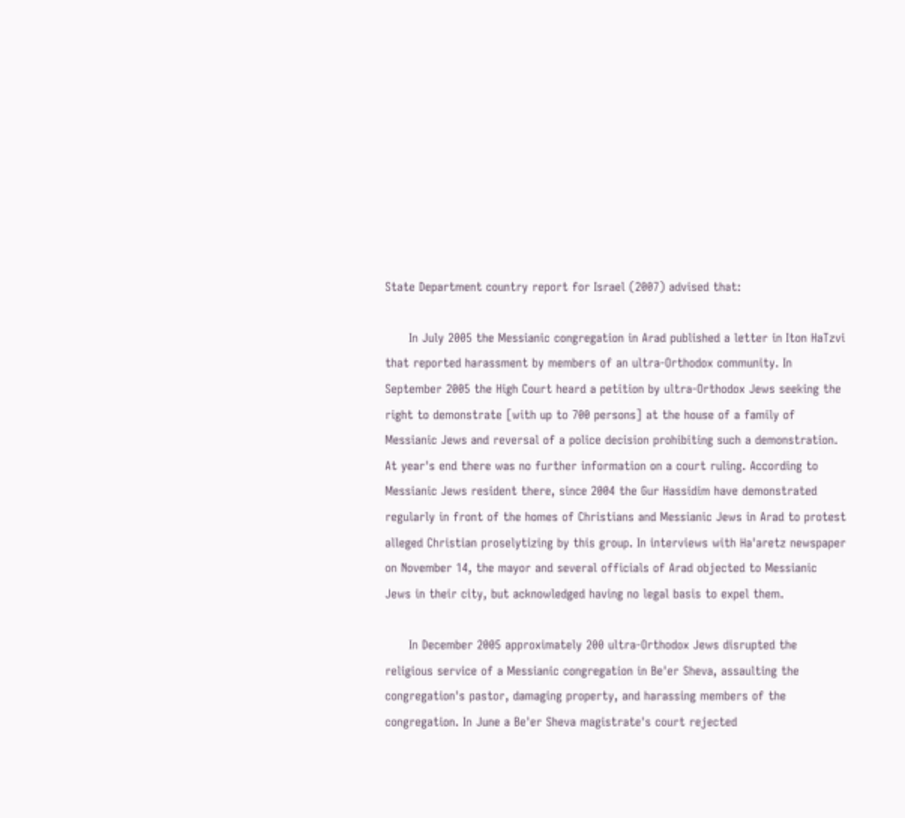State Department country report for Israel (2007) advised that:

      In July 2005 the Messianic congregation in Arad published a letter in Iton HaTzvi that reported harassment by members of an ultra-Orthodox community. In September 2005 the High Court heard a petition by ultra-Orthodox Jews seeking the right to demonstrate [with up to 700 persons] at the house of a family of Messianic Jews and reversal of a police decision prohibiting such a demonstration. At year's end there was no further information on a court ruling. According to Messianic Jews resident there, since 2004 the Gur Hassidim have demonstrated regularly in front of the homes of Christians and Messianic Jews in Arad to protest alleged Christian proselytizing by this group. In interviews with Ha'aretz newspaper on November 14, the mayor and several officials of Arad objected to Messianic Jews in their city, but acknowledged having no legal basis to expel them.

      In December 2005 approximately 200 ultra-Orthodox Jews disrupted the religious service of a Messianic congregation in Be'er Sheva, assaulting the congregation's pastor, damaging property, and harassing members of the congregation. In June a Be'er Sheva magistrate's court rejected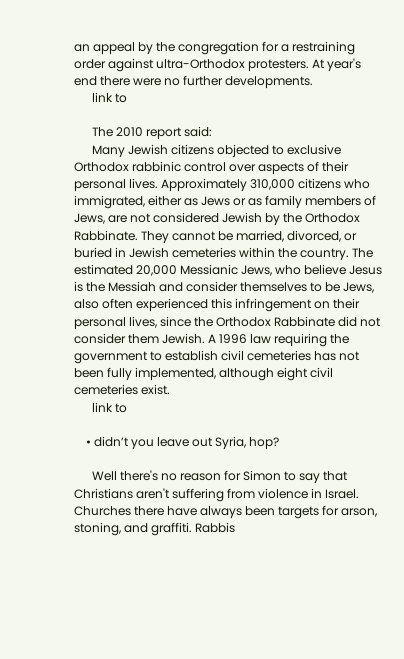an appeal by the congregation for a restraining order against ultra-Orthodox protesters. At year's end there were no further developments.
      link to

      The 2010 report said:
      Many Jewish citizens objected to exclusive Orthodox rabbinic control over aspects of their personal lives. Approximately 310,000 citizens who immigrated, either as Jews or as family members of Jews, are not considered Jewish by the Orthodox Rabbinate. They cannot be married, divorced, or buried in Jewish cemeteries within the country. The estimated 20,000 Messianic Jews, who believe Jesus is the Messiah and consider themselves to be Jews, also often experienced this infringement on their personal lives, since the Orthodox Rabbinate did not consider them Jewish. A 1996 law requiring the government to establish civil cemeteries has not been fully implemented, although eight civil cemeteries exist.
      link to

    • didn’t you leave out Syria, hop?

      Well there's no reason for Simon to say that Christians aren't suffering from violence in Israel. Churches there have always been targets for arson, stoning, and graffiti. Rabbis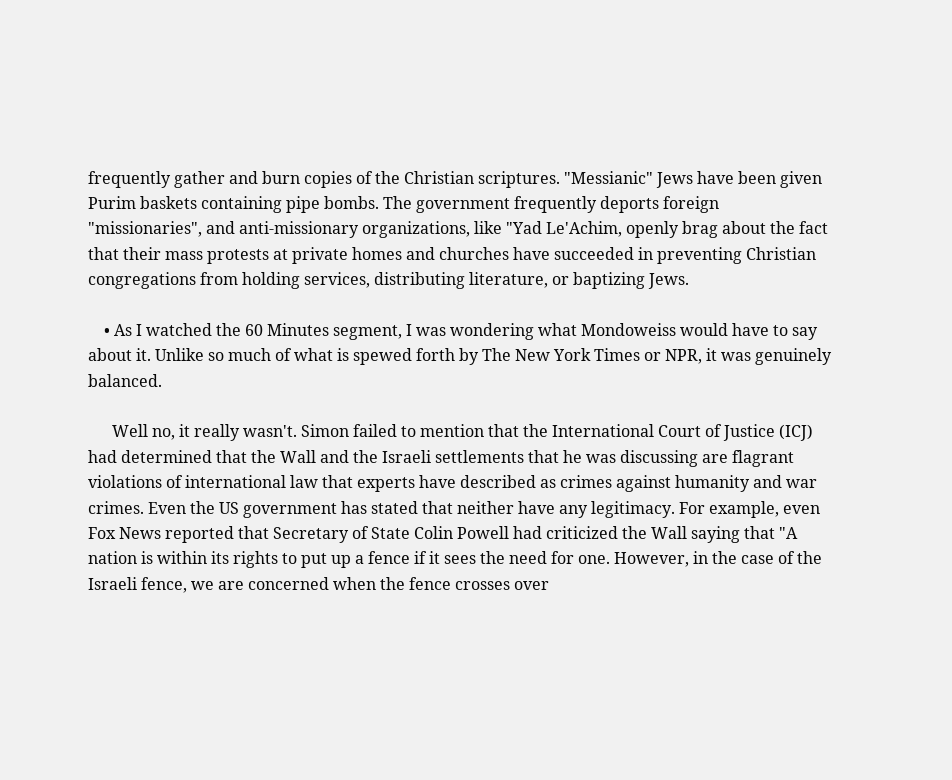frequently gather and burn copies of the Christian scriptures. "Messianic" Jews have been given Purim baskets containing pipe bombs. The government frequently deports foreign "missionaries", and anti-missionary organizations, like "Yad Le'Achim, openly brag about the fact that their mass protests at private homes and churches have succeeded in preventing Christian congregations from holding services, distributing literature, or baptizing Jews.

    • As I watched the 60 Minutes segment, I was wondering what Mondoweiss would have to say about it. Unlike so much of what is spewed forth by The New York Times or NPR, it was genuinely balanced.

      Well no, it really wasn't. Simon failed to mention that the International Court of Justice (ICJ) had determined that the Wall and the Israeli settlements that he was discussing are flagrant violations of international law that experts have described as crimes against humanity and war crimes. Even the US government has stated that neither have any legitimacy. For example, even Fox News reported that Secretary of State Colin Powell had criticized the Wall saying that "A nation is within its rights to put up a fence if it sees the need for one. However, in the case of the Israeli fence, we are concerned when the fence crosses over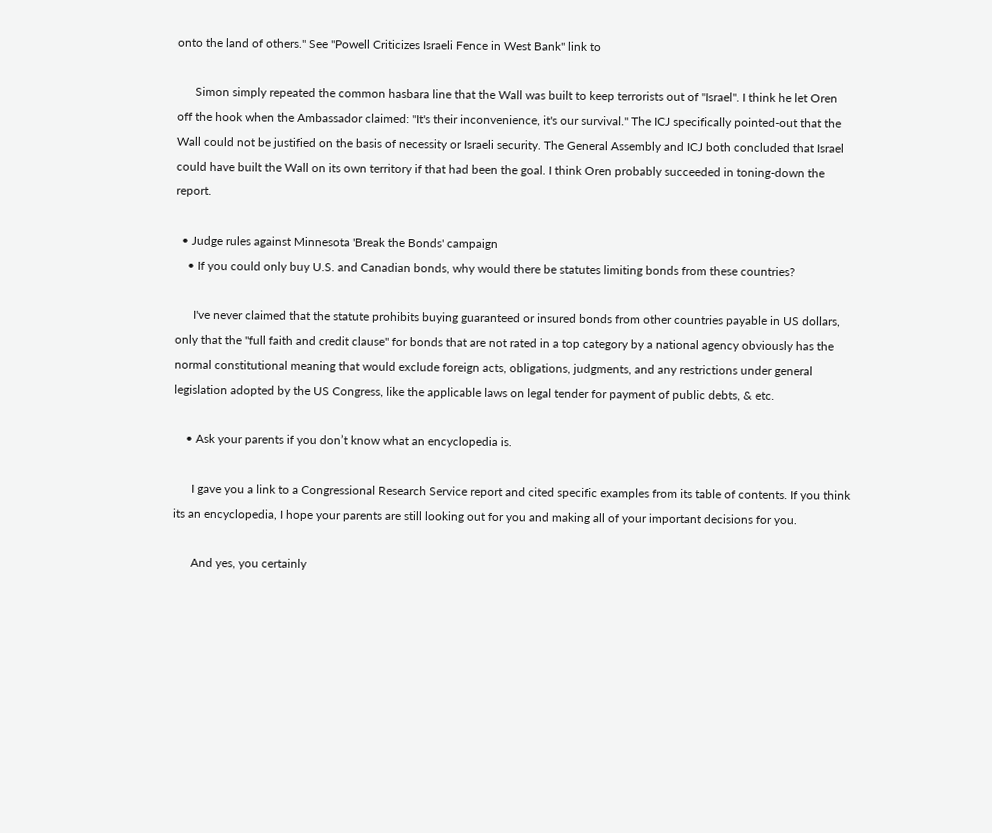onto the land of others." See "Powell Criticizes Israeli Fence in West Bank" link to

      Simon simply repeated the common hasbara line that the Wall was built to keep terrorists out of "Israel". I think he let Oren off the hook when the Ambassador claimed: "It's their inconvenience, it's our survival." The ICJ specifically pointed-out that the Wall could not be justified on the basis of necessity or Israeli security. The General Assembly and ICJ both concluded that Israel could have built the Wall on its own territory if that had been the goal. I think Oren probably succeeded in toning-down the report.

  • Judge rules against Minnesota 'Break the Bonds' campaign
    • If you could only buy U.S. and Canadian bonds, why would there be statutes limiting bonds from these countries?

      I've never claimed that the statute prohibits buying guaranteed or insured bonds from other countries payable in US dollars, only that the "full faith and credit clause" for bonds that are not rated in a top category by a national agency obviously has the normal constitutional meaning that would exclude foreign acts, obligations, judgments, and any restrictions under general legislation adopted by the US Congress, like the applicable laws on legal tender for payment of public debts, & etc.

    • Ask your parents if you don’t know what an encyclopedia is.

      I gave you a link to a Congressional Research Service report and cited specific examples from its table of contents. If you think its an encyclopedia, I hope your parents are still looking out for you and making all of your important decisions for you.

      And yes, you certainly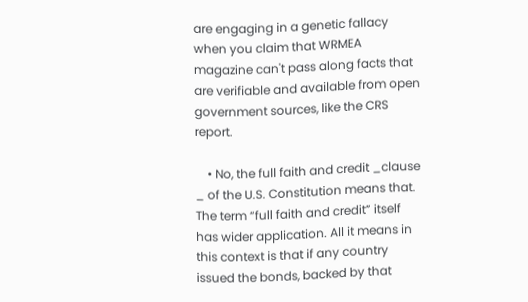are engaging in a genetic fallacy when you claim that WRMEA magazine can't pass along facts that are verifiable and available from open government sources, like the CRS report.

    • No, the full faith and credit _clause _ of the U.S. Constitution means that. The term “full faith and credit” itself has wider application. All it means in this context is that if any country issued the bonds, backed by that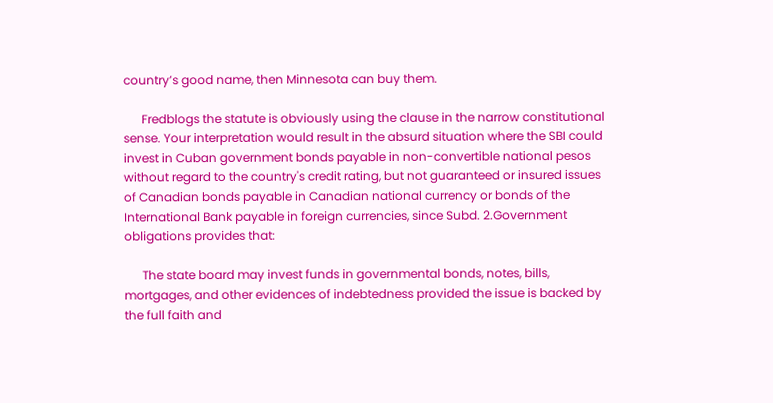country’s good name, then Minnesota can buy them.

      Fredblogs the statute is obviously using the clause in the narrow constitutional sense. Your interpretation would result in the absurd situation where the SBI could invest in Cuban government bonds payable in non-convertible national pesos without regard to the country's credit rating, but not guaranteed or insured issues of Canadian bonds payable in Canadian national currency or bonds of the International Bank payable in foreign currencies, since Subd. 2.Government obligations provides that:

      The state board may invest funds in governmental bonds, notes, bills, mortgages, and other evidences of indebtedness provided the issue is backed by the full faith and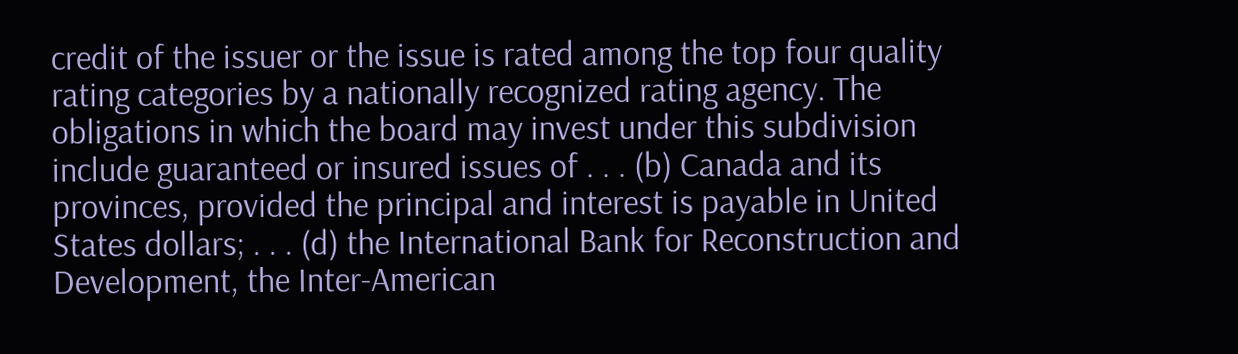credit of the issuer or the issue is rated among the top four quality rating categories by a nationally recognized rating agency. The obligations in which the board may invest under this subdivision include guaranteed or insured issues of . . . (b) Canada and its provinces, provided the principal and interest is payable in United States dollars; . . . (d) the International Bank for Reconstruction and Development, the Inter-American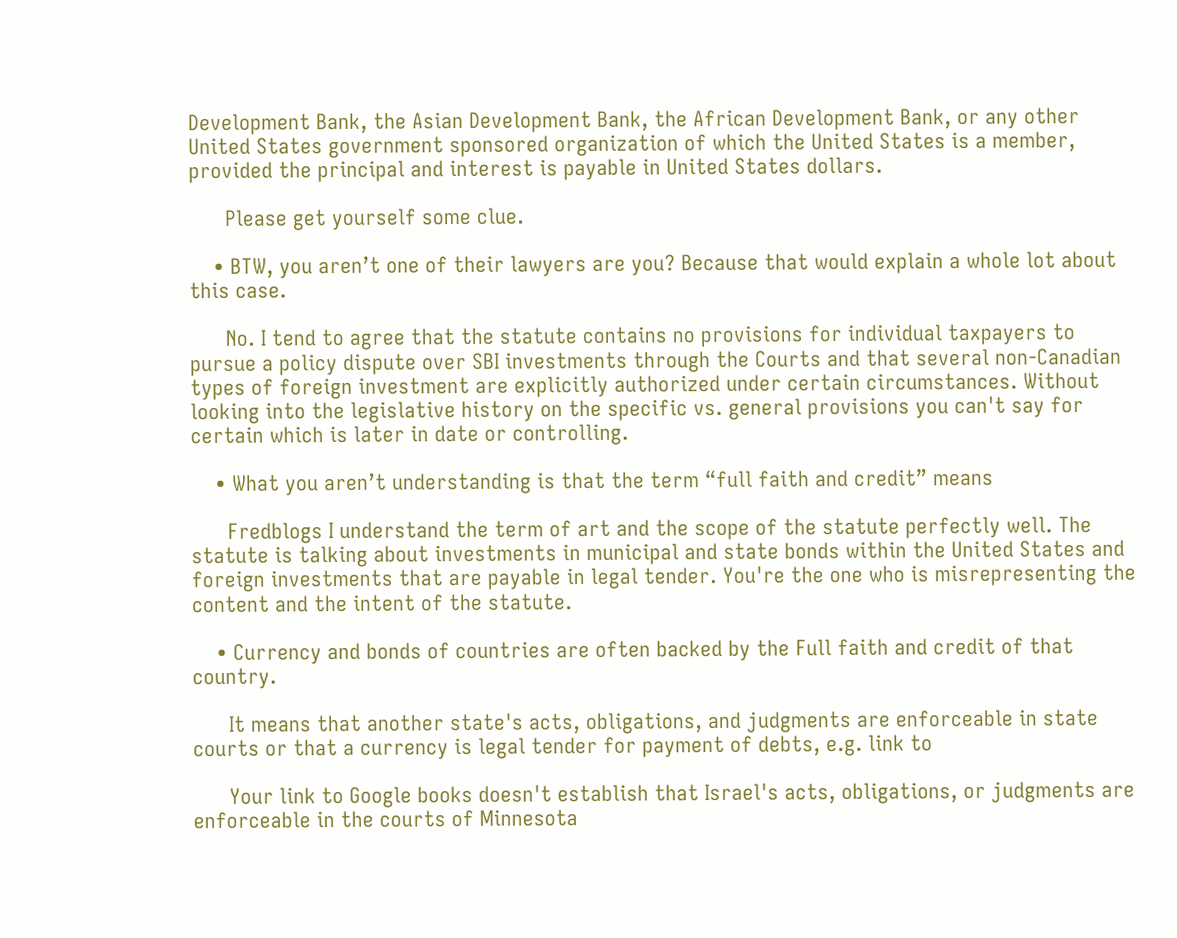Development Bank, the Asian Development Bank, the African Development Bank, or any other United States government sponsored organization of which the United States is a member, provided the principal and interest is payable in United States dollars.

      Please get yourself some clue.

    • BTW, you aren’t one of their lawyers are you? Because that would explain a whole lot about this case.

      No. I tend to agree that the statute contains no provisions for individual taxpayers to pursue a policy dispute over SBI investments through the Courts and that several non-Canadian types of foreign investment are explicitly authorized under certain circumstances. Without looking into the legislative history on the specific vs. general provisions you can't say for certain which is later in date or controlling.

    • What you aren’t understanding is that the term “full faith and credit” means

      Fredblogs I understand the term of art and the scope of the statute perfectly well. The statute is talking about investments in municipal and state bonds within the United States and foreign investments that are payable in legal tender. You're the one who is misrepresenting the content and the intent of the statute.

    • Currency and bonds of countries are often backed by the Full faith and credit of that country.

      It means that another state's acts, obligations, and judgments are enforceable in state courts or that a currency is legal tender for payment of debts, e.g. link to

      Your link to Google books doesn't establish that Israel's acts, obligations, or judgments are enforceable in the courts of Minnesota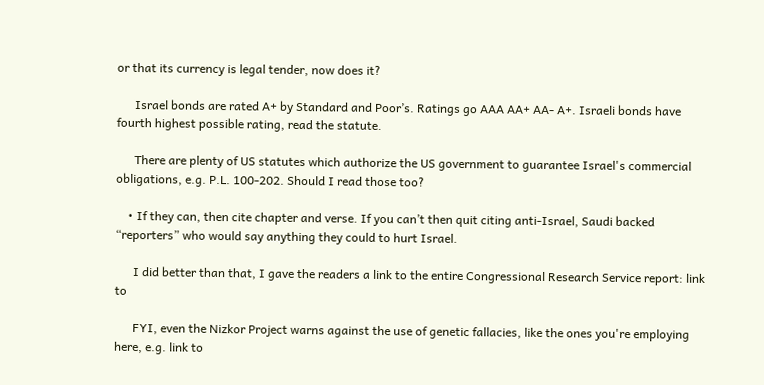or that its currency is legal tender, now does it?

      Israel bonds are rated A+ by Standard and Poor’s. Ratings go AAA AA+ AA- A+. Israeli bonds have fourth highest possible rating, read the statute.

      There are plenty of US statutes which authorize the US government to guarantee Israel's commercial obligations, e.g. P.L. 100-202. Should I read those too?

    • If they can, then cite chapter and verse. If you can’t then quit citing anti-Israel, Saudi backed “reporters” who would say anything they could to hurt Israel.

      I did better than that, I gave the readers a link to the entire Congressional Research Service report: link to

      FYI, even the Nizkor Project warns against the use of genetic fallacies, like the ones you're employing here, e.g. link to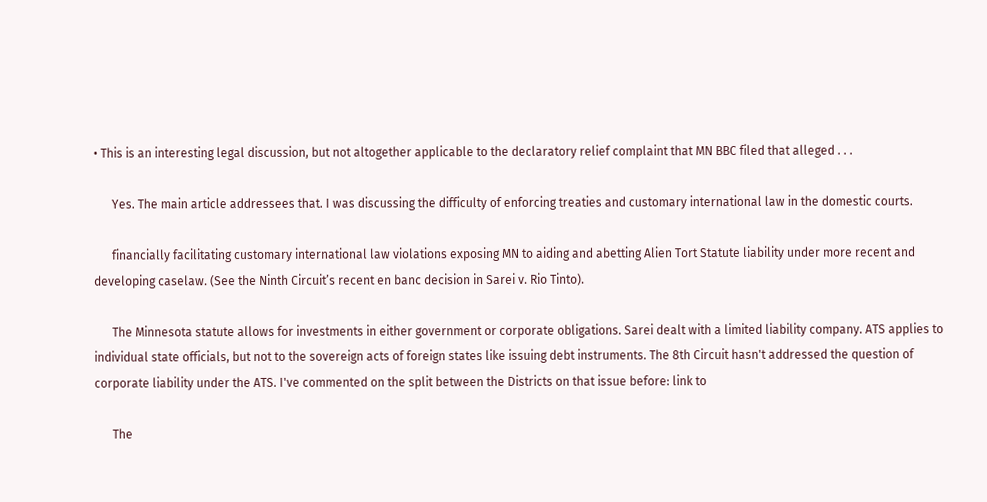• This is an interesting legal discussion, but not altogether applicable to the declaratory relief complaint that MN BBC filed that alleged . . .

      Yes. The main article addressees that. I was discussing the difficulty of enforcing treaties and customary international law in the domestic courts.

      financially facilitating customary international law violations exposing MN to aiding and abetting Alien Tort Statute liability under more recent and developing caselaw. (See the Ninth Circuit’s recent en banc decision in Sarei v. Rio Tinto).

      The Minnesota statute allows for investments in either government or corporate obligations. Sarei dealt with a limited liability company. ATS applies to individual state officials, but not to the sovereign acts of foreign states like issuing debt instruments. The 8th Circuit hasn't addressed the question of corporate liability under the ATS. I've commented on the split between the Districts on that issue before: link to

      The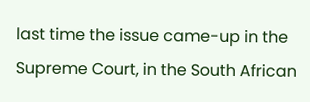last time the issue came-up in the Supreme Court, in the South African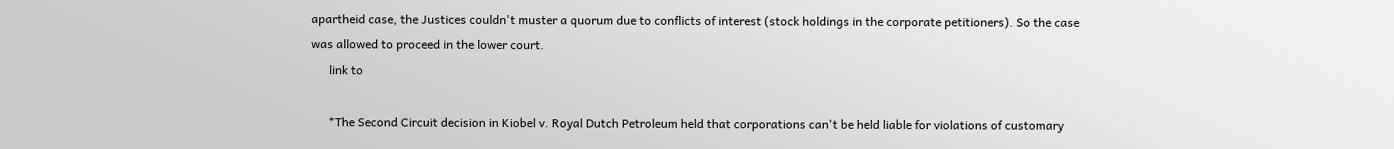apartheid case, the Justices couldn't muster a quorum due to conflicts of interest (stock holdings in the corporate petitioners). So the case was allowed to proceed in the lower court.
      link to

      *The Second Circuit decision in Kiobel v. Royal Dutch Petroleum held that corporations can't be held liable for violations of customary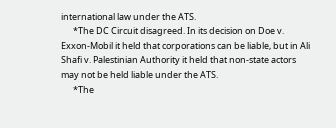international law under the ATS.
      *The DC Circuit disagreed. In its decision on Doe v. Exxon-Mobil it held that corporations can be liable, but in Ali Shafi v. Palestinian Authority it held that non-state actors may not be held liable under the ATS.
      *The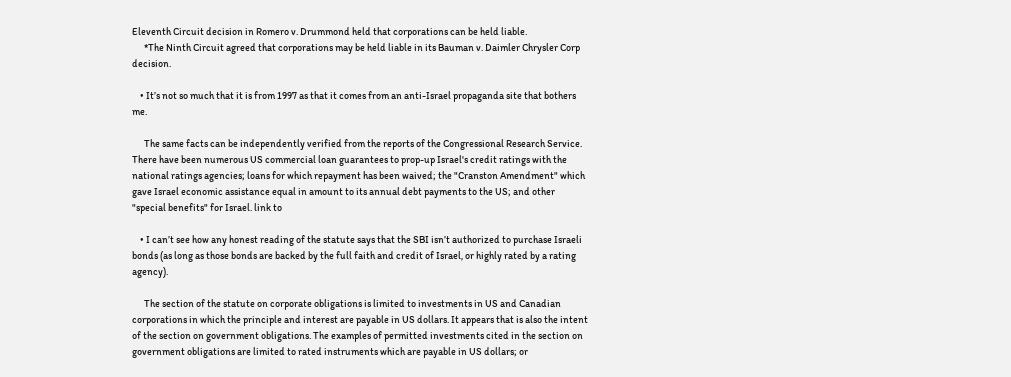Eleventh Circuit decision in Romero v. Drummond held that corporations can be held liable.
      *The Ninth Circuit agreed that corporations may be held liable in its Bauman v. Daimler Chrysler Corp decision.

    • It’s not so much that it is from 1997 as that it comes from an anti-Israel propaganda site that bothers me.

      The same facts can be independently verified from the reports of the Congressional Research Service. There have been numerous US commercial loan guarantees to prop-up Israel's credit ratings with the national ratings agencies; loans for which repayment has been waived; the "Cranston Amendment" which gave Israel economic assistance equal in amount to its annual debt payments to the US; and other "special benefits" for Israel. link to

    • I can’t see how any honest reading of the statute says that the SBI isn’t authorized to purchase Israeli bonds (as long as those bonds are backed by the full faith and credit of Israel, or highly rated by a rating agency).

      The section of the statute on corporate obligations is limited to investments in US and Canadian corporations in which the principle and interest are payable in US dollars. It appears that is also the intent of the section on government obligations. The examples of permitted investments cited in the section on government obligations are limited to rated instruments which are payable in US dollars; or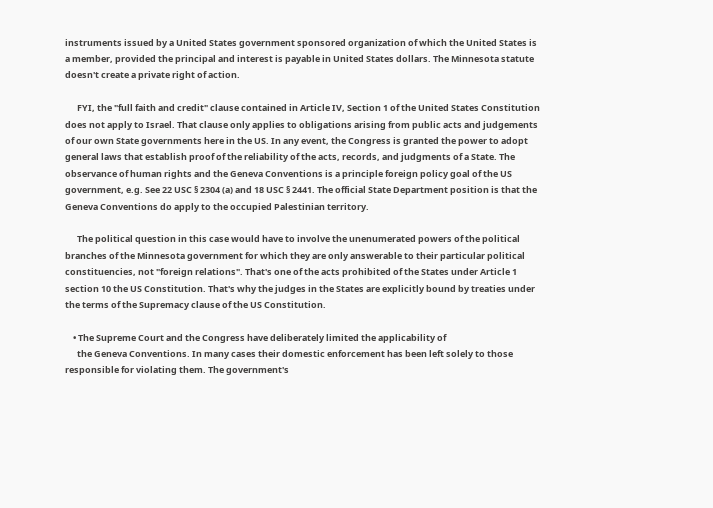instruments issued by a United States government sponsored organization of which the United States is a member, provided the principal and interest is payable in United States dollars. The Minnesota statute doesn't create a private right of action.

      FYI, the "full faith and credit" clause contained in Article IV, Section 1 of the United States Constitution does not apply to Israel. That clause only applies to obligations arising from public acts and judgements of our own State governments here in the US. In any event, the Congress is granted the power to adopt general laws that establish proof of the reliability of the acts, records, and judgments of a State. The observance of human rights and the Geneva Conventions is a principle foreign policy goal of the US government, e.g. See 22 USC § 2304 (a) and 18 USC § 2441. The official State Department position is that the Geneva Conventions do apply to the occupied Palestinian territory.

      The political question in this case would have to involve the unenumerated powers of the political branches of the Minnesota government for which they are only answerable to their particular political constituencies, not "foreign relations". That's one of the acts prohibited of the States under Article 1 section 10 the US Constitution. That's why the judges in the States are explicitly bound by treaties under the terms of the Supremacy clause of the US Constitution.

    • The Supreme Court and the Congress have deliberately limited the applicability of
      the Geneva Conventions. In many cases their domestic enforcement has been left solely to those responsible for violating them. The government's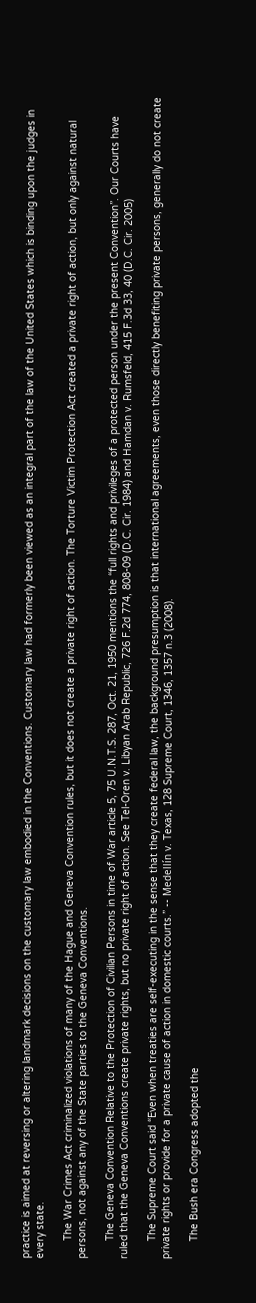practice is aimed at reversing or altering landmark decisions on the customary law embodied in the Conventions. Customary law had formerly been viewed as an integral part of the law of the United States which is binding upon the judges in every state.

      The War Crimes Act criminalized violations of many of the Hague and Geneva Convention rules, but it does not create a private right of action. The Torture Victim Protection Act created a private right of action, but only against natural persons, not against any of the State parties to the Geneva Conventions.

      The Geneva Convention Relative to the Protection of Civilian Persons in time of War article 5, 75 U.N.T.S. 287, Oct. 21, 1950 mentions the “full rights and privileges of a protected person under the present Convention”. Our Courts have ruled that the Geneva Conventions create private rights, but no private right of action. See Tel-Oren v. Libyan Arab Republic, 726 F.2d 774, 808-09 (D.C. Cir. 1984) and Hamdan v. Rumsfeld, 415 F.3d 33, 40 (D.C. Cir. 2005)

      The Supreme Court said “Even when treaties are self-executing in the sense that they create federal law, the background presumption is that international agreements, even those directly benefiting private persons, generally do not create private rights or provide for a private cause of action in domestic courts.” -- Medellín v. Texas, 128 Supreme Court, 1346, 1357 n.3 (2008).

      The Bush era Congress adopted the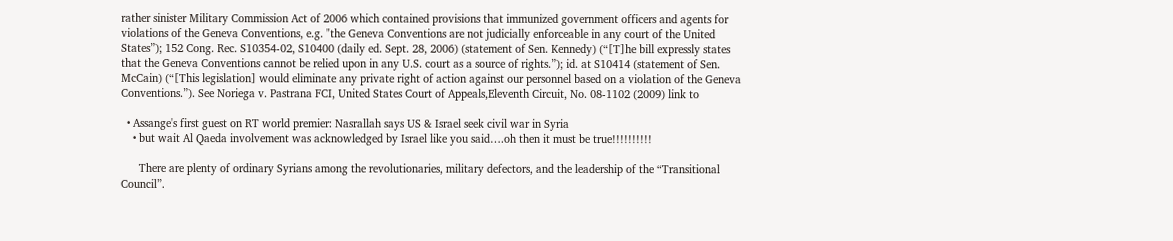rather sinister Military Commission Act of 2006 which contained provisions that immunized government officers and agents for violations of the Geneva Conventions, e.g. "the Geneva Conventions are not judicially enforceable in any court of the United States”); 152 Cong. Rec. S10354-02, S10400 (daily ed. Sept. 28, 2006) (statement of Sen. Kennedy) (“[T]he bill expressly states that the Geneva Conventions cannot be relied upon in any U.S. court as a source of rights.”); id. at S10414 (statement of Sen. McCain) (“[This legislation] would eliminate any private right of action against our personnel based on a violation of the Geneva Conventions.”). See Noriega v. Pastrana FCI, United States Court of Appeals,Eleventh Circuit, No. 08-1102 (2009) link to

  • Assange's first guest on RT world premier: Nasrallah says US & Israel seek civil war in Syria
    • but wait Al Qaeda involvement was acknowledged by Israel like you said….oh then it must be true!!!!!!!!!!

      There are plenty of ordinary Syrians among the revolutionaries, military defectors, and the leadership of the “Transitional Council”.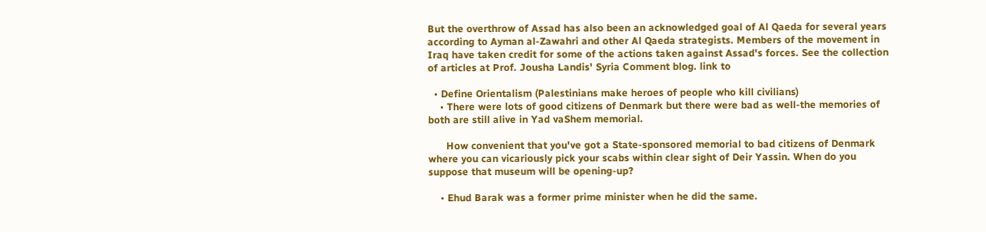But the overthrow of Assad has also been an acknowledged goal of Al Qaeda for several years according to Ayman al-Zawahri and other Al Qaeda strategists. Members of the movement in Iraq have taken credit for some of the actions taken against Assad's forces. See the collection of articles at Prof. Jousha Landis' Syria Comment blog. link to

  • Define Orientalism (Palestinians make heroes of people who kill civilians)
    • There were lots of good citizens of Denmark but there were bad as well-the memories of both are still alive in Yad vaShem memorial.

      How convenient that you've got a State-sponsored memorial to bad citizens of Denmark where you can vicariously pick your scabs within clear sight of Deir Yassin. When do you suppose that museum will be opening-up?

    • Ehud Barak was a former prime minister when he did the same.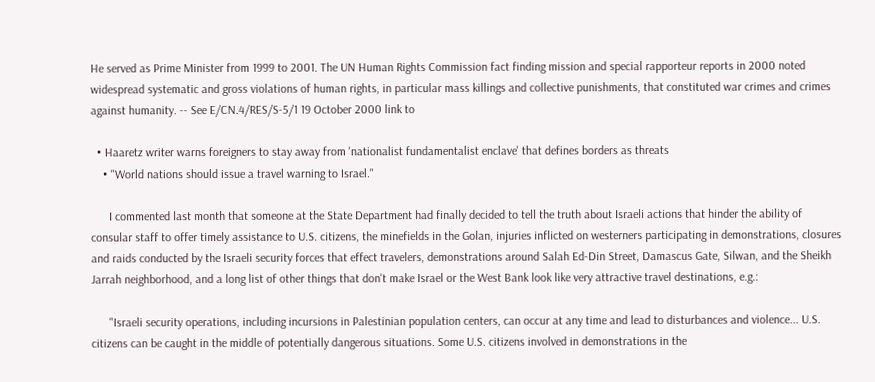He served as Prime Minister from 1999 to 2001. The UN Human Rights Commission fact finding mission and special rapporteur reports in 2000 noted widespread systematic and gross violations of human rights, in particular mass killings and collective punishments, that constituted war crimes and crimes against humanity. -- See E/CN.4/RES/S-5/1 19 October 2000 link to

  • Haaretz writer warns foreigners to stay away from 'nationalist fundamentalist enclave' that defines borders as threats
    • "World nations should issue a travel warning to Israel."

      I commented last month that someone at the State Department had finally decided to tell the truth about Israeli actions that hinder the ability of consular staff to offer timely assistance to U.S. citizens, the minefields in the Golan, injuries inflicted on westerners participating in demonstrations, closures and raids conducted by the Israeli security forces that effect travelers, demonstrations around Salah Ed-Din Street, Damascus Gate, Silwan, and the Sheikh Jarrah neighborhood, and a long list of other things that don't make Israel or the West Bank look like very attractive travel destinations, e.g.:

      "Israeli security operations, including incursions in Palestinian population centers, can occur at any time and lead to disturbances and violence... U.S. citizens can be caught in the middle of potentially dangerous situations. Some U.S. citizens involved in demonstrations in the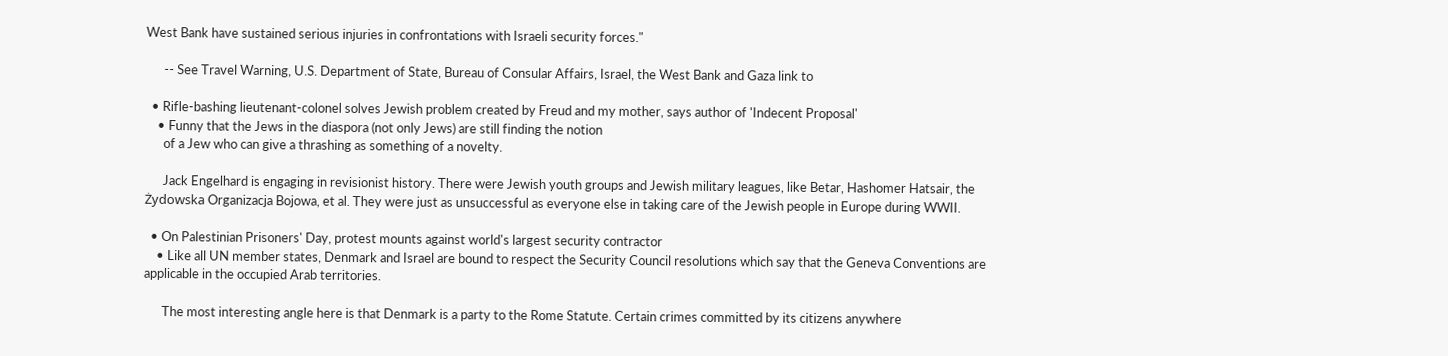West Bank have sustained serious injuries in confrontations with Israeli security forces."

      -- See Travel Warning, U.S. Department of State, Bureau of Consular Affairs, Israel, the West Bank and Gaza link to

  • Rifle-bashing lieutenant-colonel solves Jewish problem created by Freud and my mother, says author of 'Indecent Proposal'
    • Funny that the Jews in the diaspora (not only Jews) are still finding the notion
      of a Jew who can give a thrashing as something of a novelty.

      Jack Engelhard is engaging in revisionist history. There were Jewish youth groups and Jewish military leagues, like Betar, Hashomer Hatsair, the Żydowska Organizacja Bojowa, et al. They were just as unsuccessful as everyone else in taking care of the Jewish people in Europe during WWII.

  • On Palestinian Prisoners' Day, protest mounts against world's largest security contractor
    • Like all UN member states, Denmark and Israel are bound to respect the Security Council resolutions which say that the Geneva Conventions are applicable in the occupied Arab territories.

      The most interesting angle here is that Denmark is a party to the Rome Statute. Certain crimes committed by its citizens anywhere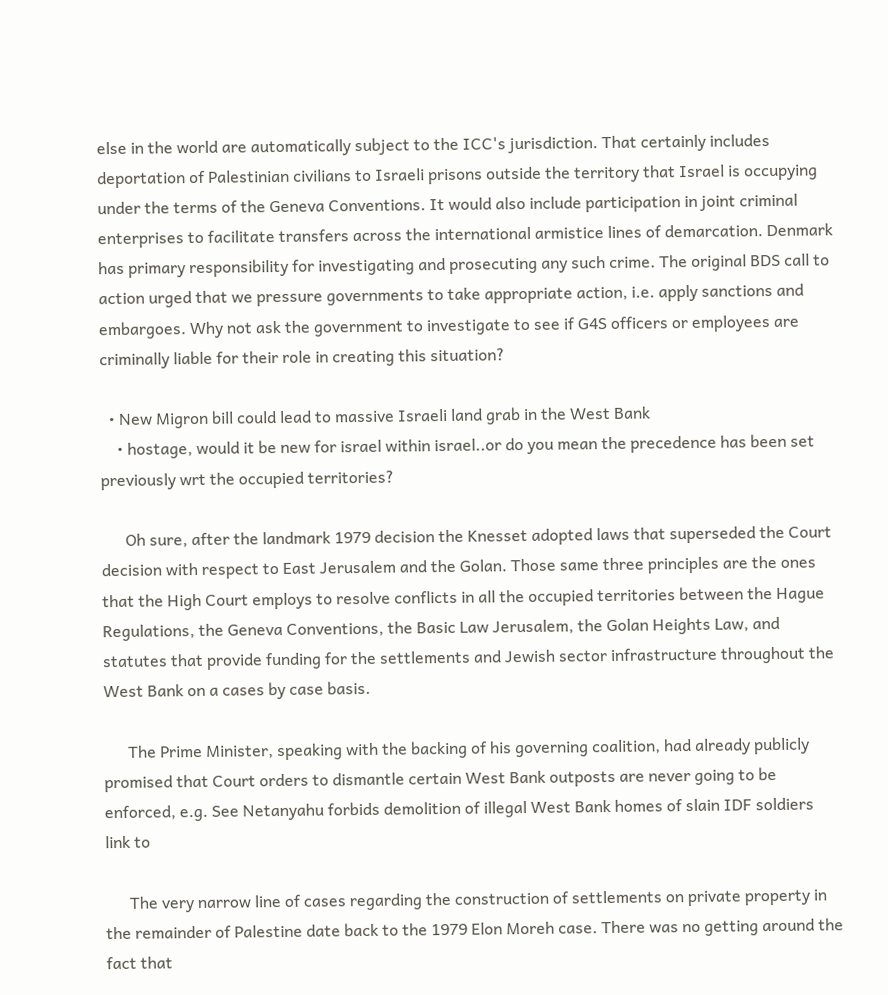else in the world are automatically subject to the ICC's jurisdiction. That certainly includes deportation of Palestinian civilians to Israeli prisons outside the territory that Israel is occupying under the terms of the Geneva Conventions. It would also include participation in joint criminal enterprises to facilitate transfers across the international armistice lines of demarcation. Denmark has primary responsibility for investigating and prosecuting any such crime. The original BDS call to action urged that we pressure governments to take appropriate action, i.e. apply sanctions and embargoes. Why not ask the government to investigate to see if G4S officers or employees are criminally liable for their role in creating this situation?

  • New Migron bill could lead to massive Israeli land grab in the West Bank
    • hostage, would it be new for israel within israel..or do you mean the precedence has been set previously wrt the occupied territories?

      Oh sure, after the landmark 1979 decision the Knesset adopted laws that superseded the Court decision with respect to East Jerusalem and the Golan. Those same three principles are the ones that the High Court employs to resolve conflicts in all the occupied territories between the Hague Regulations, the Geneva Conventions, the Basic Law Jerusalem, the Golan Heights Law, and statutes that provide funding for the settlements and Jewish sector infrastructure throughout the West Bank on a cases by case basis.

      The Prime Minister, speaking with the backing of his governing coalition, had already publicly promised that Court orders to dismantle certain West Bank outposts are never going to be enforced, e.g. See Netanyahu forbids demolition of illegal West Bank homes of slain IDF soldiers link to

      The very narrow line of cases regarding the construction of settlements on private property in the remainder of Palestine date back to the 1979 Elon Moreh case. There was no getting around the fact that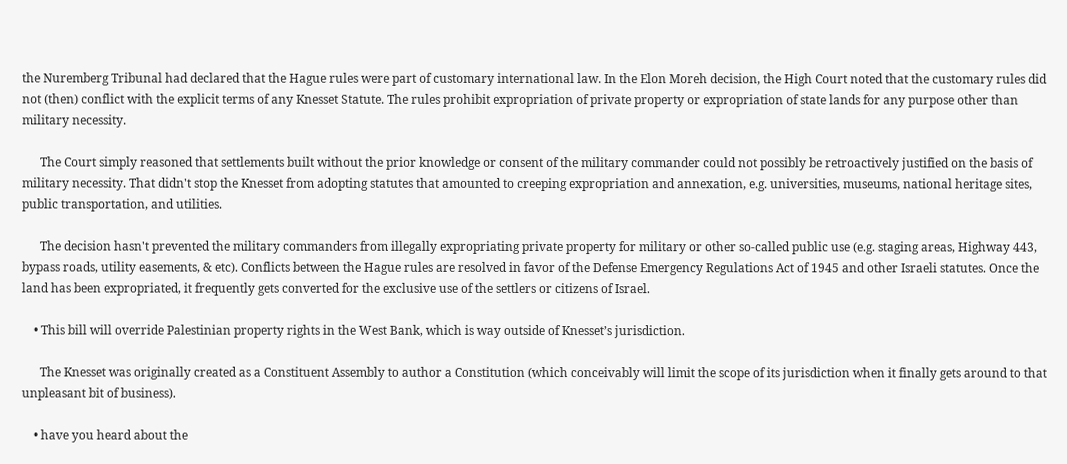the Nuremberg Tribunal had declared that the Hague rules were part of customary international law. In the Elon Moreh decision, the High Court noted that the customary rules did not (then) conflict with the explicit terms of any Knesset Statute. The rules prohibit expropriation of private property or expropriation of state lands for any purpose other than military necessity.

      The Court simply reasoned that settlements built without the prior knowledge or consent of the military commander could not possibly be retroactively justified on the basis of military necessity. That didn't stop the Knesset from adopting statutes that amounted to creeping expropriation and annexation, e.g. universities, museums, national heritage sites, public transportation, and utilities.

      The decision hasn't prevented the military commanders from illegally expropriating private property for military or other so-called public use (e.g. staging areas, Highway 443, bypass roads, utility easements, & etc). Conflicts between the Hague rules are resolved in favor of the Defense Emergency Regulations Act of 1945 and other Israeli statutes. Once the land has been expropriated, it frequently gets converted for the exclusive use of the settlers or citizens of Israel.

    • This bill will override Palestinian property rights in the West Bank, which is way outside of Knesset’s jurisdiction.

      The Knesset was originally created as a Constituent Assembly to author a Constitution (which conceivably will limit the scope of its jurisdiction when it finally gets around to that unpleasant bit of business).

    • have you heard about the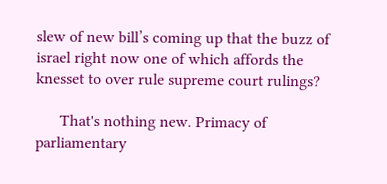slew of new bill’s coming up that the buzz of israel right now one of which affords the knesset to over rule supreme court rulings?

      That's nothing new. Primacy of parliamentary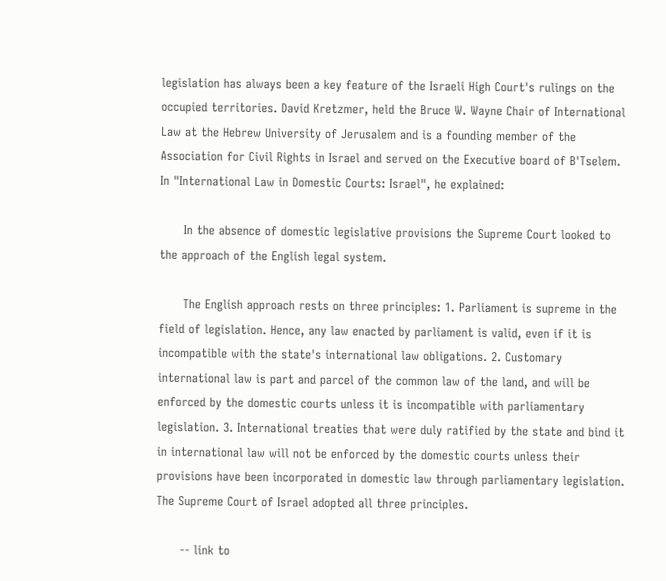legislation has always been a key feature of the Israeli High Court's rulings on the occupied territories. David Kretzmer, held the Bruce W. Wayne Chair of International Law at the Hebrew University of Jerusalem and is a founding member of the Association for Civil Rights in Israel and served on the Executive board of B'Tselem. In "International Law in Domestic Courts: Israel", he explained:

      In the absence of domestic legislative provisions the Supreme Court looked to the approach of the English legal system.

      The English approach rests on three principles: 1. Parliament is supreme in the field of legislation. Hence, any law enacted by parliament is valid, even if it is incompatible with the state's international law obligations. 2. Customary international law is part and parcel of the common law of the land, and will be enforced by the domestic courts unless it is incompatible with parliamentary legislation. 3. International treaties that were duly ratified by the state and bind it in international law will not be enforced by the domestic courts unless their provisions have been incorporated in domestic law through parliamentary legislation. The Supreme Court of Israel adopted all three principles.

      -- link to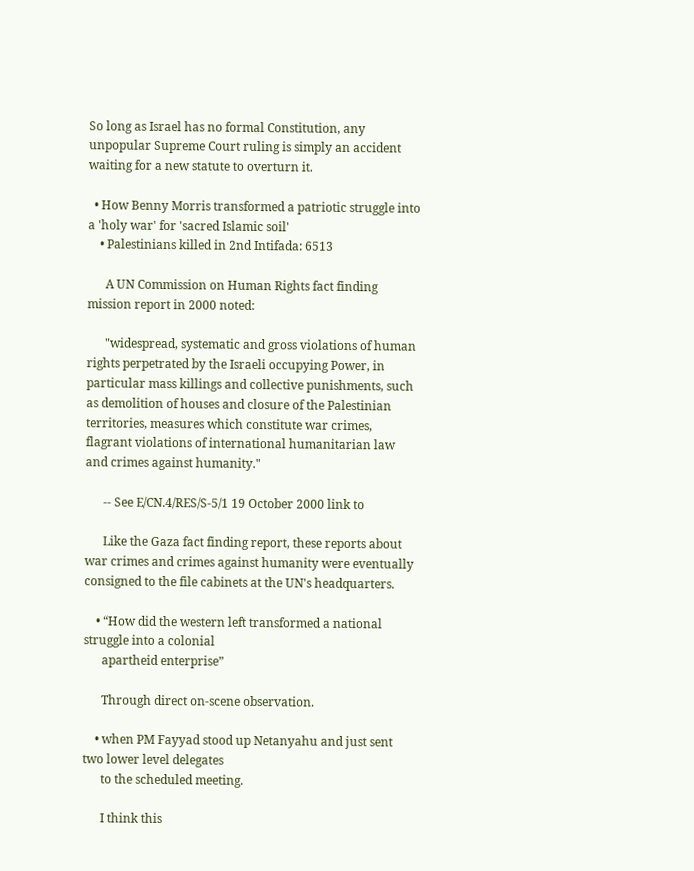So long as Israel has no formal Constitution, any unpopular Supreme Court ruling is simply an accident waiting for a new statute to overturn it.

  • How Benny Morris transformed a patriotic struggle into a 'holy war' for 'sacred Islamic soil'
    • Palestinians killed in 2nd Intifada: 6513

      A UN Commission on Human Rights fact finding mission report in 2000 noted:

      "widespread, systematic and gross violations of human rights perpetrated by the Israeli occupying Power, in particular mass killings and collective punishments, such as demolition of houses and closure of the Palestinian territories, measures which constitute war crimes, flagrant violations of international humanitarian law and crimes against humanity."

      -- See E/CN.4/RES/S-5/1 19 October 2000 link to

      Like the Gaza fact finding report, these reports about war crimes and crimes against humanity were eventually consigned to the file cabinets at the UN's headquarters.

    • “How did the western left transformed a national struggle into a colonial
      apartheid enterprise”

      Through direct on-scene observation.

    • when PM Fayyad stood up Netanyahu and just sent two lower level delegates
      to the scheduled meeting.

      I think this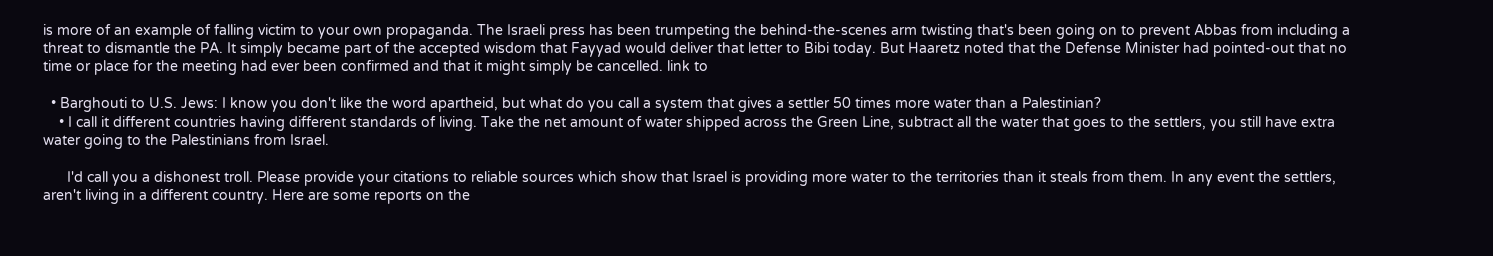is more of an example of falling victim to your own propaganda. The Israeli press has been trumpeting the behind-the-scenes arm twisting that's been going on to prevent Abbas from including a threat to dismantle the PA. It simply became part of the accepted wisdom that Fayyad would deliver that letter to Bibi today. But Haaretz noted that the Defense Minister had pointed-out that no time or place for the meeting had ever been confirmed and that it might simply be cancelled. link to

  • Barghouti to U.S. Jews: I know you don't like the word apartheid, but what do you call a system that gives a settler 50 times more water than a Palestinian?
    • I call it different countries having different standards of living. Take the net amount of water shipped across the Green Line, subtract all the water that goes to the settlers, you still have extra water going to the Palestinians from Israel.

      I'd call you a dishonest troll. Please provide your citations to reliable sources which show that Israel is providing more water to the territories than it steals from them. In any event the settlers, aren't living in a different country. Here are some reports on the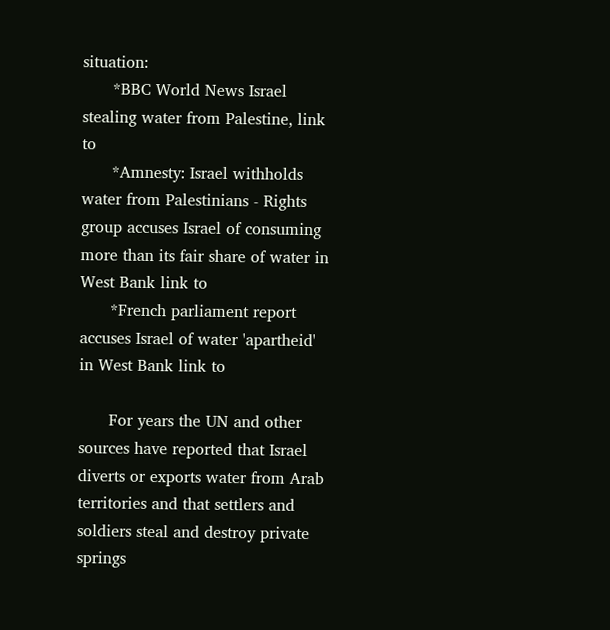situation:
      *BBC World News Israel stealing water from Palestine, link to
      *Amnesty: Israel withholds water from Palestinians - Rights group accuses Israel of consuming more than its fair share of water in West Bank link to
      *French parliament report accuses Israel of water 'apartheid' in West Bank link to

      For years the UN and other sources have reported that Israel diverts or exports water from Arab territories and that settlers and soldiers steal and destroy private springs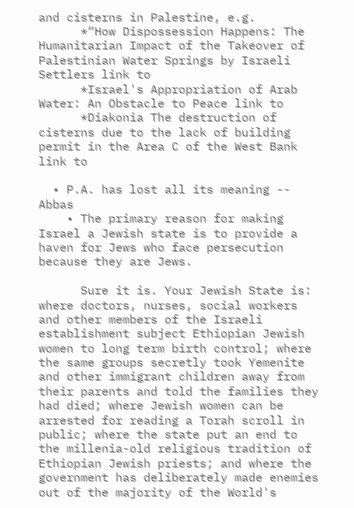and cisterns in Palestine, e.g.
      *“How Dispossession Happens: The Humanitarian Impact of the Takeover of Palestinian Water Springs by Israeli Settlers link to
      *Israel's Appropriation of Arab Water: An Obstacle to Peace link to
      *Diakonia The destruction of cisterns due to the lack of building permit in the Area C of the West Bank link to

  • P.A. has lost all its meaning -- Abbas
    • The primary reason for making Israel a Jewish state is to provide a haven for Jews who face persecution because they are Jews.

      Sure it is. Your Jewish State is: where doctors, nurses, social workers and other members of the Israeli establishment subject Ethiopian Jewish women to long term birth control; where the same groups secretly took Yemenite and other immigrant children away from their parents and told the families they had died; where Jewish women can be arrested for reading a Torah scroll in public; where the state put an end to the millenia-old religious tradition of Ethiopian Jewish priests; and where the government has deliberately made enemies out of the majority of the World's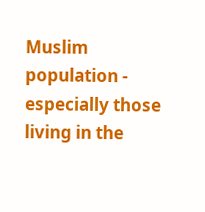Muslim population - especially those living in the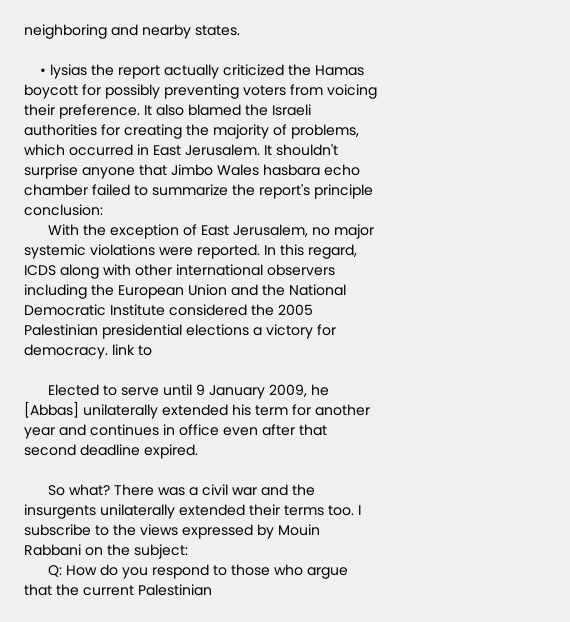neighboring and nearby states.

    • lysias the report actually criticized the Hamas boycott for possibly preventing voters from voicing their preference. It also blamed the Israeli authorities for creating the majority of problems, which occurred in East Jerusalem. It shouldn't surprise anyone that Jimbo Wales hasbara echo chamber failed to summarize the report's principle conclusion:
      With the exception of East Jerusalem, no major systemic violations were reported. In this regard, ICDS along with other international observers including the European Union and the National Democratic Institute considered the 2005 Palestinian presidential elections a victory for democracy. link to

      Elected to serve until 9 January 2009, he [Abbas] unilaterally extended his term for another year and continues in office even after that second deadline expired.

      So what? There was a civil war and the insurgents unilaterally extended their terms too. I subscribe to the views expressed by Mouin Rabbani on the subject:
      Q: How do you respond to those who argue that the current Palestinian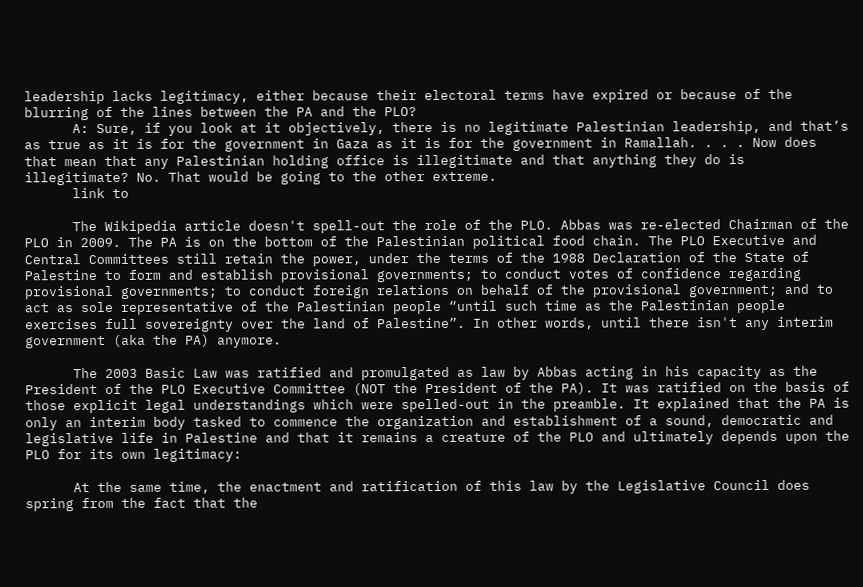leadership lacks legitimacy, either because their electoral terms have expired or because of the blurring of the lines between the PA and the PLO?
      A: Sure, if you look at it objectively, there is no legitimate Palestinian leadership, and that’s as true as it is for the government in Gaza as it is for the government in Ramallah. . . . Now does that mean that any Palestinian holding office is illegitimate and that anything they do is illegitimate? No. That would be going to the other extreme.
      link to

      The Wikipedia article doesn't spell-out the role of the PLO. Abbas was re-elected Chairman of the PLO in 2009. The PA is on the bottom of the Palestinian political food chain. The PLO Executive and Central Committees still retain the power, under the terms of the 1988 Declaration of the State of Palestine to form and establish provisional governments; to conduct votes of confidence regarding provisional governments; to conduct foreign relations on behalf of the provisional government; and to act as sole representative of the Palestinian people “until such time as the Palestinian people exercises full sovereignty over the land of Palestine”. In other words, until there isn't any interim government (aka the PA) anymore.

      The 2003 Basic Law was ratified and promulgated as law by Abbas acting in his capacity as the President of the PLO Executive Committee (NOT the President of the PA). It was ratified on the basis of those explicit legal understandings which were spelled-out in the preamble. It explained that the PA is only an interim body tasked to commence the organization and establishment of a sound, democratic and legislative life in Palestine and that it remains a creature of the PLO and ultimately depends upon the PLO for its own legitimacy:

      At the same time, the enactment and ratification of this law by the Legislative Council does spring from the fact that the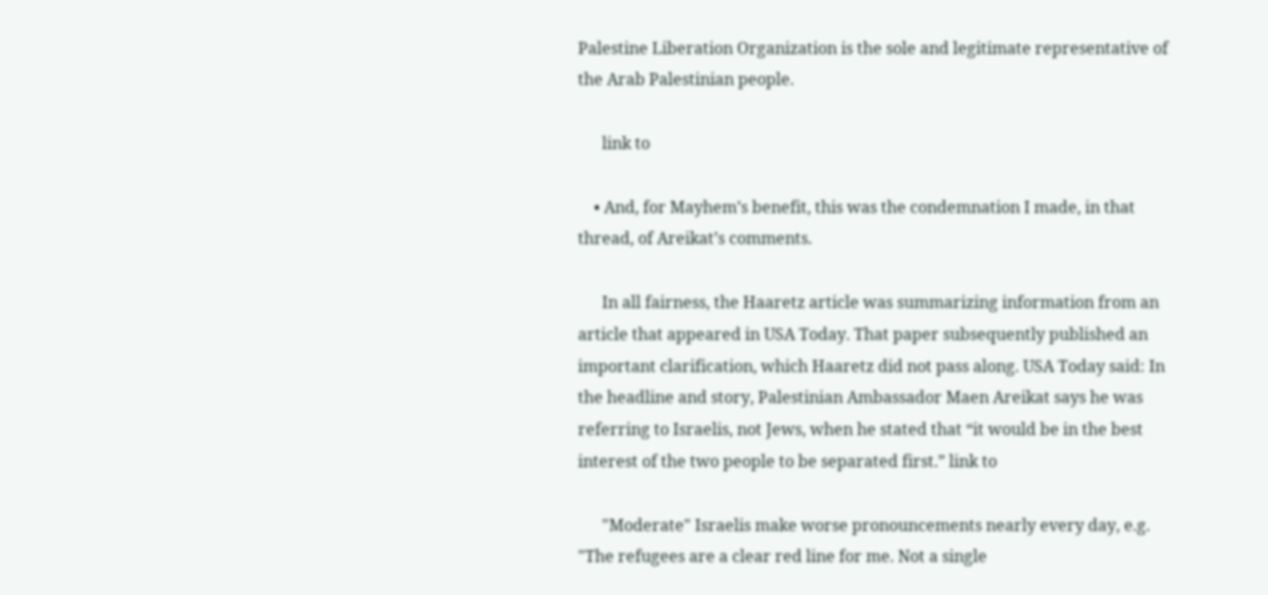Palestine Liberation Organization is the sole and legitimate representative of the Arab Palestinian people.

      link to

    • And, for Mayhem’s benefit, this was the condemnation I made, in that thread, of Areikat’s comments.

      In all fairness, the Haaretz article was summarizing information from an article that appeared in USA Today. That paper subsequently published an important clarification, which Haaretz did not pass along. USA Today said: In the headline and story, Palestinian Ambassador Maen Areikat says he was referring to Israelis, not Jews, when he stated that “it would be in the best interest of the two people to be separated first.” link to

      "Moderate" Israelis make worse pronouncements nearly every day, e.g. "The refugees are a clear red line for me. Not a single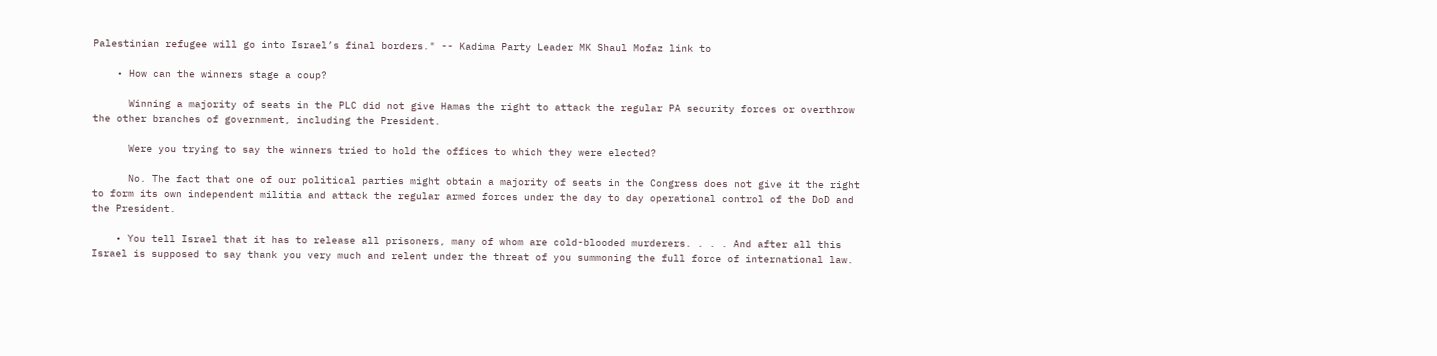Palestinian refugee will go into Israel’s final borders." -- Kadima Party Leader MK Shaul Mofaz link to

    • How can the winners stage a coup?

      Winning a majority of seats in the PLC did not give Hamas the right to attack the regular PA security forces or overthrow the other branches of government, including the President.

      Were you trying to say the winners tried to hold the offices to which they were elected?

      No. The fact that one of our political parties might obtain a majority of seats in the Congress does not give it the right to form its own independent militia and attack the regular armed forces under the day to day operational control of the DoD and the President.

    • You tell Israel that it has to release all prisoners, many of whom are cold-blooded murderers. . . . And after all this Israel is supposed to say thank you very much and relent under the threat of you summoning the full force of international law.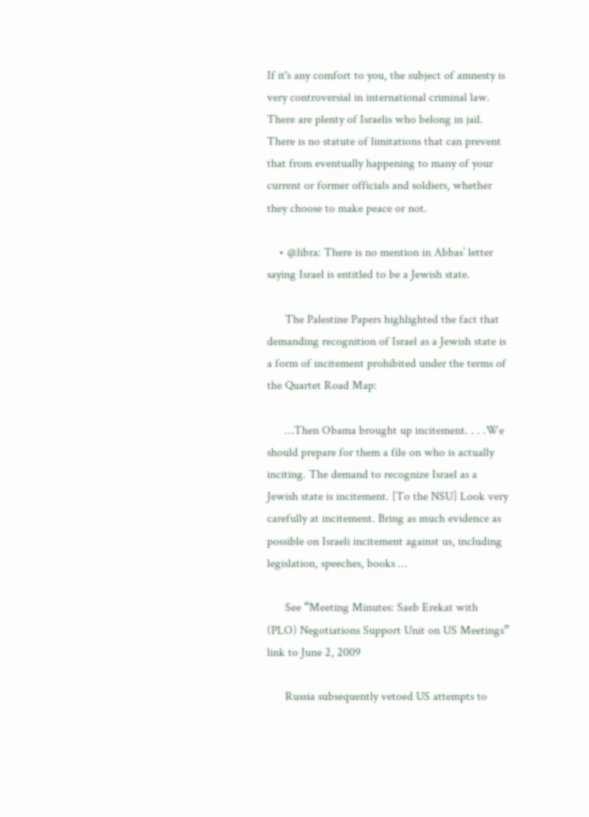If it's any comfort to you, the subject of amnesty is very controversial in international criminal law. There are plenty of Israelis who belong in jail. There is no statute of limitations that can prevent that from eventually happening to many of your current or former officials and soldiers, whether they choose to make peace or not.

    • @libra: There is no mention in Abbas’ letter saying Israel is entitled to be a Jewish state.

      The Palestine Papers highlighted the fact that demanding recognition of Israel as a Jewish state is a form of incitement prohibited under the terms of the Quartet Road Map:

      …Then Obama brought up incitement. . . .We should prepare for them a file on who is actually inciting. The demand to recognize Israel as a Jewish state is incitement. [To the NSU] Look very carefully at incitement. Bring as much evidence as possible on Israeli incitement against us, including legislation, speeches, books …

      See “Meeting Minutes: Saeb Erekat with (PLO) Negotiations Support Unit on US Meetings” link to June 2, 2009

      Russia subsequently vetoed US attempts to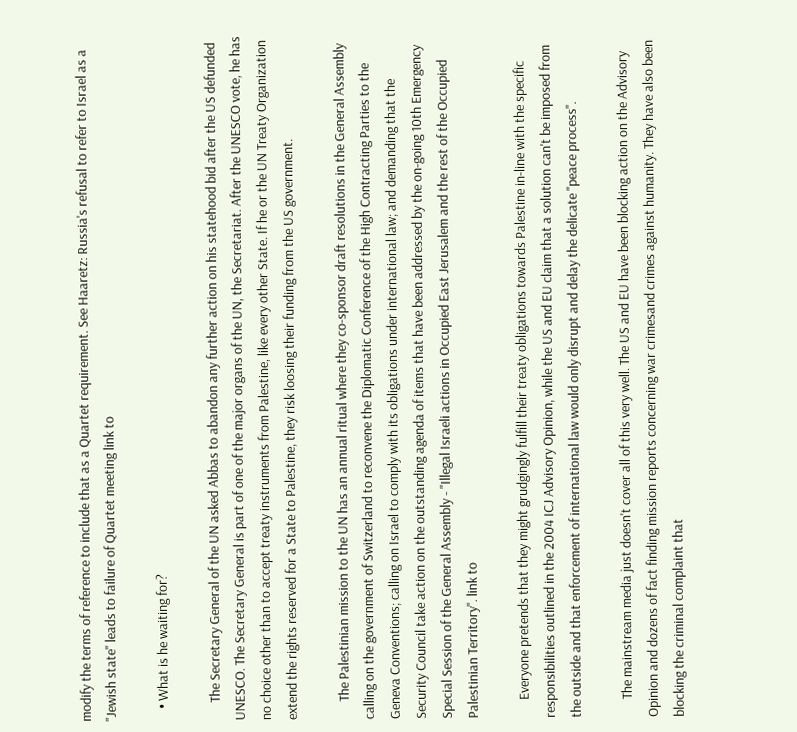modify the terms of reference to include that as a Quartet requirement. See Haaretz: Russia's refusal to refer to Israel as a "Jewish state" leads to failure of Quartet meeting link to

    • What is he waiting for?

      The Secretary General of the UN asked Abbas to abandon any further action on his statehood bid after the US defunded UNESCO. The Secretary General is part of one of the major organs of the UN, the Secretariat. After the UNESCO vote, he has no choice other than to accept treaty instruments from Palestine, like every other State. If he or the UN Treaty Organization extend the rights reserved for a State to Palestine, they risk loosing their funding from the US government.

      The Palestinian mission to the UN has an annual ritual where they co-sponsor draft resolutions in the General Assembly calling on the government of Switzerland to reconvene the Diplomatic Conference of the High Contracting Parties to the Geneva Conventions; calling on Israel to comply with its obligations under international law; and demanding that the Security Council take action on the outstanding agenda of items that have been addressed by the on-going 10th Emergency Special Session of the General Assembly - "Illegal Israeli actions in Occupied East Jerusalem and the rest of the Occupied Palestinian Territory". link to

      Everyone pretends that they might grudgingly fulfill their treaty obligations towards Palestine in-line with the specific responsibilities outlined in the 2004 ICJ Advisory Opinion, while the US and EU claim that a solution can't be imposed from the outside and that enforcement of international law would only disrupt and delay the delicate "peace process".

      The mainstream media just doesn't cover all of this very well. The US and EU have been blocking action on the Advisory Opinion and dozens of fact finding mission reports concerning war crimesand crimes against humanity. They have also been blocking the criminal complaint that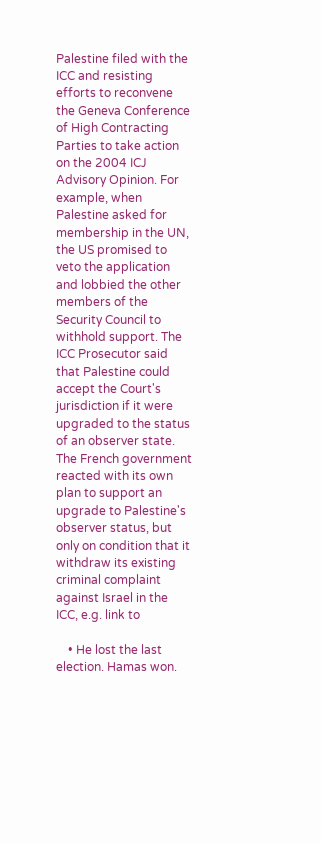Palestine filed with the ICC and resisting efforts to reconvene the Geneva Conference of High Contracting Parties to take action on the 2004 ICJ Advisory Opinion. For example, when Palestine asked for membership in the UN, the US promised to veto the application and lobbied the other members of the Security Council to withhold support. The ICC Prosecutor said that Palestine could accept the Court's jurisdiction if it were upgraded to the status of an observer state. The French government reacted with its own plan to support an upgrade to Palestine's observer status, but only on condition that it withdraw its existing criminal complaint against Israel in the ICC, e.g. link to

    • He lost the last election. Hamas won.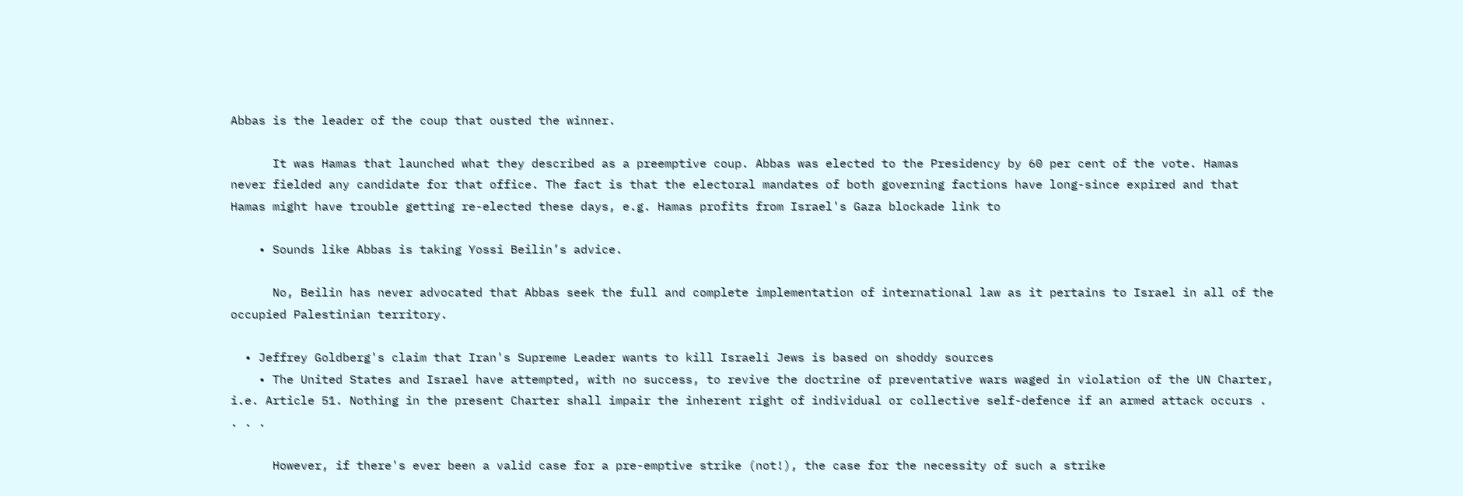Abbas is the leader of the coup that ousted the winner.

      It was Hamas that launched what they described as a preemptive coup. Abbas was elected to the Presidency by 60 per cent of the vote. Hamas never fielded any candidate for that office. The fact is that the electoral mandates of both governing factions have long-since expired and that Hamas might have trouble getting re-elected these days, e.g. Hamas profits from Israel's Gaza blockade link to

    • Sounds like Abbas is taking Yossi Beilin’s advice.

      No, Beilin has never advocated that Abbas seek the full and complete implementation of international law as it pertains to Israel in all of the occupied Palestinian territory.

  • Jeffrey Goldberg's claim that Iran's Supreme Leader wants to kill Israeli Jews is based on shoddy sources
    • The United States and Israel have attempted, with no success, to revive the doctrine of preventative wars waged in violation of the UN Charter, i.e. Article 51. Nothing in the present Charter shall impair the inherent right of individual or collective self-defence if an armed attack occurs . . . .

      However, if there's ever been a valid case for a pre-emptive strike (not!), the case for the necessity of such a strike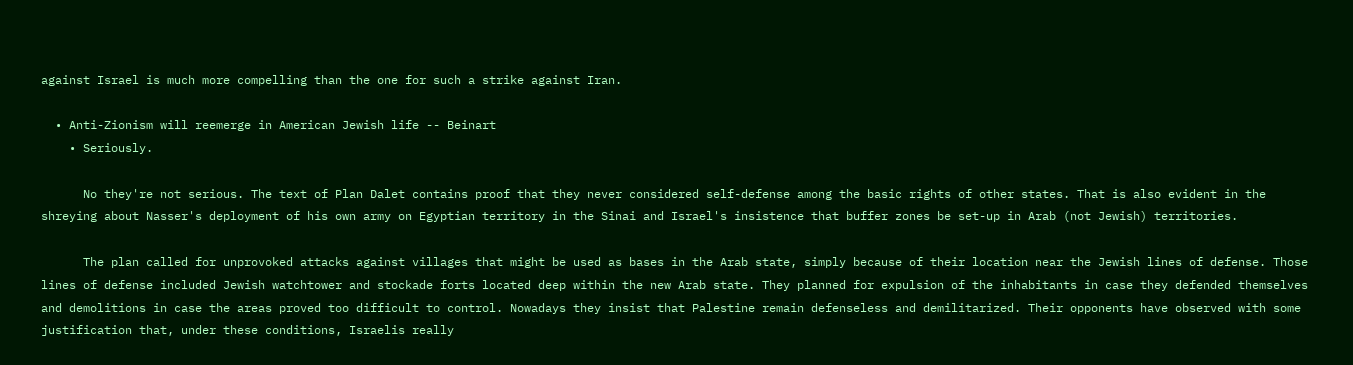against Israel is much more compelling than the one for such a strike against Iran.

  • Anti-Zionism will reemerge in American Jewish life -- Beinart
    • Seriously.

      No they're not serious. The text of Plan Dalet contains proof that they never considered self-defense among the basic rights of other states. That is also evident in the shreying about Nasser's deployment of his own army on Egyptian territory in the Sinai and Israel's insistence that buffer zones be set-up in Arab (not Jewish) territories.

      The plan called for unprovoked attacks against villages that might be used as bases in the Arab state, simply because of their location near the Jewish lines of defense. Those lines of defense included Jewish watchtower and stockade forts located deep within the new Arab state. They planned for expulsion of the inhabitants in case they defended themselves and demolitions in case the areas proved too difficult to control. Nowadays they insist that Palestine remain defenseless and demilitarized. Their opponents have observed with some justification that, under these conditions, Israelis really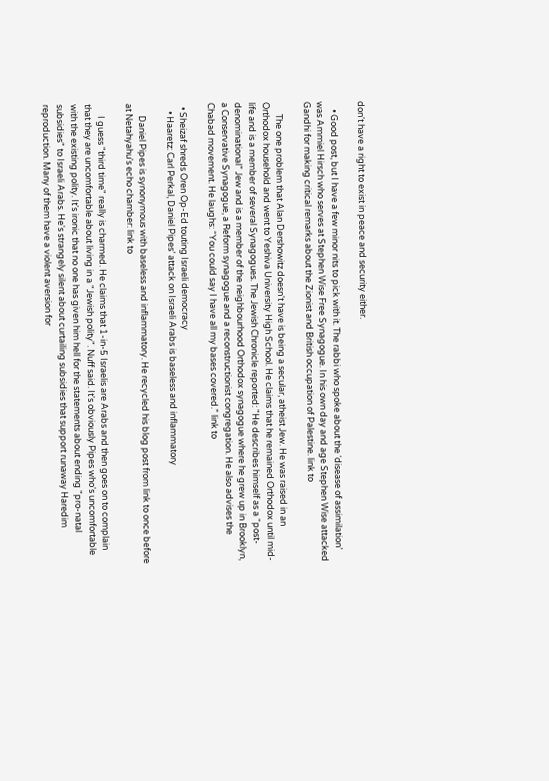don't have a right to exist in peace and security either.

    • Good post, but I have a few minor nits to pick with it. The rabbi who spoke about the ‘disease of assimilation’ was Ammiel Hirsch who serves at Stephen Wise Free Synagogue. In his own day and age Stephen Wise attacked Gandhi for making critical remarks about the Zionist and British occupation of Palestine. link to

      The one problem that Alan Dershowitz doesn't have is being a secular, atheist Jew. He was raised in an Orthodox household and went to Yeshiva University High School. He claims that he remained Orthodox until mid-life and is a member of several Synagogues. The Jewish Chronicle reported: "He describes himself as a “post-denominational” Jew and is a member of the neighbourhood Orthodox synagogue where he grew up in Brooklyn, a Conservative Synagogue, a Reform synagogue and a reconstructionist congregation. He also advises the Chabad movement. He laughs: “You could say I have all my bases covered.” link to

  • Sheizaf shreds Oren Op-Ed touting Israeli democracy
    • Haaretz: Carl Perkal, Daniel Pipes’ attack on Israeli Arabs is baseless and inflammatory

      Daniel Pipes is synonymous with baseless and inflammatory. He recycled his blog post from link to once before at Netahyahu's echo chamber: link to

      I guess "third time" really is charmed. He claims that 1-in-5 Israelis are Arabs and then goes on to complain that they are uncomfortable about living in a "Jewish polity". Nuff said. It's obviously Pipes who's uncomfortable with the existing polity. It's ironic that no one has given him hell for the statements about ending "pro-natal subsidies" to Israeli Arabs. He's strangely silent about curtailing subsidies that support runaway Haredim reproduction. Many of them have a violent aversion for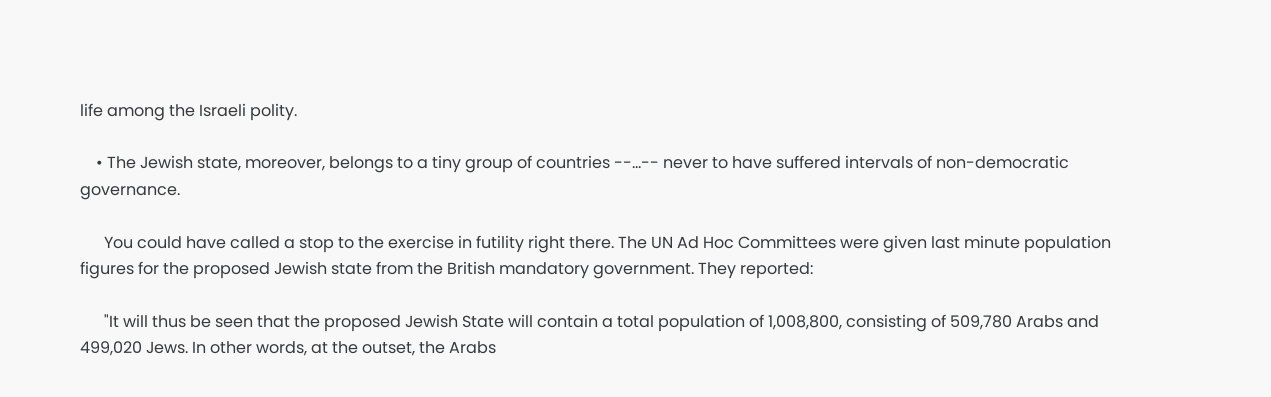life among the Israeli polity.

    • The Jewish state, moreover, belongs to a tiny group of countries --...-- never to have suffered intervals of non-democratic governance.

      You could have called a stop to the exercise in futility right there. The UN Ad Hoc Committees were given last minute population figures for the proposed Jewish state from the British mandatory government. They reported:

      "It will thus be seen that the proposed Jewish State will contain a total population of 1,008,800, consisting of 509,780 Arabs and 499,020 Jews. In other words, at the outset, the Arabs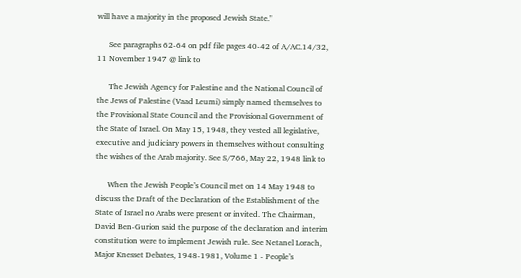will have a majority in the proposed Jewish State."

      See paragraphs 62-64 on pdf file pages 40-42 of A/AC.14/32, 11 November 1947 @ link to

      The Jewish Agency for Palestine and the National Council of the Jews of Palestine (Vaad Leumi) simply named themselves to the Provisional State Council and the Provisional Government of the State of Israel. On May 15, 1948, they vested all legislative, executive and judiciary powers in themselves without consulting the wishes of the Arab majority. See S/766, May 22, 1948 link to

      When the Jewish People’s Council met on 14 May 1948 to discuss the Draft of the Declaration of the Establishment of the State of Israel no Arabs were present or invited. The Chairman, David Ben-Gurion said the purpose of the declaration and interim constitution were to implement Jewish rule. See Netanel Lorach, Major Knesset Debates, 1948-1981, Volume 1 - People’s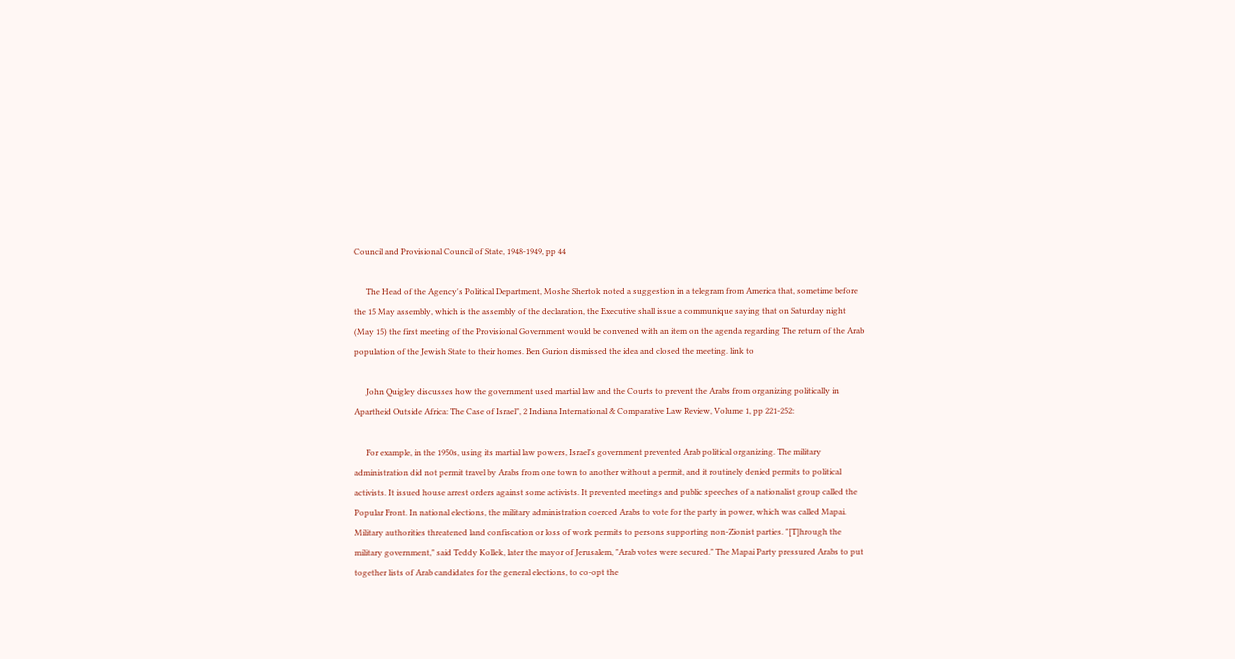Council and Provisional Council of State, 1948-1949, pp 44

      The Head of the Agency's Political Department, Moshe Shertok noted a suggestion in a telegram from America that, sometime before the 15 May assembly, which is the assembly of the declaration, the Executive shall issue a communique saying that on Saturday night (May 15) the first meeting of the Provisional Government would be convened with an item on the agenda regarding The return of the Arab population of the Jewish State to their homes. Ben Gurion dismissed the idea and closed the meeting. link to

      John Quigley discusses how the government used martial law and the Courts to prevent the Arabs from organizing politically in Apartheid Outside Africa: The Case of Israel", 2 Indiana International & Comparative Law Review, Volume 1, pp 221-252:

      For example, in the 1950s, using its martial law powers, Israel's government prevented Arab political organizing. The military administration did not permit travel by Arabs from one town to another without a permit, and it routinely denied permits to political activists. It issued house arrest orders against some activists. It prevented meetings and public speeches of a nationalist group called the Popular Front. In national elections, the military administration coerced Arabs to vote for the party in power, which was called Mapai. Military authorities threatened land confiscation or loss of work permits to persons supporting non-Zionist parties. "[T]hrough the military government," said Teddy Kollek, later the mayor of Jerusalem, "Arab votes were secured." The Mapai Party pressured Arabs to put together lists of Arab candidates for the general elections, to co-opt the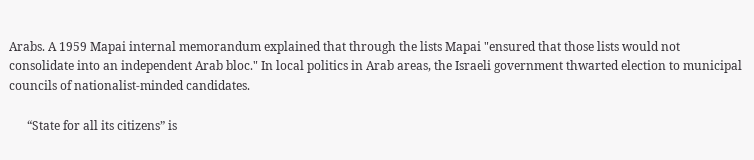Arabs. A 1959 Mapai internal memorandum explained that through the lists Mapai "ensured that those lists would not consolidate into an independent Arab bloc." In local politics in Arab areas, the Israeli government thwarted election to municipal councils of nationalist-minded candidates.

      “State for all its citizens” is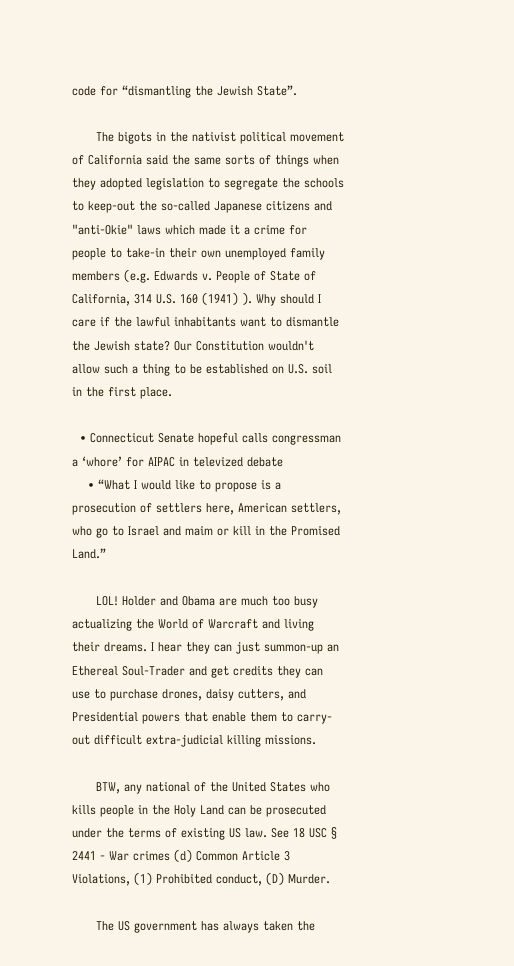code for “dismantling the Jewish State”.

      The bigots in the nativist political movement of California said the same sorts of things when they adopted legislation to segregate the schools to keep-out the so-called Japanese citizens and "anti-Okie" laws which made it a crime for people to take-in their own unemployed family members (e.g. Edwards v. People of State of California, 314 U.S. 160 (1941) ). Why should I care if the lawful inhabitants want to dismantle the Jewish state? Our Constitution wouldn't allow such a thing to be established on U.S. soil in the first place.

  • Connecticut Senate hopeful calls congressman a ‘whore’ for AIPAC in televized debate
    • “What I would like to propose is a prosecution of settlers here, American settlers, who go to Israel and maim or kill in the Promised Land.”

      LOL! Holder and Obama are much too busy actualizing the World of Warcraft and living their dreams. I hear they can just summon-up an Ethereal Soul-Trader and get credits they can use to purchase drones, daisy cutters, and Presidential powers that enable them to carry-out difficult extra-judicial killing missions.

      BTW, any national of the United States who kills people in the Holy Land can be prosecuted under the terms of existing US law. See 18 USC § 2441 - War crimes (d) Common Article 3 Violations, (1) Prohibited conduct, (D) Murder.

      The US government has always taken the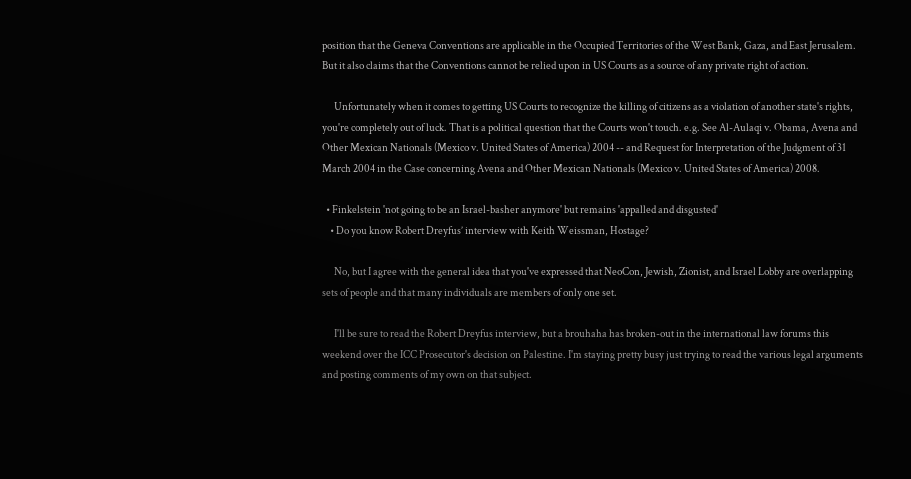position that the Geneva Conventions are applicable in the Occupied Territories of the West Bank, Gaza, and East Jerusalem. But it also claims that the Conventions cannot be relied upon in US Courts as a source of any private right of action.

      Unfortunately when it comes to getting US Courts to recognize the killing of citizens as a violation of another state's rights, you're completely out of luck. That is a political question that the Courts won't touch. e.g. See Al-Aulaqi v. Obama, Avena and Other Mexican Nationals (Mexico v. United States of America) 2004 -- and Request for Interpretation of the Judgment of 31 March 2004 in the Case concerning Avena and Other Mexican Nationals (Mexico v. United States of America) 2008.

  • Finkelstein 'not going to be an Israel-basher anymore' but remains 'appalled and disgusted'
    • Do you know Robert Dreyfus’ interview with Keith Weissman, Hostage?

      No, but I agree with the general idea that you've expressed that NeoCon, Jewish, Zionist, and Israel Lobby are overlapping sets of people and that many individuals are members of only one set.

      I'll be sure to read the Robert Dreyfus interview, but a brouhaha has broken-out in the international law forums this weekend over the ICC Prosecutor's decision on Palestine. I'm staying pretty busy just trying to read the various legal arguments and posting comments of my own on that subject.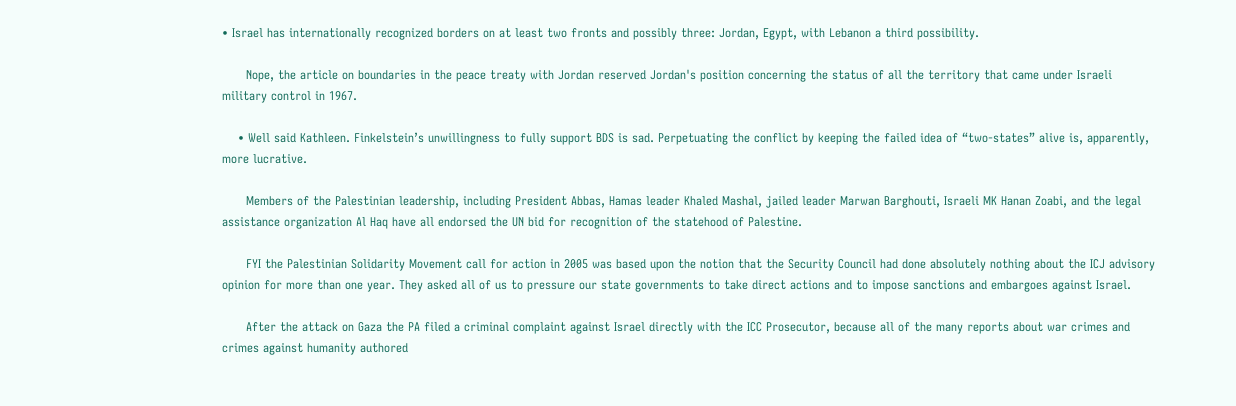• Israel has internationally recognized borders on at least two fronts and possibly three: Jordan, Egypt, with Lebanon a third possibility.

      Nope, the article on boundaries in the peace treaty with Jordan reserved Jordan's position concerning the status of all the territory that came under Israeli military control in 1967.

    • Well said Kathleen. Finkelstein’s unwillingness to fully support BDS is sad. Perpetuating the conflict by keeping the failed idea of “two-states” alive is, apparently, more lucrative.

      Members of the Palestinian leadership, including President Abbas, Hamas leader Khaled Mashal, jailed leader Marwan Barghouti, Israeli MK Hanan Zoabi, and the legal assistance organization Al Haq have all endorsed the UN bid for recognition of the statehood of Palestine.

      FYI the Palestinian Solidarity Movement call for action in 2005 was based upon the notion that the Security Council had done absolutely nothing about the ICJ advisory opinion for more than one year. They asked all of us to pressure our state governments to take direct actions and to impose sanctions and embargoes against Israel.

      After the attack on Gaza the PA filed a criminal complaint against Israel directly with the ICC Prosecutor, because all of the many reports about war crimes and crimes against humanity authored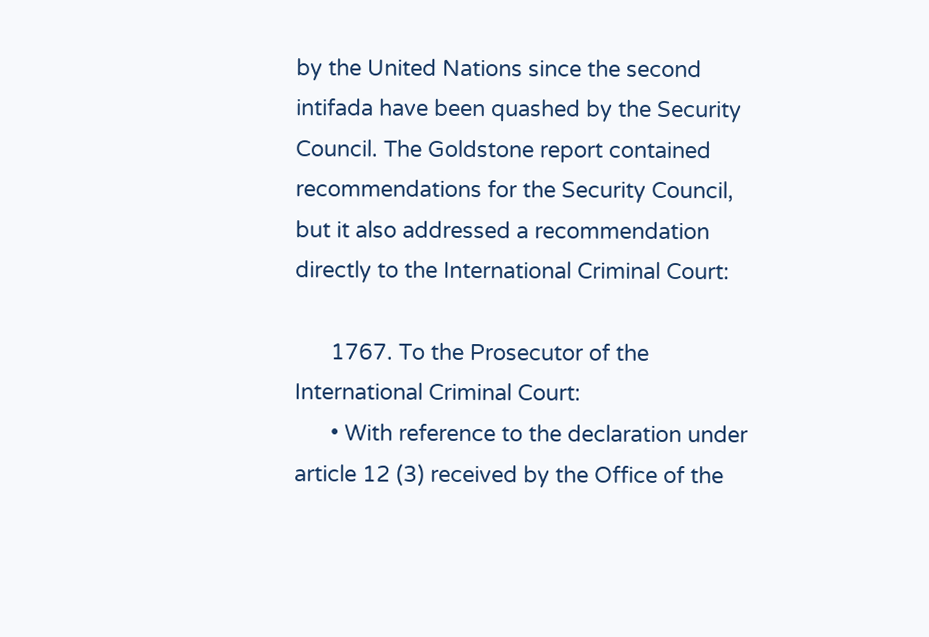by the United Nations since the second intifada have been quashed by the Security Council. The Goldstone report contained recommendations for the Security Council, but it also addressed a recommendation directly to the International Criminal Court:

      1767. To the Prosecutor of the International Criminal Court:
      • With reference to the declaration under article 12 (3) received by the Office of the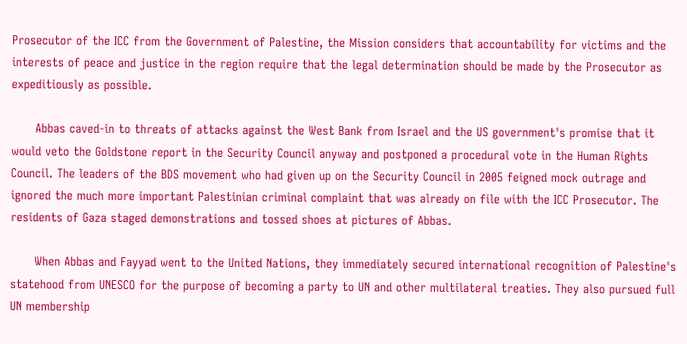Prosecutor of the ICC from the Government of Palestine, the Mission considers that accountability for victims and the interests of peace and justice in the region require that the legal determination should be made by the Prosecutor as expeditiously as possible.

      Abbas caved-in to threats of attacks against the West Bank from Israel and the US government's promise that it would veto the Goldstone report in the Security Council anyway and postponed a procedural vote in the Human Rights Council. The leaders of the BDS movement who had given up on the Security Council in 2005 feigned mock outrage and ignored the much more important Palestinian criminal complaint that was already on file with the ICC Prosecutor. The residents of Gaza staged demonstrations and tossed shoes at pictures of Abbas.

      When Abbas and Fayyad went to the United Nations, they immediately secured international recognition of Palestine's statehood from UNESCO for the purpose of becoming a party to UN and other multilateral treaties. They also pursued full UN membership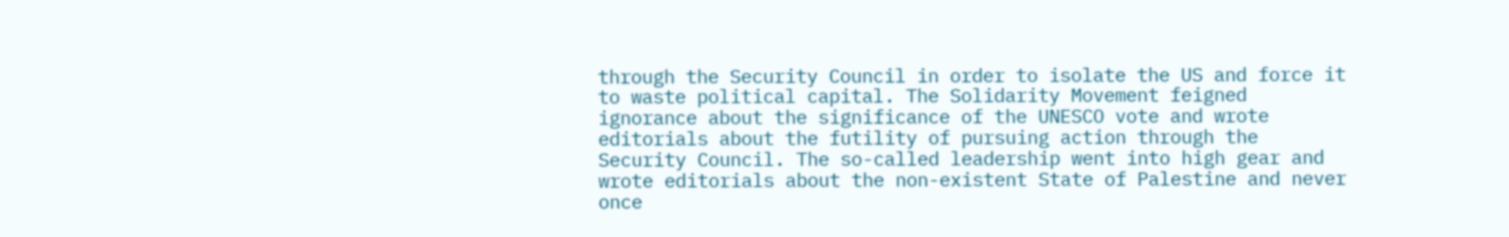through the Security Council in order to isolate the US and force it to waste political capital. The Solidarity Movement feigned ignorance about the significance of the UNESCO vote and wrote editorials about the futility of pursuing action through the Security Council. The so-called leadership went into high gear and wrote editorials about the non-existent State of Palestine and never once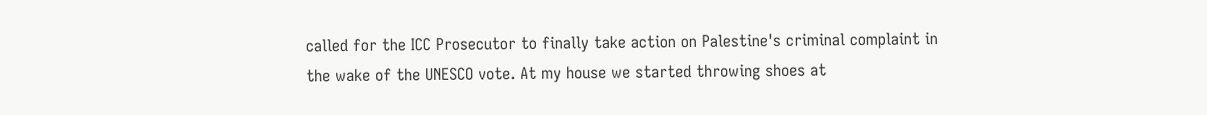called for the ICC Prosecutor to finally take action on Palestine's criminal complaint in the wake of the UNESCO vote. At my house we started throwing shoes at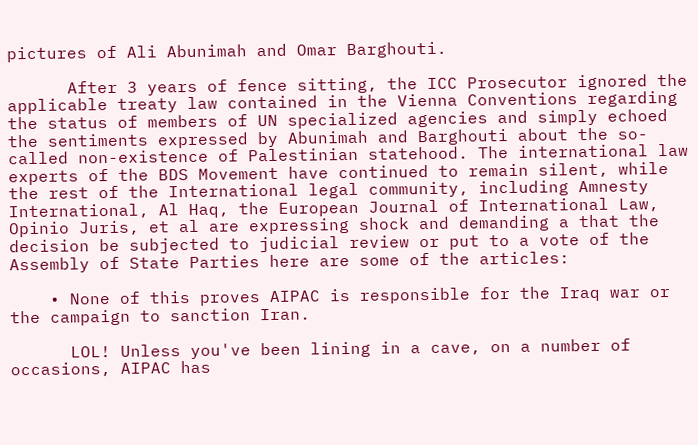pictures of Ali Abunimah and Omar Barghouti.

      After 3 years of fence sitting, the ICC Prosecutor ignored the applicable treaty law contained in the Vienna Conventions regarding the status of members of UN specialized agencies and simply echoed the sentiments expressed by Abunimah and Barghouti about the so-called non-existence of Palestinian statehood. The international law experts of the BDS Movement have continued to remain silent, while the rest of the International legal community, including Amnesty International, Al Haq, the European Journal of International Law, Opinio Juris, et al are expressing shock and demanding a that the decision be subjected to judicial review or put to a vote of the Assembly of State Parties here are some of the articles:

    • None of this proves AIPAC is responsible for the Iraq war or the campaign to sanction Iran.

      LOL! Unless you've been lining in a cave, on a number of occasions, AIPAC has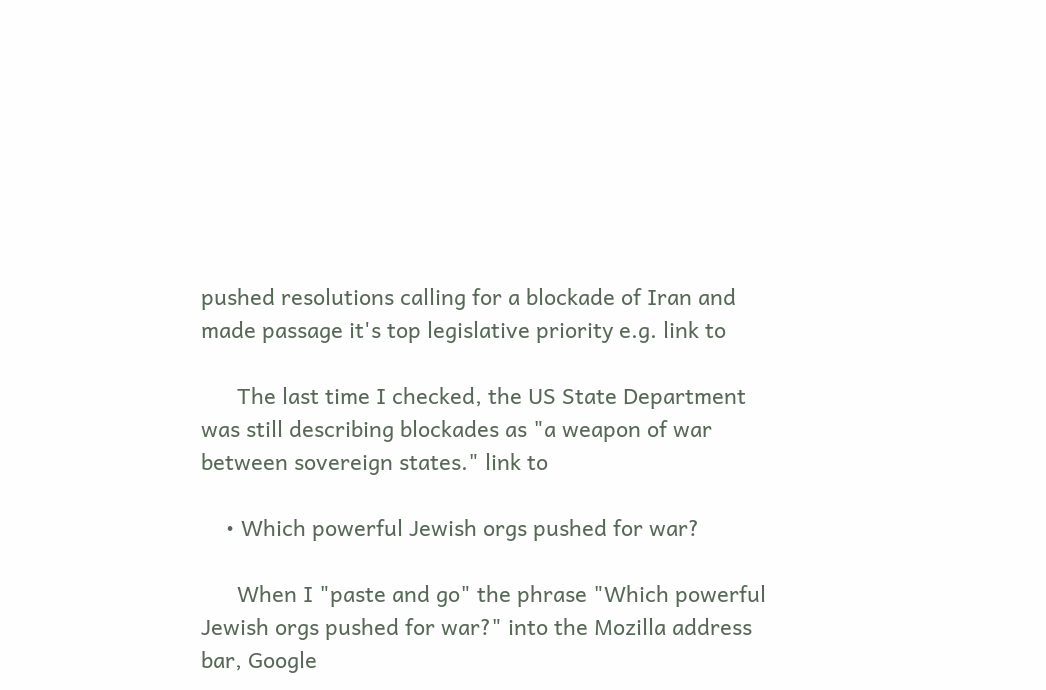pushed resolutions calling for a blockade of Iran and made passage it's top legislative priority e.g. link to

      The last time I checked, the US State Department was still describing blockades as "a weapon of war between sovereign states." link to

    • Which powerful Jewish orgs pushed for war?

      When I "paste and go" the phrase "Which powerful Jewish orgs pushed for war?" into the Mozilla address bar, Google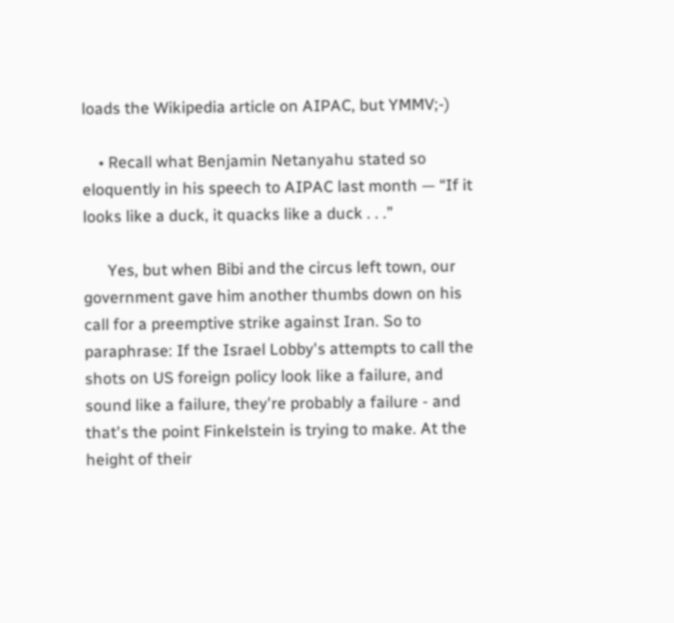loads the Wikipedia article on AIPAC, but YMMV;-)

    • Recall what Benjamin Netanyahu stated so eloquently in his speech to AIPAC last month — “If it looks like a duck, it quacks like a duck . . .”

      Yes, but when Bibi and the circus left town, our government gave him another thumbs down on his call for a preemptive strike against Iran. So to paraphrase: If the Israel Lobby's attempts to call the shots on US foreign policy look like a failure, and sound like a failure, they're probably a failure - and that's the point Finkelstein is trying to make. At the height of their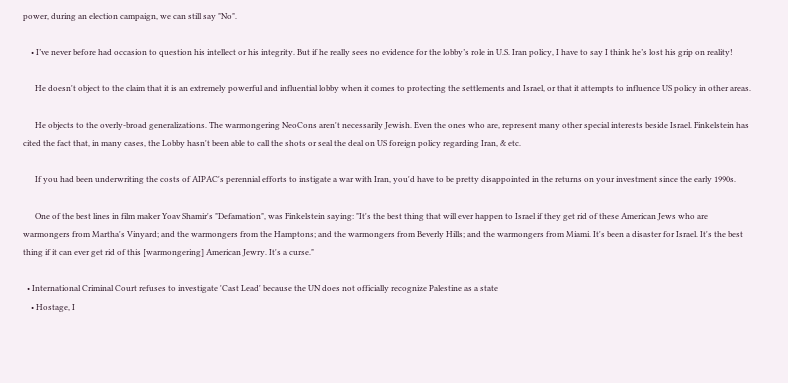power, during an election campaign, we can still say "No".

    • I’ve never before had occasion to question his intellect or his integrity. But if he really sees no evidence for the lobby’s role in U.S. Iran policy, I have to say I think he’s lost his grip on reality!

      He doesn't object to the claim that it is an extremely powerful and influential lobby when it comes to protecting the settlements and Israel, or that it attempts to influence US policy in other areas.

      He objects to the overly-broad generalizations. The warmongering NeoCons aren't necessarily Jewish. Even the ones who are, represent many other special interests beside Israel. Finkelstein has cited the fact that, in many cases, the Lobby hasn't been able to call the shots or seal the deal on US foreign policy regarding Iran, & etc.

      If you had been underwriting the costs of AIPAC's perennial efforts to instigate a war with Iran, you'd have to be pretty disappointed in the returns on your investment since the early 1990s.

      One of the best lines in film maker Yoav Shamir's "Defamation", was Finkelstein saying: "It's the best thing that will ever happen to Israel if they get rid of these American Jews who are warmongers from Martha's Vinyard; and the warmongers from the Hamptons; and the warmongers from Beverly Hills; and the warmongers from Miami. It's been a disaster for Israel. It's the best thing if it can ever get rid of this [warmongering] American Jewry. It's a curse."

  • International Criminal Court refuses to investigate 'Cast Lead' because the UN does not officially recognize Palestine as a state
    • Hostage, I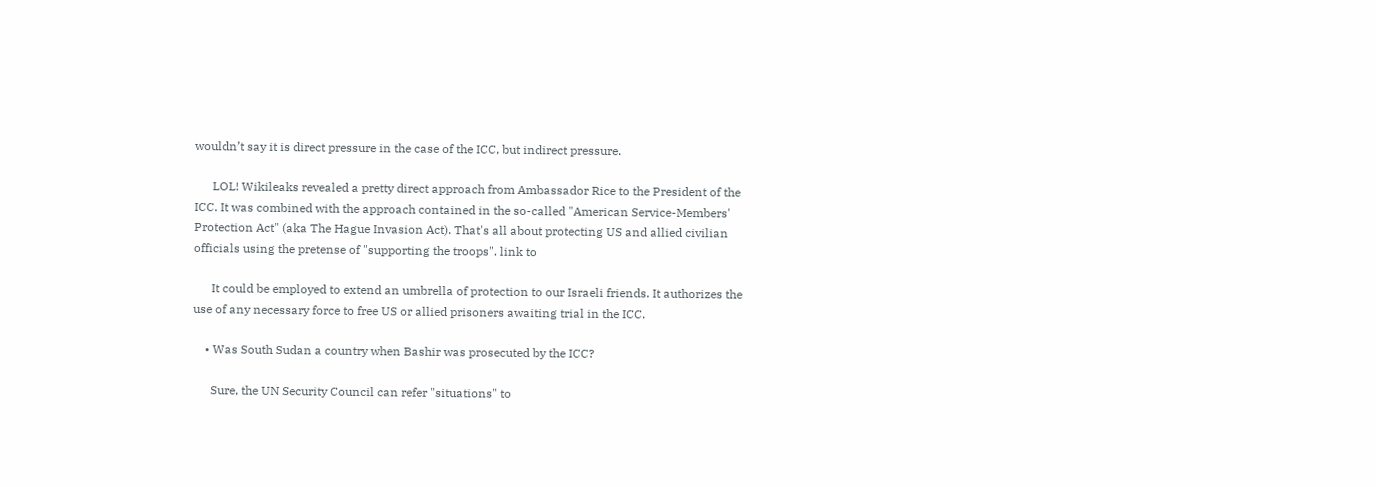wouldn’t say it is direct pressure in the case of the ICC, but indirect pressure.

      LOL! Wikileaks revealed a pretty direct approach from Ambassador Rice to the President of the ICC. It was combined with the approach contained in the so-called "American Service-Members' Protection Act" (aka The Hague Invasion Act). That's all about protecting US and allied civilian officials using the pretense of "supporting the troops". link to

      It could be employed to extend an umbrella of protection to our Israeli friends. It authorizes the use of any necessary force to free US or allied prisoners awaiting trial in the ICC.

    • Was South Sudan a country when Bashir was prosecuted by the ICC?

      Sure, the UN Security Council can refer "situations" to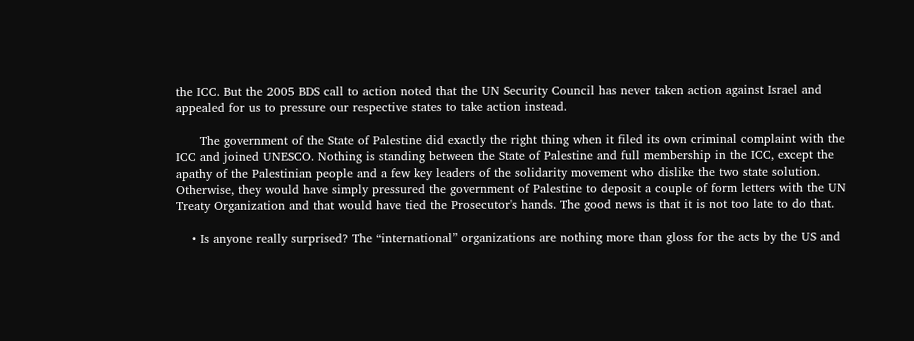the ICC. But the 2005 BDS call to action noted that the UN Security Council has never taken action against Israel and appealed for us to pressure our respective states to take action instead.

      The government of the State of Palestine did exactly the right thing when it filed its own criminal complaint with the ICC and joined UNESCO. Nothing is standing between the State of Palestine and full membership in the ICC, except the apathy of the Palestinian people and a few key leaders of the solidarity movement who dislike the two state solution. Otherwise, they would have simply pressured the government of Palestine to deposit a couple of form letters with the UN Treaty Organization and that would have tied the Prosecutor's hands. The good news is that it is not too late to do that.

    • Is anyone really surprised? The “international” organizations are nothing more than gloss for the acts by the US and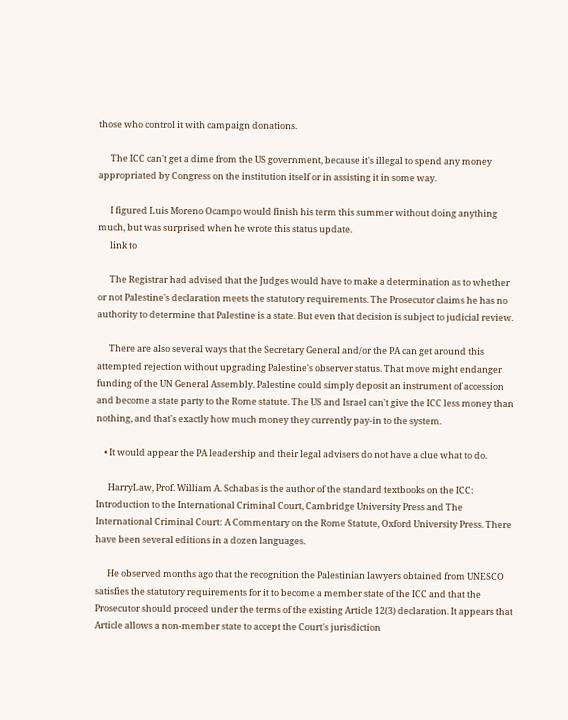those who control it with campaign donations.

      The ICC can't get a dime from the US government, because it's illegal to spend any money appropriated by Congress on the institution itself or in assisting it in some way.

      I figured Luis Moreno Ocampo would finish his term this summer without doing anything much, but was surprised when he wrote this status update.
      link to

      The Registrar had advised that the Judges would have to make a determination as to whether or not Palestine's declaration meets the statutory requirements. The Prosecutor claims he has no authority to determine that Palestine is a state. But even that decision is subject to judicial review.

      There are also several ways that the Secretary General and/or the PA can get around this attempted rejection without upgrading Palestine's observer status. That move might endanger funding of the UN General Assembly. Palestine could simply deposit an instrument of accession and become a state party to the Rome statute. The US and Israel can't give the ICC less money than nothing, and that's exactly how much money they currently pay-in to the system.

    • It would appear the PA leadership and their legal advisers do not have a clue what to do.

      HarryLaw, Prof. William A. Schabas is the author of the standard textbooks on the ICC: Introduction to the International Criminal Court, Cambridge University Press and The International Criminal Court: A Commentary on the Rome Statute, Oxford University Press. There have been several editions in a dozen languages.

      He observed months ago that the recognition the Palestinian lawyers obtained from UNESCO satisfies the statutory requirements for it to become a member state of the ICC and that the Prosecutor should proceed under the terms of the existing Article 12(3) declaration. It appears that Article allows a non-member state to accept the Court's jurisdiction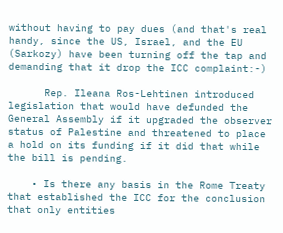without having to pay dues (and that's real handy, since the US, Israel, and the EU (Sarkozy) have been turning off the tap and demanding that it drop the ICC complaint:-)

      Rep. Ileana Ros-Lehtinen introduced legislation that would have defunded the General Assembly if it upgraded the observer status of Palestine and threatened to place a hold on its funding if it did that while the bill is pending.

    • Is there any basis in the Rome Treaty that established the ICC for the conclusion that only entities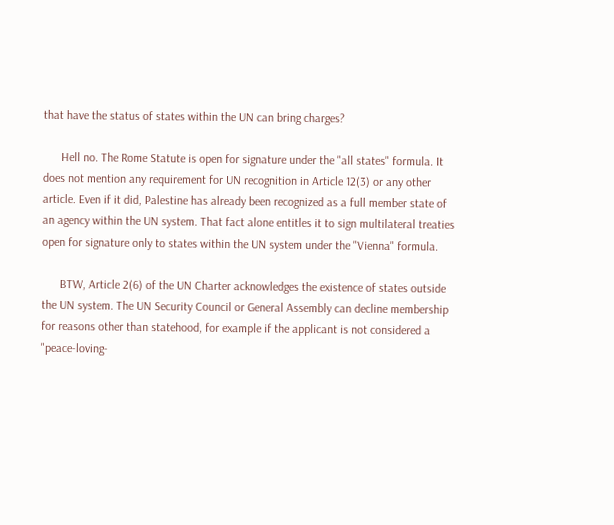that have the status of states within the UN can bring charges?

      Hell no. The Rome Statute is open for signature under the "all states" formula. It does not mention any requirement for UN recognition in Article 12(3) or any other article. Even if it did, Palestine has already been recognized as a full member state of an agency within the UN system. That fact alone entitles it to sign multilateral treaties open for signature only to states within the UN system under the "Vienna" formula.

      BTW, Article 2(6) of the UN Charter acknowledges the existence of states outside the UN system. The UN Security Council or General Assembly can decline membership for reasons other than statehood, for example if the applicant is not considered a "peace-loving-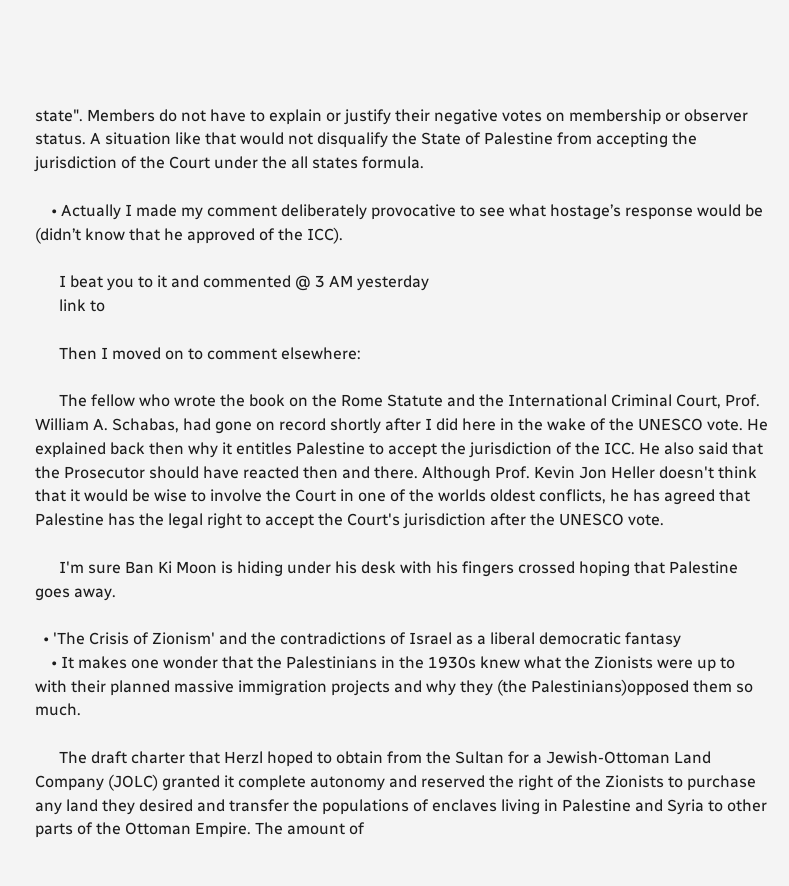state". Members do not have to explain or justify their negative votes on membership or observer status. A situation like that would not disqualify the State of Palestine from accepting the jurisdiction of the Court under the all states formula.

    • Actually I made my comment deliberately provocative to see what hostage’s response would be (didn’t know that he approved of the ICC).

      I beat you to it and commented @ 3 AM yesterday
      link to

      Then I moved on to comment elsewhere:

      The fellow who wrote the book on the Rome Statute and the International Criminal Court, Prof. William A. Schabas, had gone on record shortly after I did here in the wake of the UNESCO vote. He explained back then why it entitles Palestine to accept the jurisdiction of the ICC. He also said that the Prosecutor should have reacted then and there. Although Prof. Kevin Jon Heller doesn't think that it would be wise to involve the Court in one of the worlds oldest conflicts, he has agreed that Palestine has the legal right to accept the Court's jurisdiction after the UNESCO vote.

      I'm sure Ban Ki Moon is hiding under his desk with his fingers crossed hoping that Palestine goes away.

  • 'The Crisis of Zionism' and the contradictions of Israel as a liberal democratic fantasy
    • It makes one wonder that the Palestinians in the 1930s knew what the Zionists were up to with their planned massive immigration projects and why they (the Palestinians)opposed them so much.

      The draft charter that Herzl hoped to obtain from the Sultan for a Jewish-Ottoman Land Company (JOLC) granted it complete autonomy and reserved the right of the Zionists to purchase any land they desired and transfer the populations of enclaves living in Palestine and Syria to other parts of the Ottoman Empire. The amount of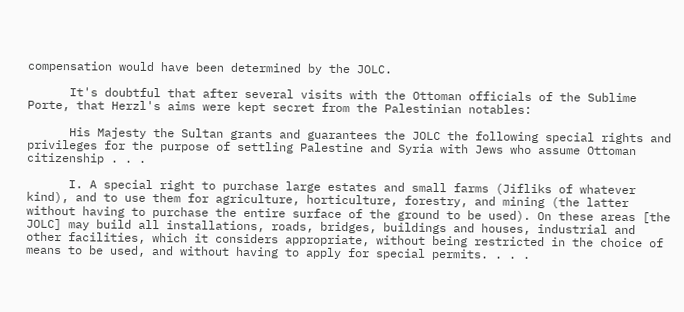compensation would have been determined by the JOLC.

      It's doubtful that after several visits with the Ottoman officials of the Sublime Porte, that Herzl's aims were kept secret from the Palestinian notables:

      His Majesty the Sultan grants and guarantees the JOLC the following special rights and privileges for the purpose of settling Palestine and Syria with Jews who assume Ottoman citizenship . . .

      I. A special right to purchase large estates and small farms (Jifliks of whatever kind), and to use them for agriculture, horticulture, forestry, and mining (the latter without having to purchase the entire surface of the ground to be used). On these areas [the JOLC] may build all installations, roads, bridges, buildings and houses, industrial and other facilities, which it considers appropriate, without being restricted in the choice of means to be used, and without having to apply for special permits. . . .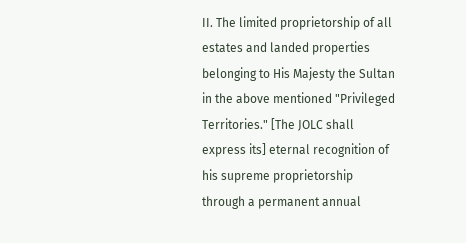II. The limited proprietorship of all estates and landed properties belonging to His Majesty the Sultan in the above mentioned "Privileged Territories." [The JOLC shall express its] eternal recognition of his supreme proprietorship through a permanent annual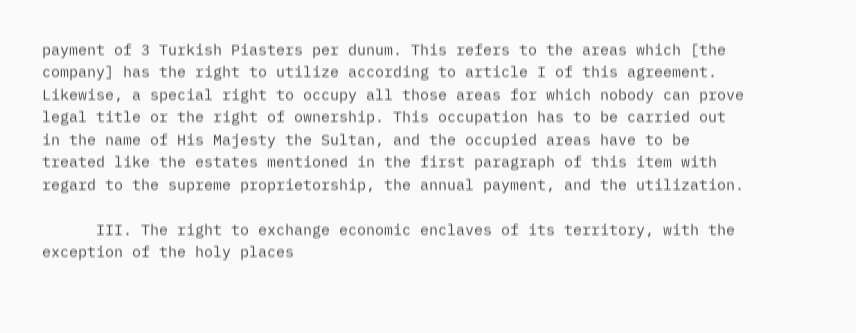payment of 3 Turkish Piasters per dunum. This refers to the areas which [the company] has the right to utilize according to article I of this agreement. Likewise, a special right to occupy all those areas for which nobody can prove legal title or the right of ownership. This occupation has to be carried out in the name of His Majesty the Sultan, and the occupied areas have to be treated like the estates mentioned in the first paragraph of this item with regard to the supreme proprietorship, the annual payment, and the utilization.

      III. The right to exchange economic enclaves of its territory, with the exception of the holy places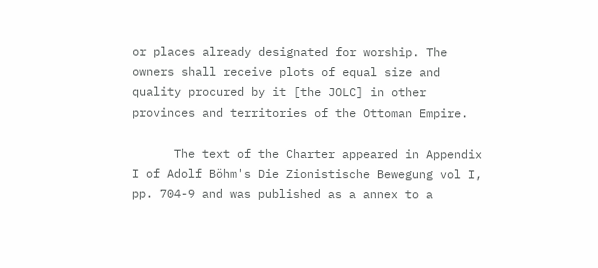or places already designated for worship. The owners shall receive plots of equal size and quality procured by it [the JOLC] in other provinces and territories of the Ottoman Empire.

      The text of the Charter appeared in Appendix I of Adolf Böhm's Die Zionistische Bewegung vol I, pp. 704-9 and was published as a annex to a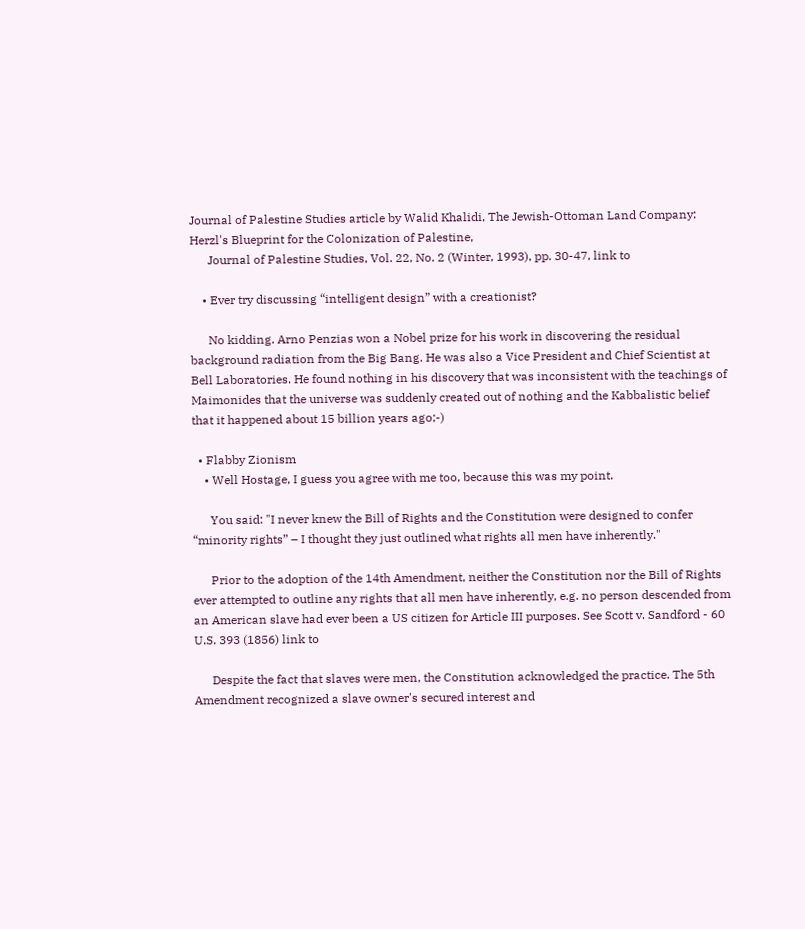Journal of Palestine Studies article by Walid Khalidi, The Jewish-Ottoman Land Company: Herzl's Blueprint for the Colonization of Palestine,
      Journal of Palestine Studies, Vol. 22, No. 2 (Winter, 1993), pp. 30-47, link to

    • Ever try discussing “intelligent design” with a creationist?

      No kidding. Arno Penzias won a Nobel prize for his work in discovering the residual background radiation from the Big Bang. He was also a Vice President and Chief Scientist at Bell Laboratories. He found nothing in his discovery that was inconsistent with the teachings of Maimonides that the universe was suddenly created out of nothing and the Kabbalistic belief that it happened about 15 billion years ago;-)

  • Flabby Zionism
    • Well Hostage, I guess you agree with me too, because this was my point.

      You said: "I never knew the Bill of Rights and the Constitution were designed to confer “minority rights” – I thought they just outlined what rights all men have inherently."

      Prior to the adoption of the 14th Amendment, neither the Constitution nor the Bill of Rights ever attempted to outline any rights that all men have inherently, e.g. no person descended from an American slave had ever been a US citizen for Article III purposes. See Scott v. Sandford - 60 U.S. 393 (1856) link to

      Despite the fact that slaves were men, the Constitution acknowledged the practice. The 5th Amendment recognized a slave owner's secured interest and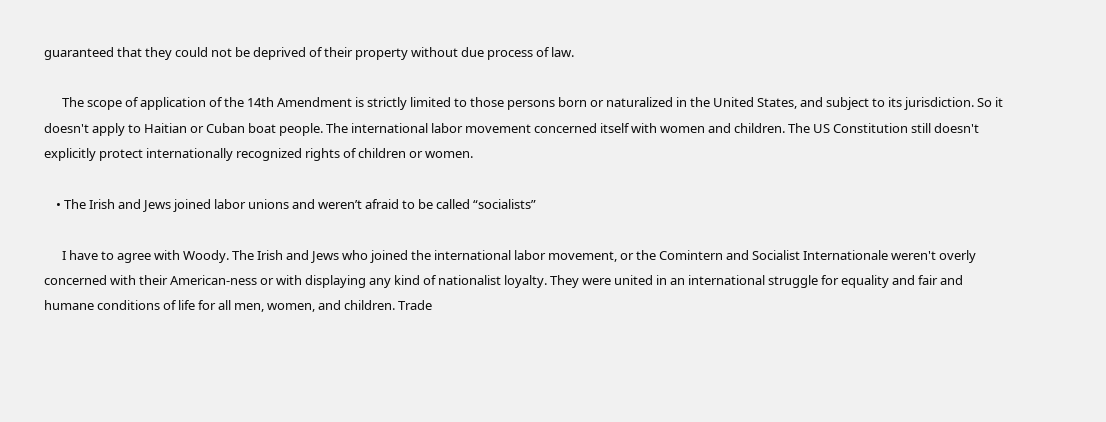guaranteed that they could not be deprived of their property without due process of law.

      The scope of application of the 14th Amendment is strictly limited to those persons born or naturalized in the United States, and subject to its jurisdiction. So it doesn't apply to Haitian or Cuban boat people. The international labor movement concerned itself with women and children. The US Constitution still doesn't explicitly protect internationally recognized rights of children or women.

    • The Irish and Jews joined labor unions and weren’t afraid to be called “socialists”

      I have to agree with Woody. The Irish and Jews who joined the international labor movement, or the Comintern and Socialist Internationale weren't overly concerned with their American-ness or with displaying any kind of nationalist loyalty. They were united in an international struggle for equality and fair and humane conditions of life for all men, women, and children. Trade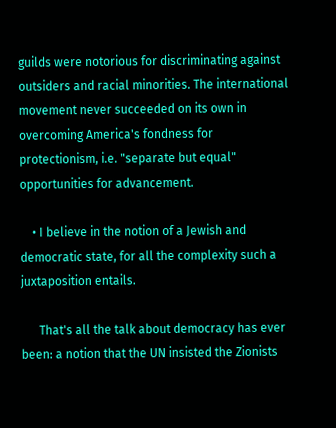guilds were notorious for discriminating against outsiders and racial minorities. The international movement never succeeded on its own in overcoming America's fondness for protectionism, i.e. "separate but equal" opportunities for advancement.

    • I believe in the notion of a Jewish and democratic state, for all the complexity such a juxtaposition entails.

      That's all the talk about democracy has ever been: a notion that the UN insisted the Zionists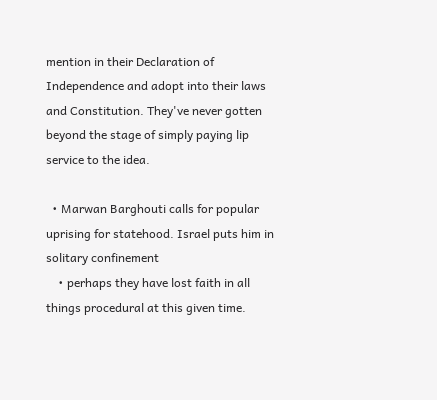mention in their Declaration of Independence and adopt into their laws and Constitution. They've never gotten beyond the stage of simply paying lip service to the idea.

  • Marwan Barghouti calls for popular uprising for statehood. Israel puts him in solitary confinement
    • perhaps they have lost faith in all things procedural at this given time.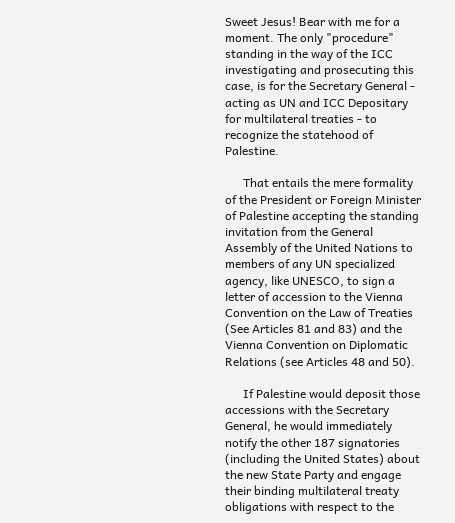Sweet Jesus! Bear with me for a moment. The only "procedure" standing in the way of the ICC investigating and prosecuting this case, is for the Secretary General - acting as UN and ICC Depositary for multilateral treaties - to recognize the statehood of Palestine.

      That entails the mere formality of the President or Foreign Minister of Palestine accepting the standing invitation from the General Assembly of the United Nations to members of any UN specialized agency, like UNESCO, to sign a letter of accession to the Vienna Convention on the Law of Treaties (See Articles 81 and 83) and the Vienna Convention on Diplomatic Relations (see Articles 48 and 50).

      If Palestine would deposit those accessions with the Secretary General, he would immediately notify the other 187 signatories (including the United States) about the new State Party and engage their binding multilateral treaty obligations with respect to the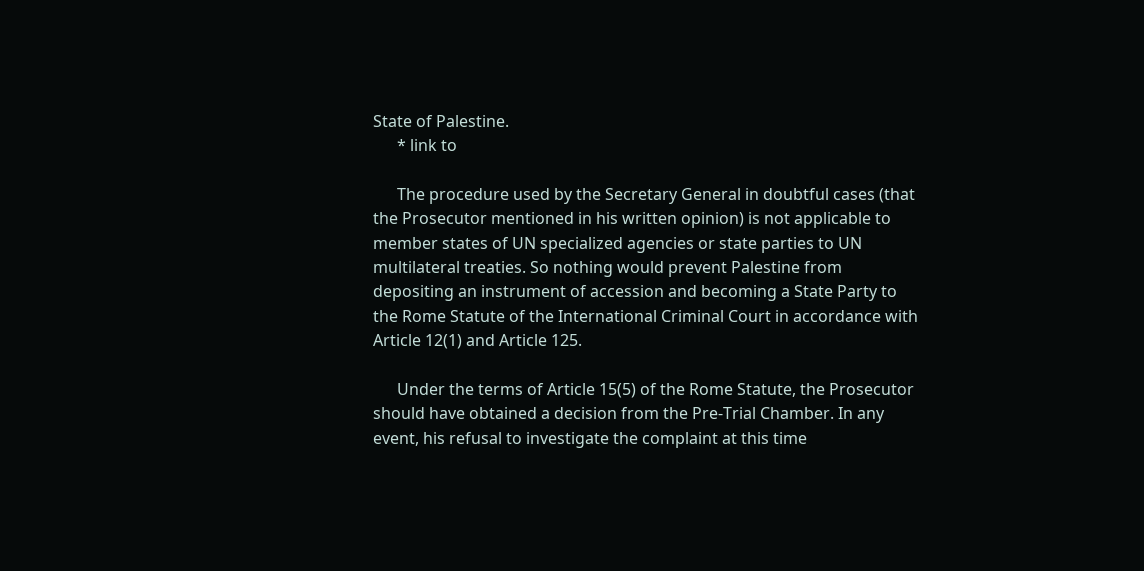State of Palestine.
      * link to

      The procedure used by the Secretary General in doubtful cases (that the Prosecutor mentioned in his written opinion) is not applicable to member states of UN specialized agencies or state parties to UN multilateral treaties. So nothing would prevent Palestine from depositing an instrument of accession and becoming a State Party to the Rome Statute of the International Criminal Court in accordance with Article 12(1) and Article 125.

      Under the terms of Article 15(5) of the Rome Statute, the Prosecutor should have obtained a decision from the Pre-Trial Chamber. In any event, his refusal to investigate the complaint at this time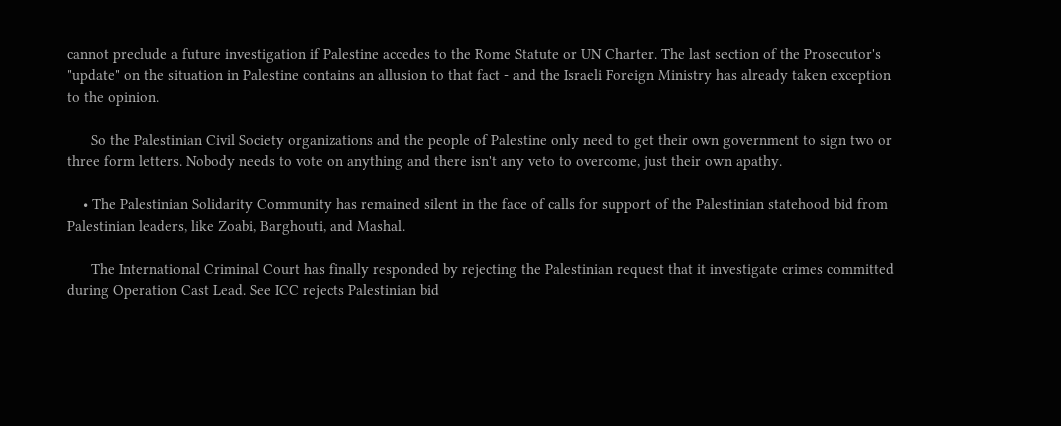cannot preclude a future investigation if Palestine accedes to the Rome Statute or UN Charter. The last section of the Prosecutor's "update" on the situation in Palestine contains an allusion to that fact - and the Israeli Foreign Ministry has already taken exception to the opinion.

      So the Palestinian Civil Society organizations and the people of Palestine only need to get their own government to sign two or three form letters. Nobody needs to vote on anything and there isn't any veto to overcome, just their own apathy.

    • The Palestinian Solidarity Community has remained silent in the face of calls for support of the Palestinian statehood bid from Palestinian leaders, like Zoabi, Barghouti, and Mashal.

      The International Criminal Court has finally responded by rejecting the Palestinian request that it investigate crimes committed during Operation Cast Lead. See ICC rejects Palestinian bid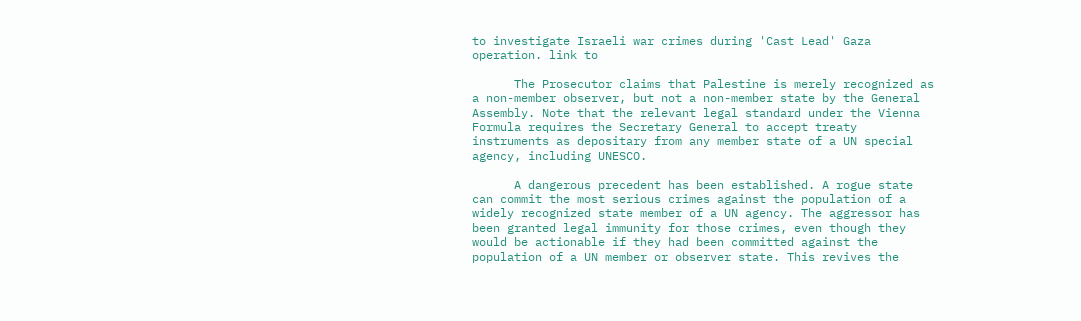to investigate Israeli war crimes during 'Cast Lead' Gaza operation. link to

      The Prosecutor claims that Palestine is merely recognized as a non-member observer, but not a non-member state by the General Assembly. Note that the relevant legal standard under the Vienna Formula requires the Secretary General to accept treaty instruments as depositary from any member state of a UN special agency, including UNESCO.

      A dangerous precedent has been established. A rogue state can commit the most serious crimes against the population of a widely recognized state member of a UN agency. The aggressor has been granted legal immunity for those crimes, even though they would be actionable if they had been committed against the population of a UN member or observer state. This revives the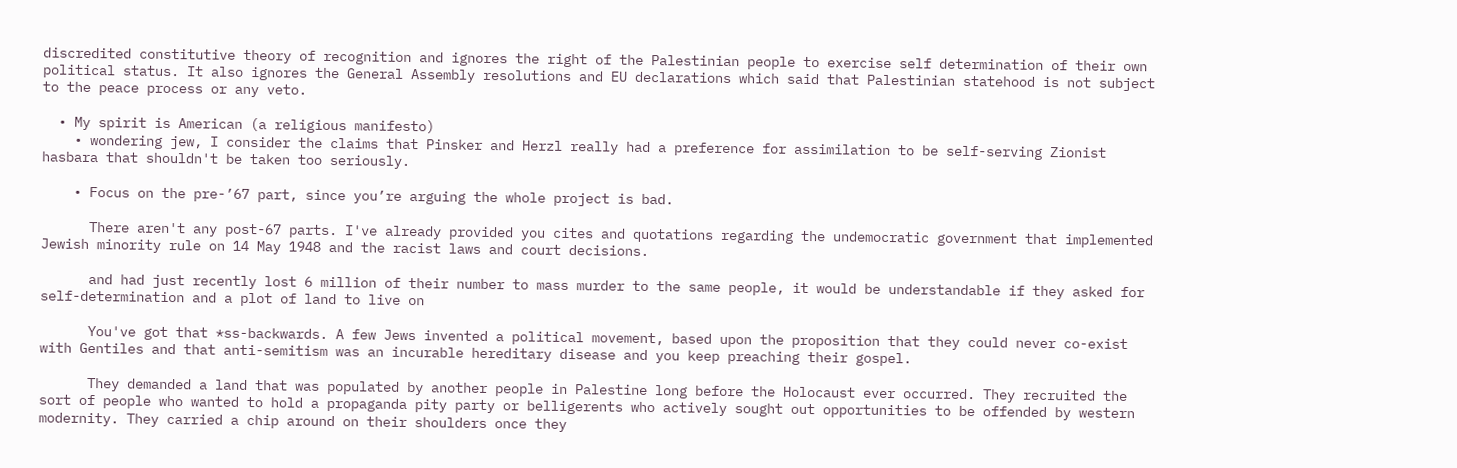discredited constitutive theory of recognition and ignores the right of the Palestinian people to exercise self determination of their own political status. It also ignores the General Assembly resolutions and EU declarations which said that Palestinian statehood is not subject to the peace process or any veto.

  • My spirit is American (a religious manifesto)
    • wondering jew, I consider the claims that Pinsker and Herzl really had a preference for assimilation to be self-serving Zionist hasbara that shouldn't be taken too seriously.

    • Focus on the pre-’67 part, since you’re arguing the whole project is bad.

      There aren't any post-67 parts. I've already provided you cites and quotations regarding the undemocratic government that implemented Jewish minority rule on 14 May 1948 and the racist laws and court decisions.

      and had just recently lost 6 million of their number to mass murder to the same people, it would be understandable if they asked for self-determination and a plot of land to live on

      You've got that *ss-backwards. A few Jews invented a political movement, based upon the proposition that they could never co-exist with Gentiles and that anti-semitism was an incurable hereditary disease and you keep preaching their gospel.

      They demanded a land that was populated by another people in Palestine long before the Holocaust ever occurred. They recruited the sort of people who wanted to hold a propaganda pity party or belligerents who actively sought out opportunities to be offended by western modernity. They carried a chip around on their shoulders once they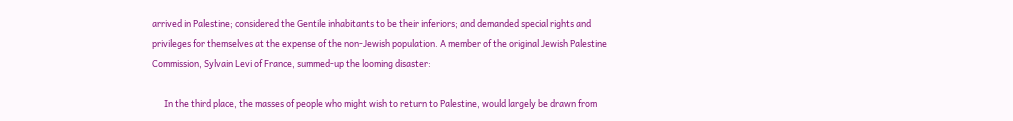arrived in Palestine; considered the Gentile inhabitants to be their inferiors; and demanded special rights and privileges for themselves at the expense of the non-Jewish population. A member of the original Jewish Palestine Commission, Sylvain Levi of France, summed-up the looming disaster:

      In the third place, the masses of people who might wish to return to Palestine, would largely be drawn from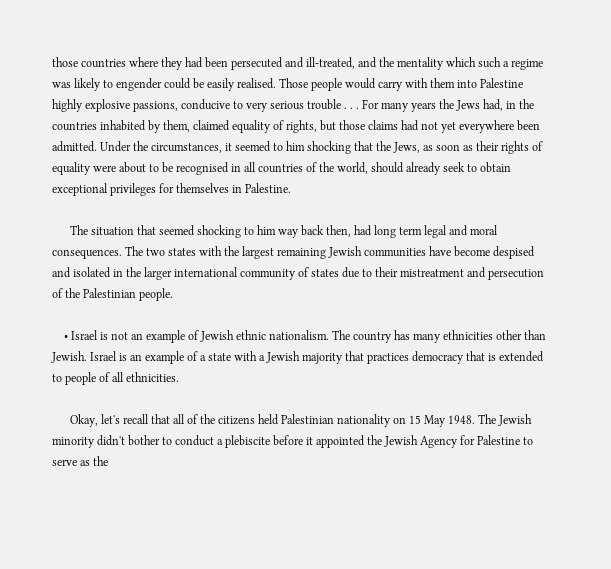those countries where they had been persecuted and ill-treated, and the mentality which such a regime was likely to engender could be easily realised. Those people would carry with them into Palestine highly explosive passions, conducive to very serious trouble . . . For many years the Jews had, in the countries inhabited by them, claimed equality of rights, but those claims had not yet everywhere been admitted. Under the circumstances, it seemed to him shocking that the Jews, as soon as their rights of equality were about to be recognised in all countries of the world, should already seek to obtain exceptional privileges for themselves in Palestine.

      The situation that seemed shocking to him way back then, had long term legal and moral consequences. The two states with the largest remaining Jewish communities have become despised and isolated in the larger international community of states due to their mistreatment and persecution of the Palestinian people.

    • Israel is not an example of Jewish ethnic nationalism. The country has many ethnicities other than Jewish. Israel is an example of a state with a Jewish majority that practices democracy that is extended to people of all ethnicities.

      Okay, let's recall that all of the citizens held Palestinian nationality on 15 May 1948. The Jewish minority didn't bother to conduct a plebiscite before it appointed the Jewish Agency for Palestine to serve as the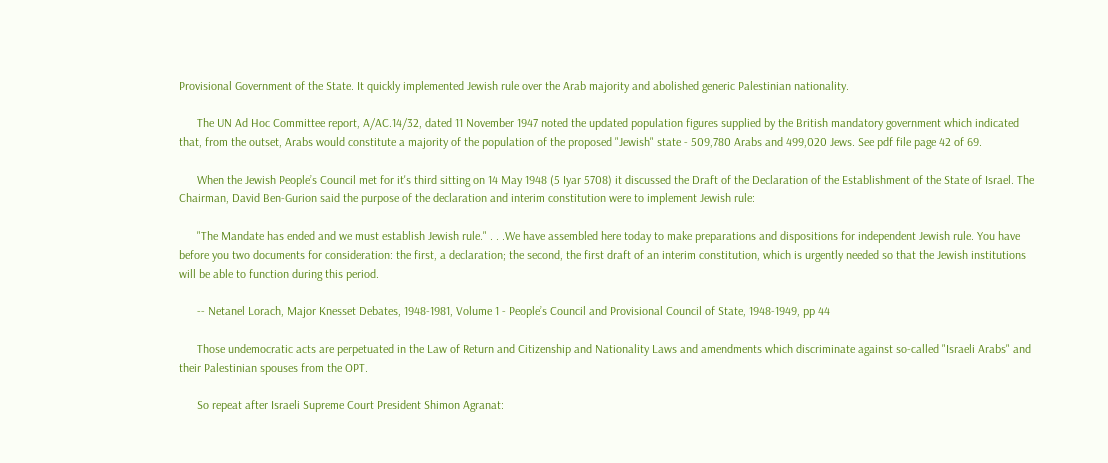Provisional Government of the State. It quickly implemented Jewish rule over the Arab majority and abolished generic Palestinian nationality.

      The UN Ad Hoc Committee report, A/AC.14/32, dated 11 November 1947 noted the updated population figures supplied by the British mandatory government which indicated that, from the outset, Arabs would constitute a majority of the population of the proposed "Jewish" state - 509,780 Arabs and 499,020 Jews. See pdf file page 42 of 69.

      When the Jewish People’s Council met for it's third sitting on 14 May 1948 (5 Iyar 5708) it discussed the Draft of the Declaration of the Establishment of the State of Israel. The Chairman, David Ben-Gurion said the purpose of the declaration and interim constitution were to implement Jewish rule:

      "The Mandate has ended and we must establish Jewish rule." . . .We have assembled here today to make preparations and dispositions for independent Jewish rule. You have before you two documents for consideration: the first, a declaration; the second, the first draft of an interim constitution, which is urgently needed so that the Jewish institutions will be able to function during this period.

      -- Netanel Lorach, Major Knesset Debates, 1948-1981, Volume 1 - People’s Council and Provisional Council of State, 1948-1949, pp 44

      Those undemocratic acts are perpetuated in the Law of Return and Citizenship and Nationality Laws and amendments which discriminate against so-called "Israeli Arabs" and their Palestinian spouses from the OPT.

      So repeat after Israeli Supreme Court President Shimon Agranat: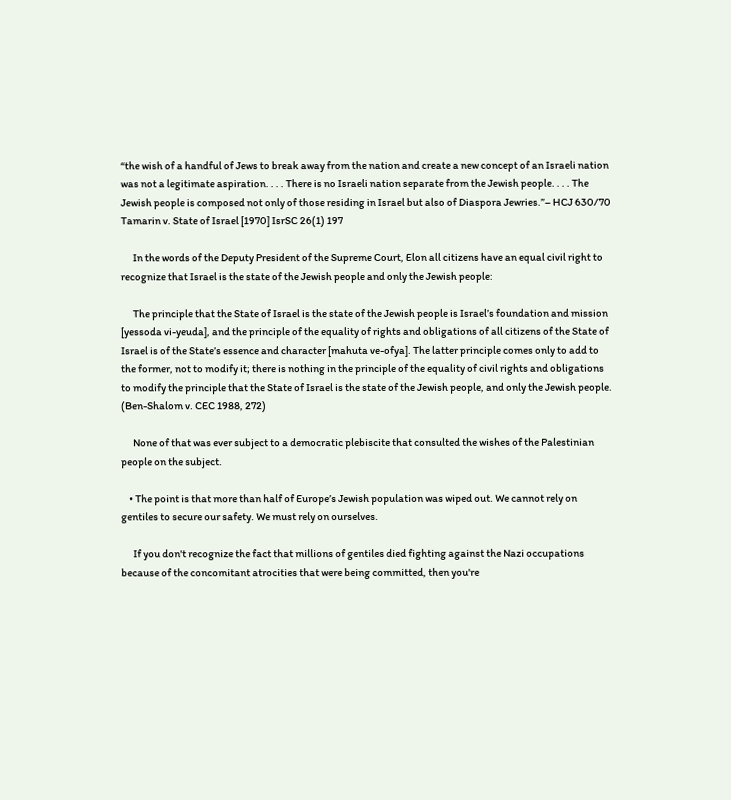“the wish of a handful of Jews to break away from the nation and create a new concept of an Israeli nation was not a legitimate aspiration. . . . There is no Israeli nation separate from the Jewish people. . . . The Jewish people is composed not only of those residing in Israel but also of Diaspora Jewries.”– HCJ 630/70 Tamarin v. State of Israel [1970] IsrSC 26(1) 197

      In the words of the Deputy President of the Supreme Court, Elon all citizens have an equal civil right to recognize that Israel is the state of the Jewish people and only the Jewish people:

      The principle that the State of Israel is the state of the Jewish people is Israel’s foundation and mission [yessoda vi-yeuda], and the principle of the equality of rights and obligations of all citizens of the State of Israel is of the State’s essence and character [mahuta ve-ofya]. The latter principle comes only to add to the former, not to modify it; there is nothing in the principle of the equality of civil rights and obligations to modify the principle that the State of Israel is the state of the Jewish people, and only the Jewish people. (Ben-Shalom v. CEC 1988, 272)

      None of that was ever subject to a democratic plebiscite that consulted the wishes of the Palestinian people on the subject.

    • The point is that more than half of Europe’s Jewish population was wiped out. We cannot rely on gentiles to secure our safety. We must rely on ourselves.

      If you don't recognize the fact that millions of gentiles died fighting against the Nazi occupations because of the concomitant atrocities that were being committed, then you're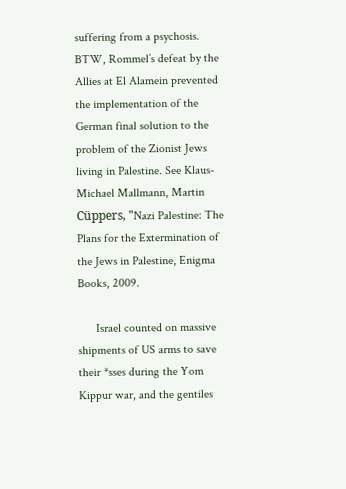suffering from a psychosis. BTW, Rommel’s defeat by the Allies at El Alamein prevented the implementation of the German final solution to the problem of the Zionist Jews living in Palestine. See Klaus-Michael Mallmann, Martin Cüppers, "Nazi Palestine: The Plans for the Extermination of the Jews in Palestine, Enigma Books, 2009.

      Israel counted on massive shipments of US arms to save their *sses during the Yom Kippur war, and the gentiles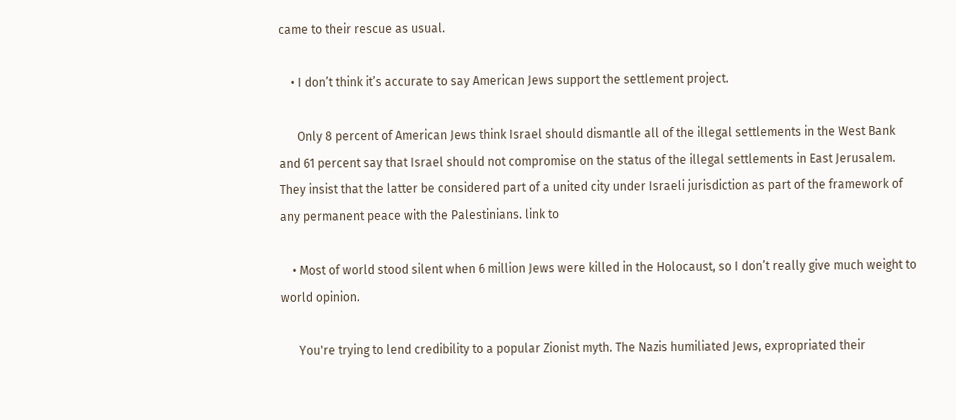came to their rescue as usual.

    • I don’t think it’s accurate to say American Jews support the settlement project.

      Only 8 percent of American Jews think Israel should dismantle all of the illegal settlements in the West Bank and 61 percent say that Israel should not compromise on the status of the illegal settlements in East Jerusalem. They insist that the latter be considered part of a united city under Israeli jurisdiction as part of the framework of any permanent peace with the Palestinians. link to

    • Most of world stood silent when 6 million Jews were killed in the Holocaust, so I don’t really give much weight to world opinion.

      You're trying to lend credibility to a popular Zionist myth. The Nazis humiliated Jews, expropriated their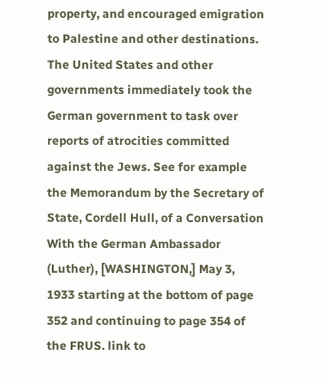property, and encouraged emigration to Palestine and other destinations. The United States and other governments immediately took the German government to task over reports of atrocities committed against the Jews. See for example the Memorandum by the Secretary of State, Cordell Hull, of a Conversation With the German Ambassador (Luther), [WASHINGTON,] May 3, 1933 starting at the bottom of page 352 and continuing to page 354 of the FRUS. link to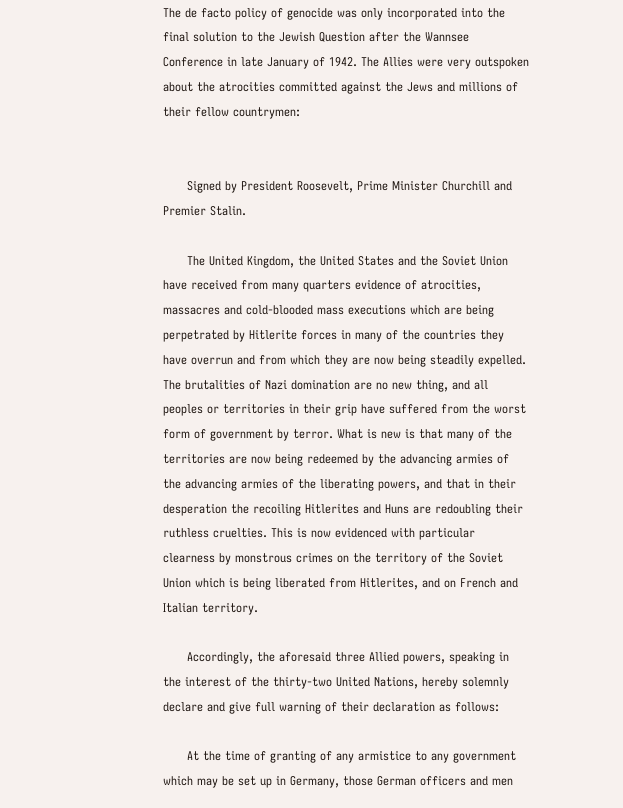The de facto policy of genocide was only incorporated into the final solution to the Jewish Question after the Wannsee Conference in late January of 1942. The Allies were very outspoken about the atrocities committed against the Jews and millions of their fellow countrymen:


      Signed by President Roosevelt, Prime Minister Churchill and Premier Stalin.

      The United Kingdom, the United States and the Soviet Union have received from many quarters evidence of atrocities, massacres and cold-blooded mass executions which are being perpetrated by Hitlerite forces in many of the countries they have overrun and from which they are now being steadily expelled. The brutalities of Nazi domination are no new thing, and all peoples or territories in their grip have suffered from the worst form of government by terror. What is new is that many of the territories are now being redeemed by the advancing armies of the advancing armies of the liberating powers, and that in their desperation the recoiling Hitlerites and Huns are redoubling their ruthless cruelties. This is now evidenced with particular clearness by monstrous crimes on the territory of the Soviet Union which is being liberated from Hitlerites, and on French and Italian territory.

      Accordingly, the aforesaid three Allied powers, speaking in the interest of the thirty-two United Nations, hereby solemnly declare and give full warning of their declaration as follows:

      At the time of granting of any armistice to any government which may be set up in Germany, those German officers and men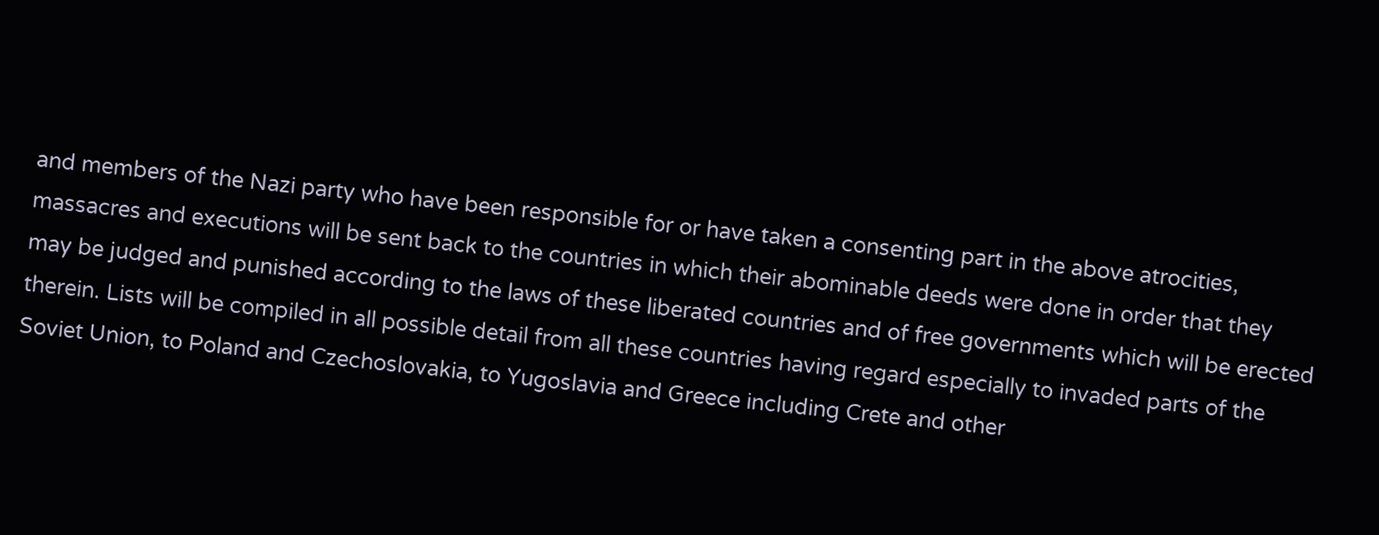and members of the Nazi party who have been responsible for or have taken a consenting part in the above atrocities, massacres and executions will be sent back to the countries in which their abominable deeds were done in order that they may be judged and punished according to the laws of these liberated countries and of free governments which will be erected therein. Lists will be compiled in all possible detail from all these countries having regard especially to invaded parts of the Soviet Union, to Poland and Czechoslovakia, to Yugoslavia and Greece including Crete and other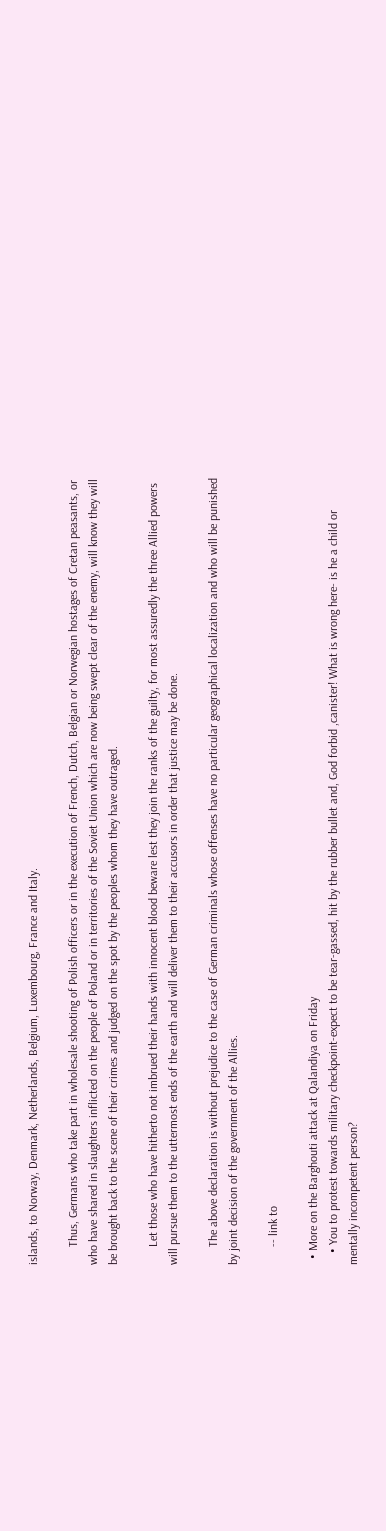islands, to Norway, Denmark, Netherlands, Belgium, Luxembourg, France and Italy.

      Thus, Germans who take part in wholesale shooting of Polish officers or in the execution of French, Dutch, Belgian or Norwegian hostages of Cretan peasants, or who have shared in slaughters inflicted on the people of Poland or in territories of the Soviet Union which are now being swept clear of the enemy, will know they will be brought back to the scene of their crimes and judged on the spot by the peoples whom they have outraged.

      Let those who have hitherto not imbrued their hands with innocent blood beware lest they join the ranks of the guilty, for most assuredly the three Allied powers will pursue them to the uttermost ends of the earth and will deliver them to their accusors in order that justice may be done.

      The above declaration is without prejudice to the case of German criminals whose offenses have no particular geographical localization and who will be punished by joint decision of the government of the Allies.

      -- link to

  • More on the Barghouti attack at Qalandiya on Friday
    • You to protest towards military checkpoint-expect to be tear-gassed, hit by the rubber bullet and, God forbid ,canister! What is wrong here- is he a child or mentally incompetent person?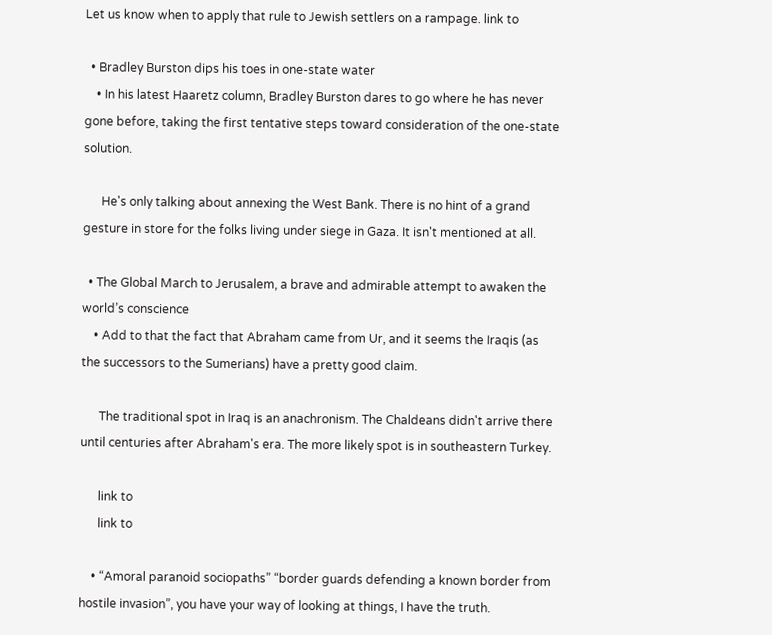Let us know when to apply that rule to Jewish settlers on a rampage. link to

  • Bradley Burston dips his toes in one-state water
    • In his latest Haaretz column, Bradley Burston dares to go where he has never gone before, taking the first tentative steps toward consideration of the one-state solution.

      He's only talking about annexing the West Bank. There is no hint of a grand gesture in store for the folks living under siege in Gaza. It isn't mentioned at all.

  • The Global March to Jerusalem, a brave and admirable attempt to awaken the world’s conscience
    • Add to that the fact that Abraham came from Ur, and it seems the Iraqis (as the successors to the Sumerians) have a pretty good claim.

      The traditional spot in Iraq is an anachronism. The Chaldeans didn't arrive there until centuries after Abraham's era. The more likely spot is in southeastern Turkey.

      link to
      link to

    • “Amoral paranoid sociopaths” “border guards defending a known border from hostile invasion”, you have your way of looking at things, I have the truth.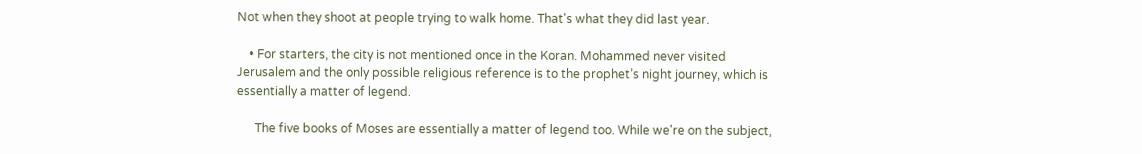Not when they shoot at people trying to walk home. That's what they did last year.

    • For starters, the city is not mentioned once in the Koran. Mohammed never visited Jerusalem and the only possible religious reference is to the prophet’s night journey, which is essentially a matter of legend.

      The five books of Moses are essentially a matter of legend too. While we're on the subject,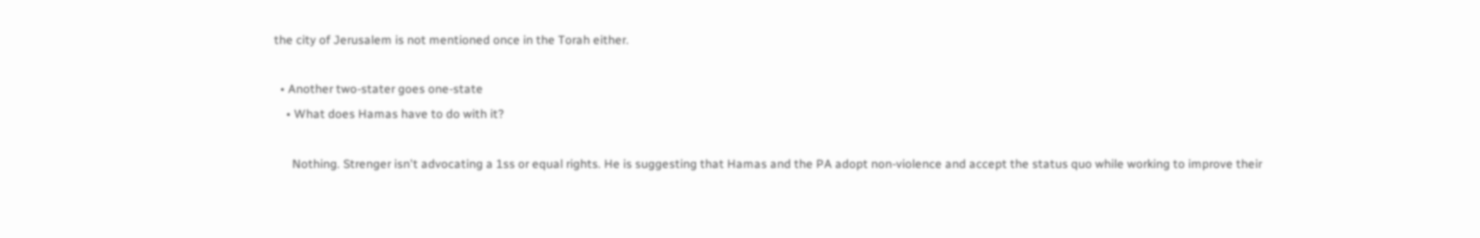the city of Jerusalem is not mentioned once in the Torah either.

  • Another two-stater goes one-state
    • What does Hamas have to do with it?

      Nothing. Strenger isn't advocating a 1ss or equal rights. He is suggesting that Hamas and the PA adopt non-violence and accept the status quo while working to improve their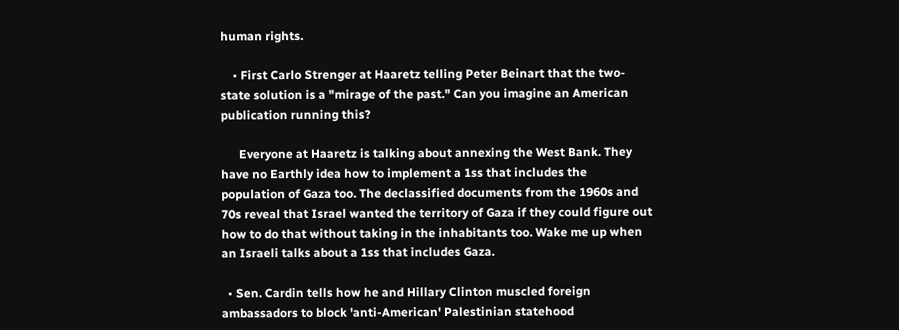human rights.

    • First Carlo Strenger at Haaretz telling Peter Beinart that the two-state solution is a "mirage of the past." Can you imagine an American publication running this?

      Everyone at Haaretz is talking about annexing the West Bank. They have no Earthly idea how to implement a 1ss that includes the population of Gaza too. The declassified documents from the 1960s and 70s reveal that Israel wanted the territory of Gaza if they could figure out how to do that without taking in the inhabitants too. Wake me up when an Israeli talks about a 1ss that includes Gaza.

  • Sen. Cardin tells how he and Hillary Clinton muscled foreign ambassadors to block 'anti-American' Palestinian statehood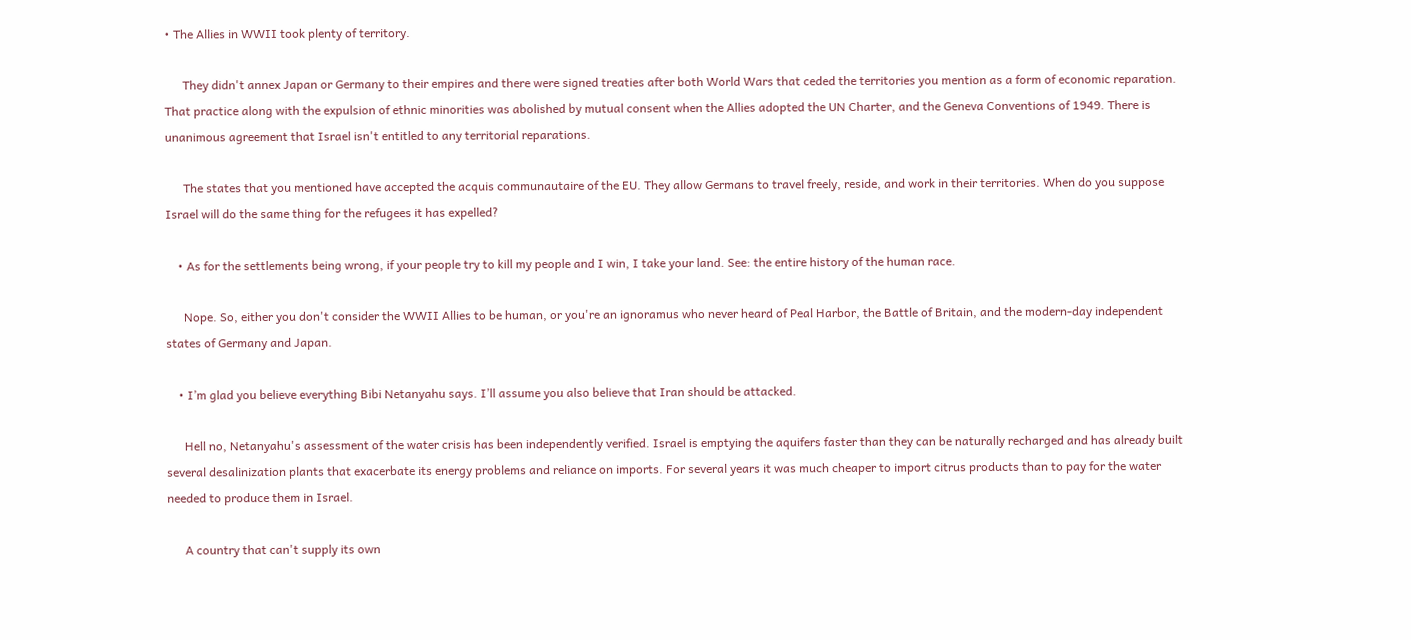• The Allies in WWII took plenty of territory.

      They didn't annex Japan or Germany to their empires and there were signed treaties after both World Wars that ceded the territories you mention as a form of economic reparation. That practice along with the expulsion of ethnic minorities was abolished by mutual consent when the Allies adopted the UN Charter, and the Geneva Conventions of 1949. There is unanimous agreement that Israel isn't entitled to any territorial reparations.

      The states that you mentioned have accepted the acquis communautaire of the EU. They allow Germans to travel freely, reside, and work in their territories. When do you suppose Israel will do the same thing for the refugees it has expelled?

    • As for the settlements being wrong, if your people try to kill my people and I win, I take your land. See: the entire history of the human race.

      Nope. So, either you don't consider the WWII Allies to be human, or you're an ignoramus who never heard of Peal Harbor, the Battle of Britain, and the modern-day independent states of Germany and Japan.

    • I’m glad you believe everything Bibi Netanyahu says. I’ll assume you also believe that Iran should be attacked.

      Hell no, Netanyahu's assessment of the water crisis has been independently verified. Israel is emptying the aquifers faster than they can be naturally recharged and has already built several desalinization plants that exacerbate its energy problems and reliance on imports. For several years it was much cheaper to import citrus products than to pay for the water needed to produce them in Israel.

      A country that can't supply its own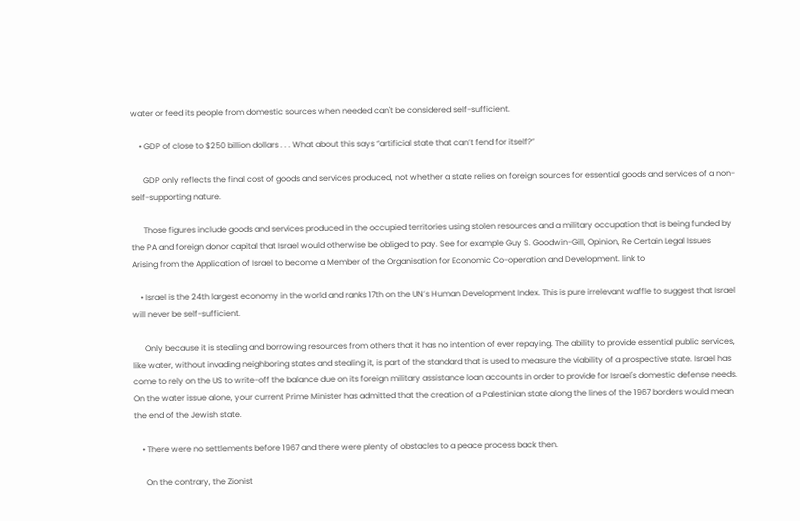water or feed its people from domestic sources when needed can't be considered self-sufficient.

    • GDP of close to $250 billion dollars . . . What about this says “artificial state that can’t fend for itself?”

      GDP only reflects the final cost of goods and services produced, not whether a state relies on foreign sources for essential goods and services of a non-self-supporting nature.

      Those figures include goods and services produced in the occupied territories using stolen resources and a military occupation that is being funded by the PA and foreign donor capital that Israel would otherwise be obliged to pay. See for example Guy S. Goodwin-Gill, Opinion, Re Certain Legal Issues Arising from the Application of Israel to become a Member of the Organisation for Economic Co-operation and Development. link to

    • Israel is the 24th largest economy in the world and ranks 17th on the UN’s Human Development Index. This is pure irrelevant waffle to suggest that Israel will never be self-sufficient.

      Only because it is stealing and borrowing resources from others that it has no intention of ever repaying. The ability to provide essential public services, like water, without invading neighboring states and stealing it, is part of the standard that is used to measure the viability of a prospective state. Israel has come to rely on the US to write-off the balance due on its foreign military assistance loan accounts in order to provide for Israel's domestic defense needs. On the water issue alone, your current Prime Minister has admitted that the creation of a Palestinian state along the lines of the 1967 borders would mean the end of the Jewish state.

    • There were no settlements before 1967 and there were plenty of obstacles to a peace process back then.

      On the contrary, the Zionist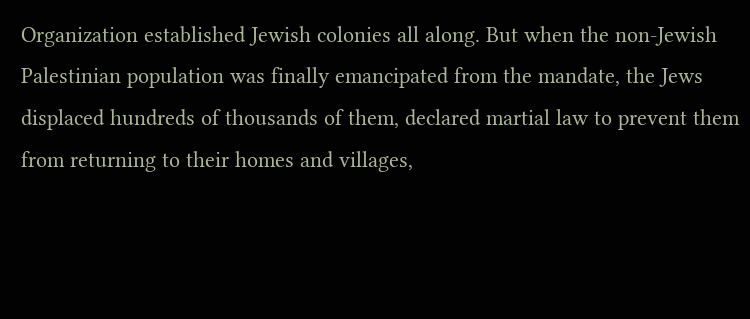Organization established Jewish colonies all along. But when the non-Jewish Palestinian population was finally emancipated from the mandate, the Jews displaced hundreds of thousands of them, declared martial law to prevent them from returning to their homes and villages,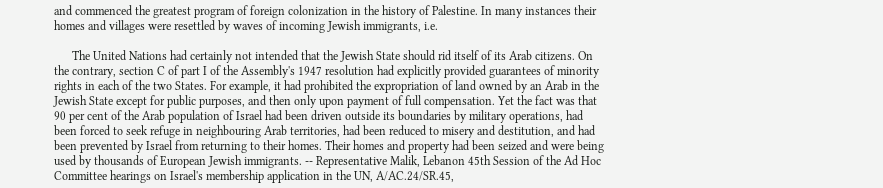and commenced the greatest program of foreign colonization in the history of Palestine. In many instances their homes and villages were resettled by waves of incoming Jewish immigrants, i.e.

      The United Nations had certainly not intended that the Jewish State should rid itself of its Arab citizens. On the contrary, section C of part I of the Assembly's 1947 resolution had explicitly provided guarantees of minority rights in each of the two States. For example, it had prohibited the expropriation of land owned by an Arab in the Jewish State except for public purposes, and then only upon payment of full compensation. Yet the fact was that 90 per cent of the Arab population of Israel had been driven outside its boundaries by military operations, had been forced to seek refuge in neighbouring Arab territories, had been reduced to misery and destitution, and had been prevented by Israel from returning to their homes. Their homes and property had been seized and were being used by thousands of European Jewish immigrants. -- Representative Malik, Lebanon 45th Session of the Ad Hoc Committee hearings on Israel's membership application in the UN, A/AC.24/SR.45,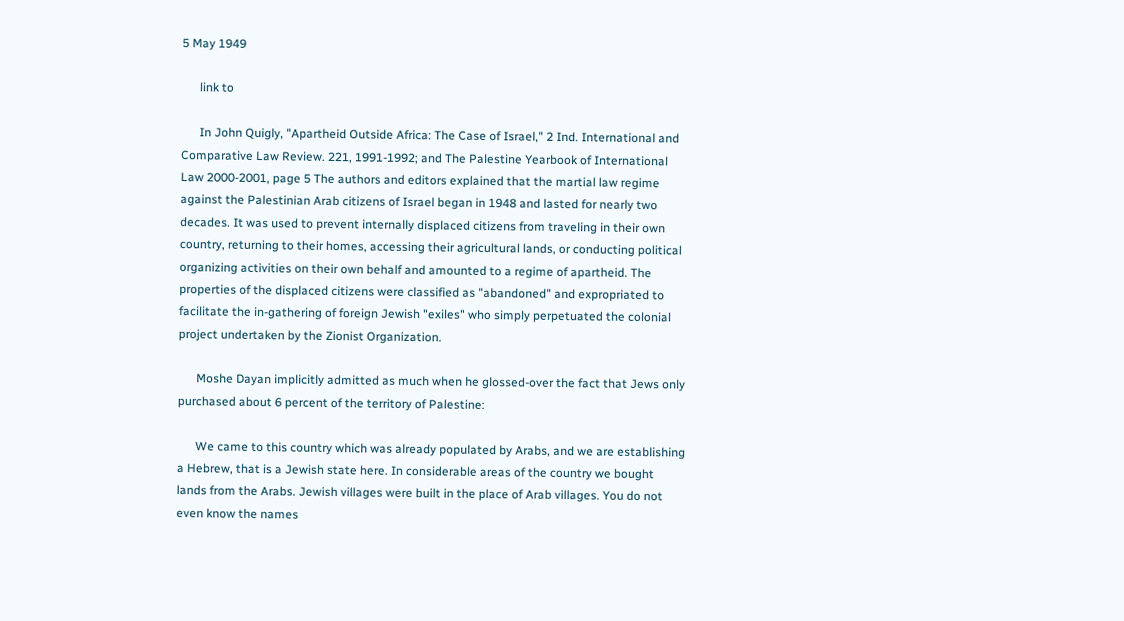5 May 1949

      link to

      In John Quigly, "Apartheid Outside Africa: The Case of Israel," 2 Ind. International and Comparative Law Review. 221, 1991-1992; and The Palestine Yearbook of International Law 2000-2001, page 5 The authors and editors explained that the martial law regime against the Palestinian Arab citizens of Israel began in 1948 and lasted for nearly two decades. It was used to prevent internally displaced citizens from traveling in their own country, returning to their homes, accessing their agricultural lands, or conducting political organizing activities on their own behalf and amounted to a regime of apartheid. The properties of the displaced citizens were classified as "abandoned" and expropriated to facilitate the in-gathering of foreign Jewish "exiles" who simply perpetuated the colonial project undertaken by the Zionist Organization.

      Moshe Dayan implicitly admitted as much when he glossed-over the fact that Jews only purchased about 6 percent of the territory of Palestine:

      We came to this country which was already populated by Arabs, and we are establishing a Hebrew, that is a Jewish state here. In considerable areas of the country we bought lands from the Arabs. Jewish villages were built in the place of Arab villages. You do not even know the names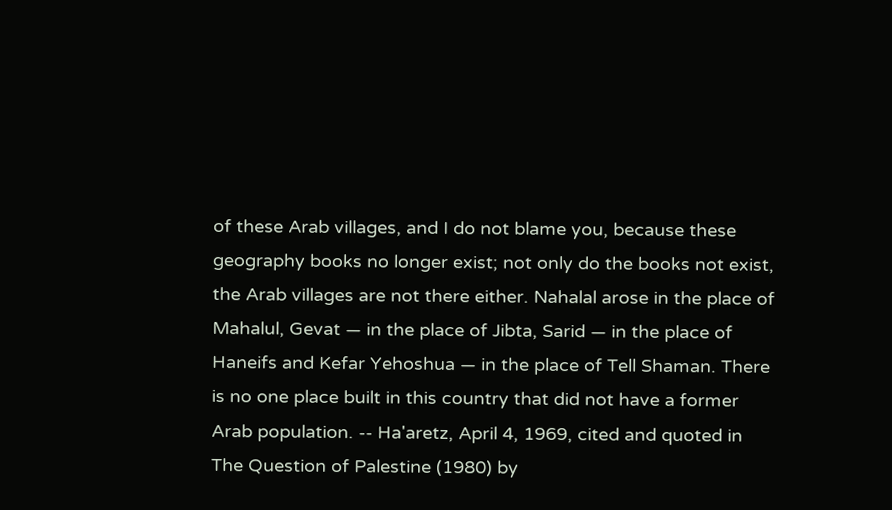of these Arab villages, and I do not blame you, because these geography books no longer exist; not only do the books not exist, the Arab villages are not there either. Nahalal arose in the place of Mahalul, Gevat — in the place of Jibta, Sarid — in the place of Haneifs and Kefar Yehoshua — in the place of Tell Shaman. There is no one place built in this country that did not have a former Arab population. -- Ha'aretz, April 4, 1969, cited and quoted in The Question of Palestine (1980) by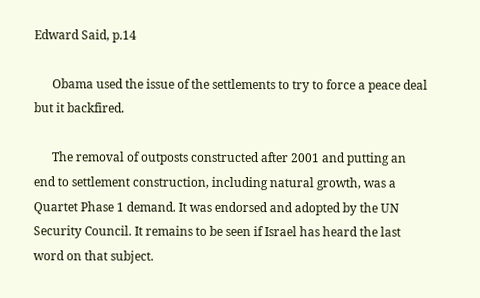Edward Said, p.14

      Obama used the issue of the settlements to try to force a peace deal but it backfired.

      The removal of outposts constructed after 2001 and putting an end to settlement construction, including natural growth, was a Quartet Phase 1 demand. It was endorsed and adopted by the UN Security Council. It remains to be seen if Israel has heard the last word on that subject.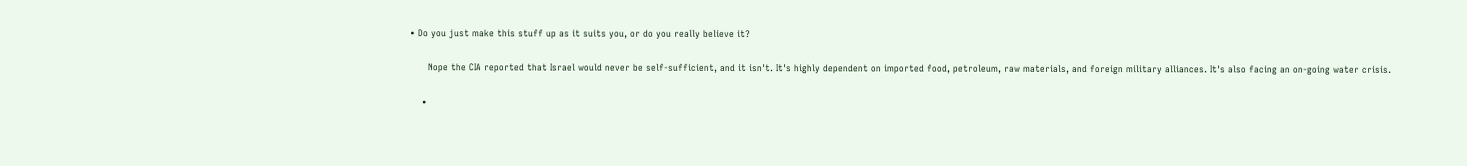• Do you just make this stuff up as it suits you, or do you really believe it?

      Nope the CIA reported that Israel would never be self-sufficient, and it isn't. It's highly dependent on imported food, petroleum, raw materials, and foreign military alliances. It's also facing an on-going water crisis.

    •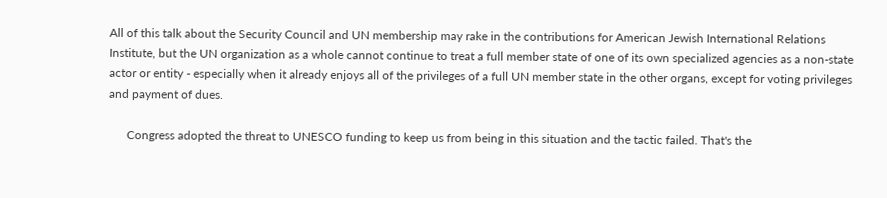All of this talk about the Security Council and UN membership may rake in the contributions for American Jewish International Relations Institute, but the UN organization as a whole cannot continue to treat a full member state of one of its own specialized agencies as a non-state actor or entity - especially when it already enjoys all of the privileges of a full UN member state in the other organs, except for voting privileges and payment of dues.

      Congress adopted the threat to UNESCO funding to keep us from being in this situation and the tactic failed. That's the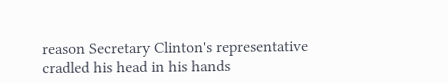reason Secretary Clinton's representative cradled his head in his hands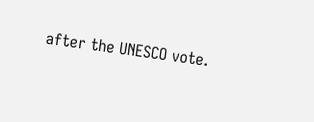after the UNESCO vote.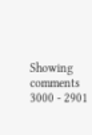Showing comments 3000 - 2901